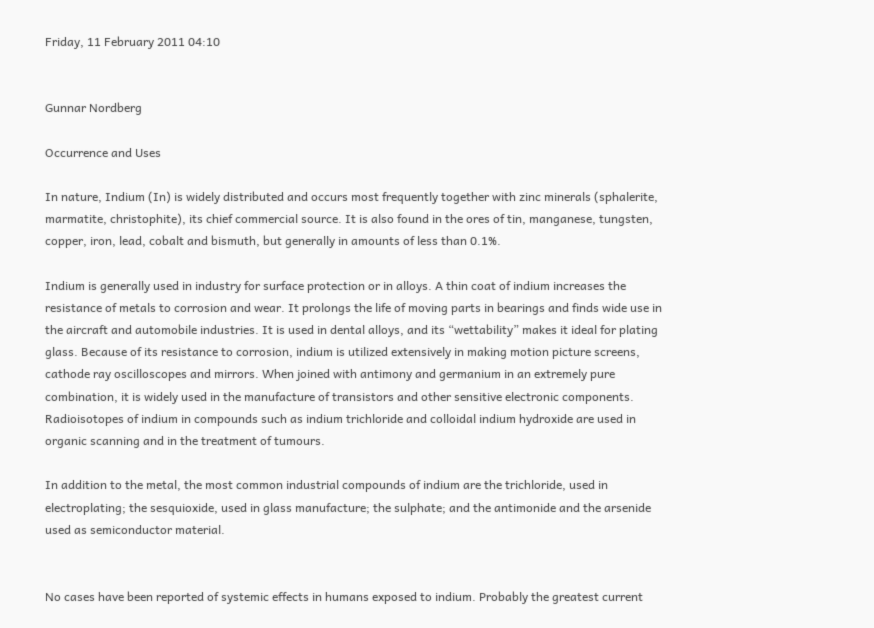Friday, 11 February 2011 04:10


Gunnar Nordberg

Occurrence and Uses

In nature, Indium (In) is widely distributed and occurs most frequently together with zinc minerals (sphalerite, marmatite, christophite), its chief commercial source. It is also found in the ores of tin, manganese, tungsten, copper, iron, lead, cobalt and bismuth, but generally in amounts of less than 0.1%.

Indium is generally used in industry for surface protection or in alloys. A thin coat of indium increases the resistance of metals to corrosion and wear. It prolongs the life of moving parts in bearings and finds wide use in the aircraft and automobile industries. It is used in dental alloys, and its “wettability” makes it ideal for plating glass. Because of its resistance to corrosion, indium is utilized extensively in making motion picture screens, cathode ray oscilloscopes and mirrors. When joined with antimony and germanium in an extremely pure combination, it is widely used in the manufacture of transistors and other sensitive electronic components. Radioisotopes of indium in compounds such as indium trichloride and colloidal indium hydroxide are used in organic scanning and in the treatment of tumours.

In addition to the metal, the most common industrial compounds of indium are the trichloride, used in electroplating; the sesquioxide, used in glass manufacture; the sulphate; and the antimonide and the arsenide used as semiconductor material.


No cases have been reported of systemic effects in humans exposed to indium. Probably the greatest current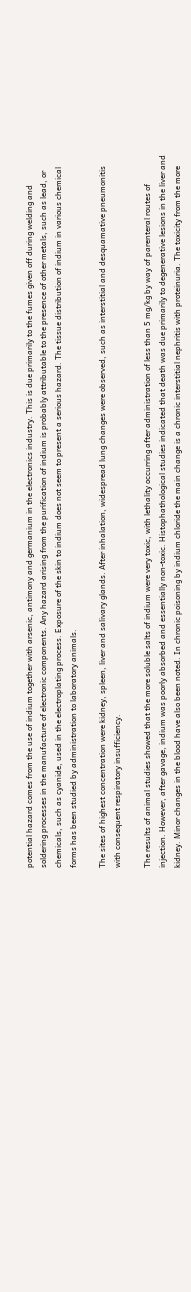potential hazard comes from the use of indium together with arsenic, antimony and germanium in the electronics industry. This is due primarily to the fumes given off during welding and soldering processes in the manufacture of electronic components. Any hazard arising from the purification of indium is probably attributable to the presence of other metals, such as lead, or chemicals, such as cyanide, used in the electroplating process. Exposure of the skin to indium does not seem to present a serious hazard. The tissue distribution of indium in various chemical forms has been studied by administration to laboratory animals.

The sites of highest concentration were kidney, spleen, liver and salivary glands. After inhalation, widespread lung changes were observed, such as interstitial and desquamative pneumonitis with consequent respiratory insufficiency.

The results of animal studies showed that the more soluble salts of indium were very toxic, with lethality occurring after administration of less than 5 mg/kg by way of parenteral routes of injection. However, after gavage, indium was poorly absorbed and essentially non-toxic. Histophathological studies indicated that death was due primarily to degenerative lesions in the liver and kidney. Minor changes in the blood have also been noted. In chronic poisoning by indium chloride the main change is a chronic interstitial nephritis with proteinuria. The toxicity from the more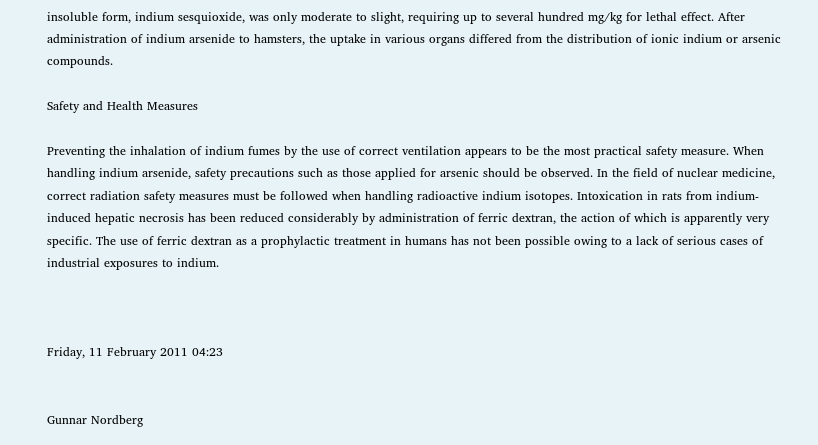insoluble form, indium sesquioxide, was only moderate to slight, requiring up to several hundred mg/kg for lethal effect. After administration of indium arsenide to hamsters, the uptake in various organs differed from the distribution of ionic indium or arsenic compounds.

Safety and Health Measures

Preventing the inhalation of indium fumes by the use of correct ventilation appears to be the most practical safety measure. When handling indium arsenide, safety precautions such as those applied for arsenic should be observed. In the field of nuclear medicine, correct radiation safety measures must be followed when handling radioactive indium isotopes. Intoxication in rats from indium-induced hepatic necrosis has been reduced considerably by administration of ferric dextran, the action of which is apparently very specific. The use of ferric dextran as a prophylactic treatment in humans has not been possible owing to a lack of serious cases of industrial exposures to indium.



Friday, 11 February 2011 04:23


Gunnar Nordberg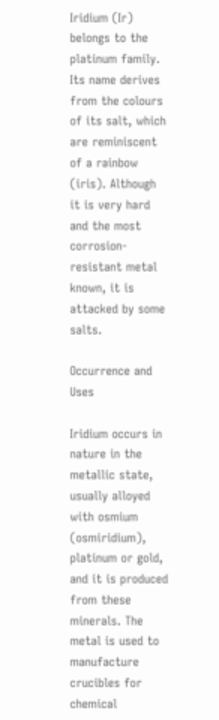Iridium (Ir) belongs to the platinum family. Its name derives from the colours of its salt, which are reminiscent of a rainbow (iris). Although it is very hard and the most corrosion-resistant metal known, it is attacked by some salts.

Occurrence and Uses

Iridium occurs in nature in the metallic state, usually alloyed with osmium (osmiridium), platinum or gold, and it is produced from these minerals. The metal is used to manufacture crucibles for chemical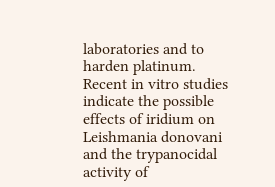laboratories and to harden platinum. Recent in vitro studies indicate the possible effects of iridium on Leishmania donovani and the trypanocidal activity of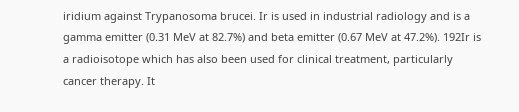iridium against Trypanosoma brucei. Ir is used in industrial radiology and is a gamma emitter (0.31 MeV at 82.7%) and beta emitter (0.67 MeV at 47.2%). 192Ir is a radioisotope which has also been used for clinical treatment, particularly cancer therapy. It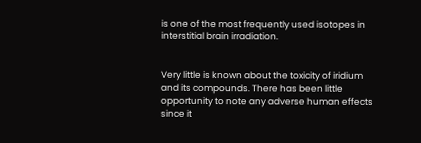is one of the most frequently used isotopes in interstitial brain irradiation.


Very little is known about the toxicity of iridium and its compounds. There has been little opportunity to note any adverse human effects since it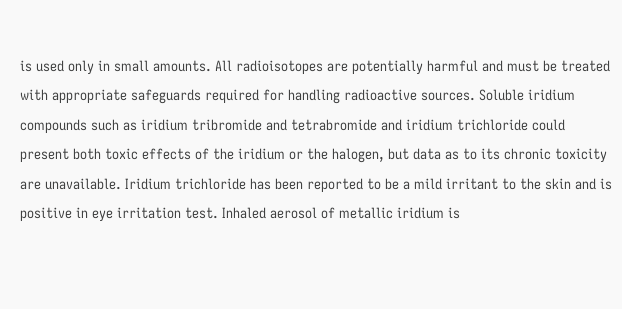is used only in small amounts. All radioisotopes are potentially harmful and must be treated with appropriate safeguards required for handling radioactive sources. Soluble iridium compounds such as iridium tribromide and tetrabromide and iridium trichloride could present both toxic effects of the iridium or the halogen, but data as to its chronic toxicity are unavailable. Iridium trichloride has been reported to be a mild irritant to the skin and is positive in eye irritation test. Inhaled aerosol of metallic iridium is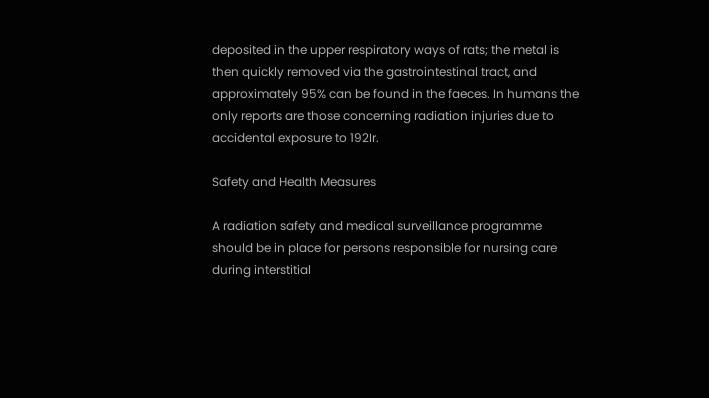deposited in the upper respiratory ways of rats; the metal is then quickly removed via the gastrointestinal tract, and approximately 95% can be found in the faeces. In humans the only reports are those concerning radiation injuries due to accidental exposure to 192Ir.

Safety and Health Measures

A radiation safety and medical surveillance programme should be in place for persons responsible for nursing care during interstitial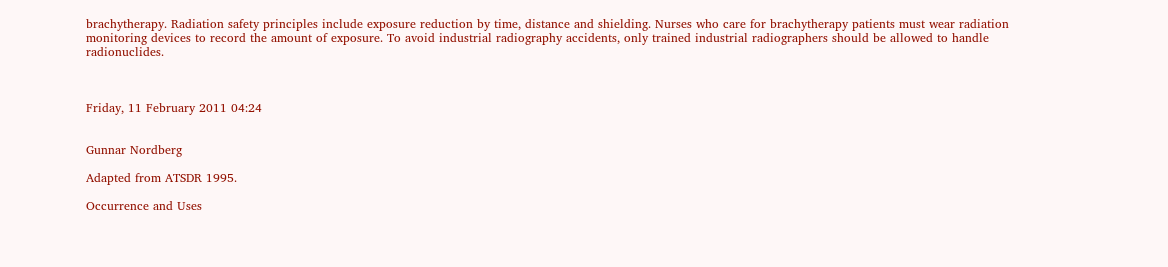brachytherapy. Radiation safety principles include exposure reduction by time, distance and shielding. Nurses who care for brachytherapy patients must wear radiation monitoring devices to record the amount of exposure. To avoid industrial radiography accidents, only trained industrial radiographers should be allowed to handle radionuclides.



Friday, 11 February 2011 04:24


Gunnar Nordberg

Adapted from ATSDR 1995.

Occurrence and Uses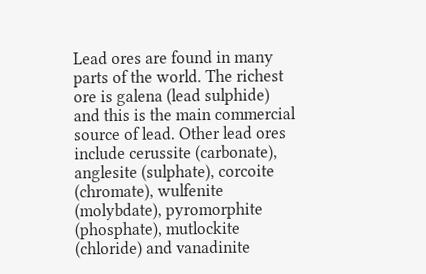Lead ores are found in many parts of the world. The richest ore is galena (lead sulphide) and this is the main commercial source of lead. Other lead ores include cerussite (carbonate), anglesite (sulphate), corcoite (chromate), wulfenite (molybdate), pyromorphite (phosphate), mutlockite (chloride) and vanadinite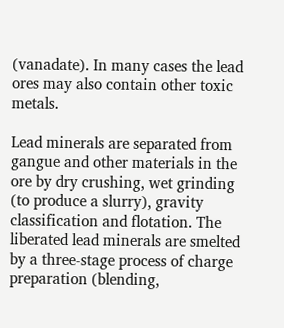(vanadate). In many cases the lead ores may also contain other toxic metals.

Lead minerals are separated from gangue and other materials in the ore by dry crushing, wet grinding (to produce a slurry), gravity classification and flotation. The liberated lead minerals are smelted by a three-stage process of charge preparation (blending,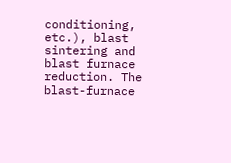conditioning, etc.), blast sintering and blast furnace reduction. The blast-furnace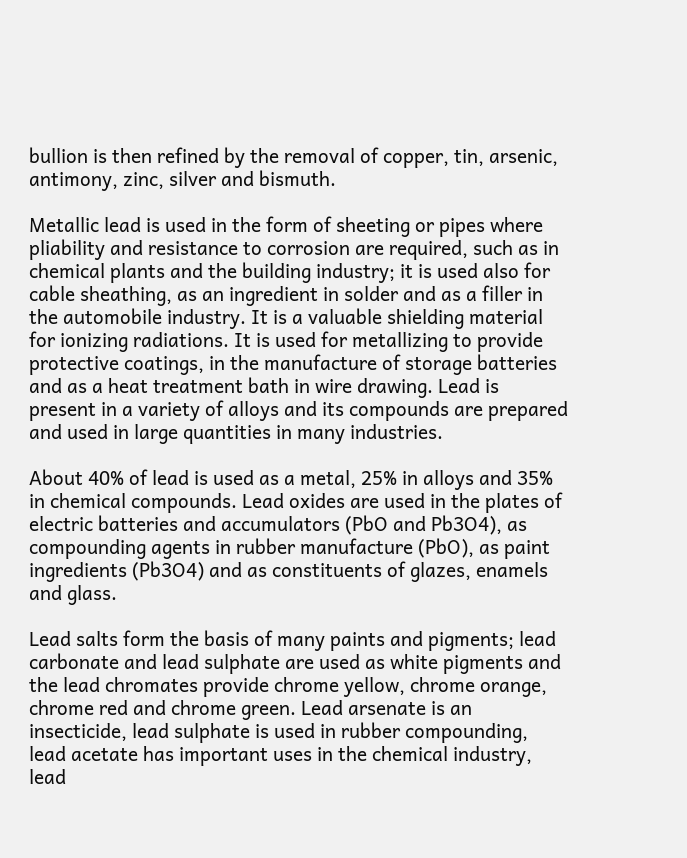bullion is then refined by the removal of copper, tin, arsenic, antimony, zinc, silver and bismuth.

Metallic lead is used in the form of sheeting or pipes where pliability and resistance to corrosion are required, such as in chemical plants and the building industry; it is used also for cable sheathing, as an ingredient in solder and as a filler in the automobile industry. It is a valuable shielding material for ionizing radiations. It is used for metallizing to provide protective coatings, in the manufacture of storage batteries and as a heat treatment bath in wire drawing. Lead is present in a variety of alloys and its compounds are prepared and used in large quantities in many industries.

About 40% of lead is used as a metal, 25% in alloys and 35% in chemical compounds. Lead oxides are used in the plates of electric batteries and accumulators (PbO and Pb3O4), as compounding agents in rubber manufacture (PbO), as paint ingredients (Pb3O4) and as constituents of glazes, enamels and glass.

Lead salts form the basis of many paints and pigments; lead carbonate and lead sulphate are used as white pigments and the lead chromates provide chrome yellow, chrome orange, chrome red and chrome green. Lead arsenate is an insecticide, lead sulphate is used in rubber compounding, lead acetate has important uses in the chemical industry, lead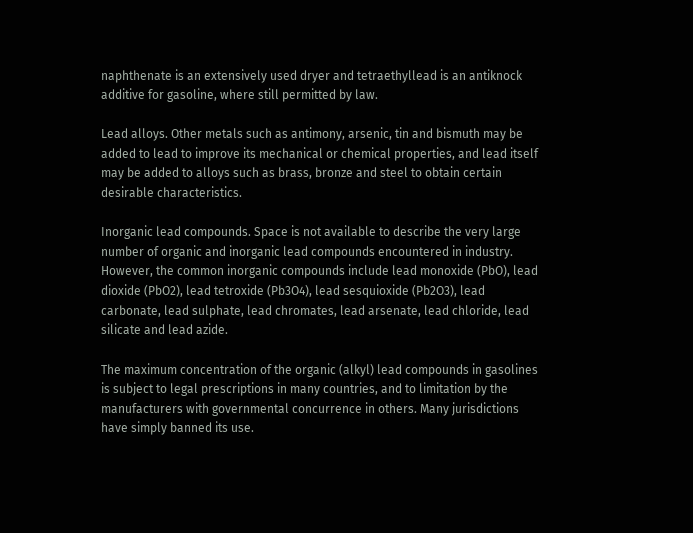naphthenate is an extensively used dryer and tetraethyllead is an antiknock additive for gasoline, where still permitted by law.

Lead alloys. Other metals such as antimony, arsenic, tin and bismuth may be added to lead to improve its mechanical or chemical properties, and lead itself may be added to alloys such as brass, bronze and steel to obtain certain desirable characteristics.

Inorganic lead compounds. Space is not available to describe the very large number of organic and inorganic lead compounds encountered in industry. However, the common inorganic compounds include lead monoxide (PbO), lead dioxide (PbO2), lead tetroxide (Pb3O4), lead sesquioxide (Pb2O3), lead carbonate, lead sulphate, lead chromates, lead arsenate, lead chloride, lead silicate and lead azide.

The maximum concentration of the organic (alkyl) lead compounds in gasolines is subject to legal prescriptions in many countries, and to limitation by the manufacturers with governmental concurrence in others. Many jurisdictions have simply banned its use.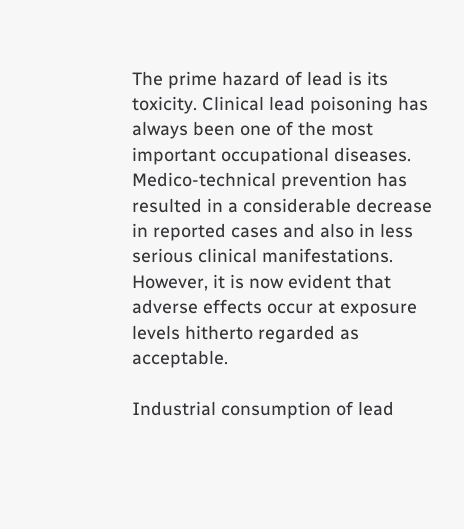The prime hazard of lead is its toxicity. Clinical lead poisoning has always been one of the most important occupational diseases. Medico-technical prevention has resulted in a considerable decrease in reported cases and also in less serious clinical manifestations. However, it is now evident that adverse effects occur at exposure levels hitherto regarded as acceptable.

Industrial consumption of lead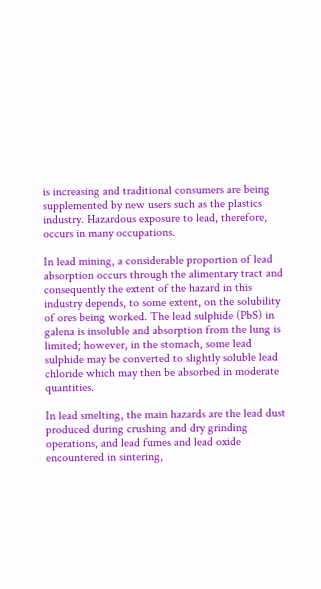is increasing and traditional consumers are being supplemented by new users such as the plastics industry. Hazardous exposure to lead, therefore, occurs in many occupations.

In lead mining, a considerable proportion of lead absorption occurs through the alimentary tract and consequently the extent of the hazard in this industry depends, to some extent, on the solubility of ores being worked. The lead sulphide (PbS) in galena is insoluble and absorption from the lung is limited; however, in the stomach, some lead sulphide may be converted to slightly soluble lead chloride which may then be absorbed in moderate quantities.

In lead smelting, the main hazards are the lead dust produced during crushing and dry grinding operations, and lead fumes and lead oxide encountered in sintering,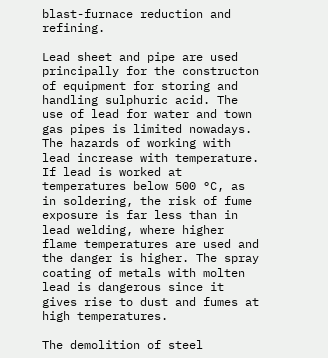blast-furnace reduction and refining.

Lead sheet and pipe are used principally for the constructon of equipment for storing and handling sulphuric acid. The use of lead for water and town gas pipes is limited nowadays. The hazards of working with lead increase with temperature. If lead is worked at temperatures below 500 °C, as in soldering, the risk of fume exposure is far less than in lead welding, where higher flame temperatures are used and the danger is higher. The spray coating of metals with molten lead is dangerous since it gives rise to dust and fumes at high temperatures.

The demolition of steel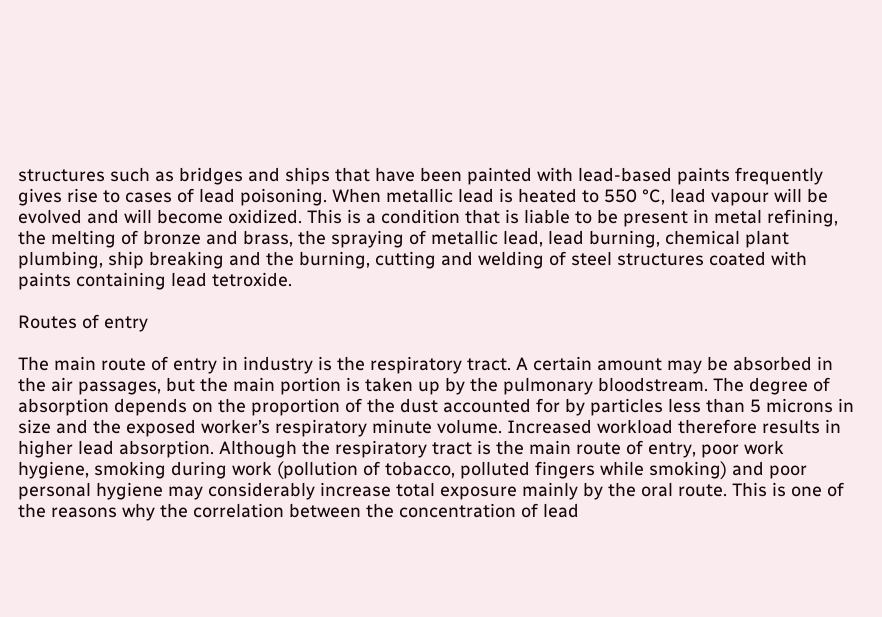structures such as bridges and ships that have been painted with lead-based paints frequently gives rise to cases of lead poisoning. When metallic lead is heated to 550 °C, lead vapour will be evolved and will become oxidized. This is a condition that is liable to be present in metal refining, the melting of bronze and brass, the spraying of metallic lead, lead burning, chemical plant plumbing, ship breaking and the burning, cutting and welding of steel structures coated with paints containing lead tetroxide.

Routes of entry

The main route of entry in industry is the respiratory tract. A certain amount may be absorbed in the air passages, but the main portion is taken up by the pulmonary bloodstream. The degree of absorption depends on the proportion of the dust accounted for by particles less than 5 microns in size and the exposed worker’s respiratory minute volume. Increased workload therefore results in higher lead absorption. Although the respiratory tract is the main route of entry, poor work hygiene, smoking during work (pollution of tobacco, polluted fingers while smoking) and poor personal hygiene may considerably increase total exposure mainly by the oral route. This is one of the reasons why the correlation between the concentration of lead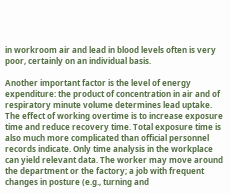in workroom air and lead in blood levels often is very poor, certainly on an individual basis.

Another important factor is the level of energy expenditure: the product of concentration in air and of respiratory minute volume determines lead uptake. The effect of working overtime is to increase exposure time and reduce recovery time. Total exposure time is also much more complicated than official personnel records indicate. Only time analysis in the workplace can yield relevant data. The worker may move around the department or the factory; a job with frequent changes in posture (e.g., turning and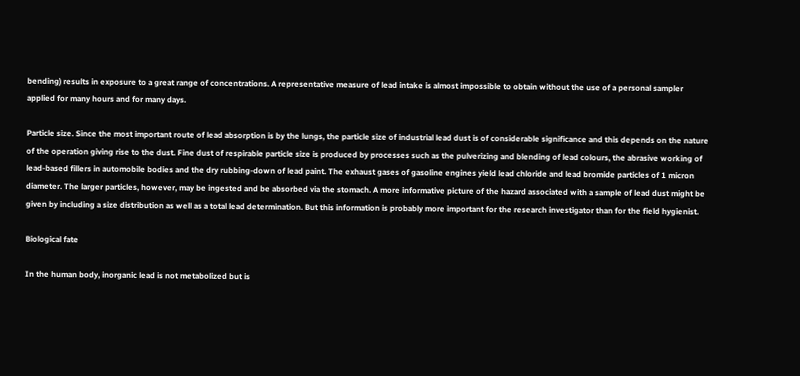bending) results in exposure to a great range of concentrations. A representative measure of lead intake is almost impossible to obtain without the use of a personal sampler applied for many hours and for many days.

Particle size. Since the most important route of lead absorption is by the lungs, the particle size of industrial lead dust is of considerable significance and this depends on the nature of the operation giving rise to the dust. Fine dust of respirable particle size is produced by processes such as the pulverizing and blending of lead colours, the abrasive working of lead-based fillers in automobile bodies and the dry rubbing-down of lead paint. The exhaust gases of gasoline engines yield lead chloride and lead bromide particles of 1 micron diameter. The larger particles, however, may be ingested and be absorbed via the stomach. A more informative picture of the hazard associated with a sample of lead dust might be given by including a size distribution as well as a total lead determination. But this information is probably more important for the research investigator than for the field hygienist.

Biological fate

In the human body, inorganic lead is not metabolized but is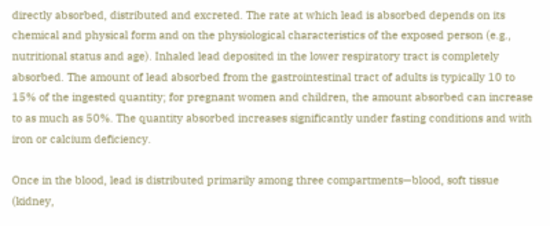directly absorbed, distributed and excreted. The rate at which lead is absorbed depends on its chemical and physical form and on the physiological characteristics of the exposed person (e.g., nutritional status and age). Inhaled lead deposited in the lower respiratory tract is completely absorbed. The amount of lead absorbed from the gastrointestinal tract of adults is typically 10 to 15% of the ingested quantity; for pregnant women and children, the amount absorbed can increase to as much as 50%. The quantity absorbed increases significantly under fasting conditions and with iron or calcium deficiency.

Once in the blood, lead is distributed primarily among three compartments—blood, soft tissue (kidney,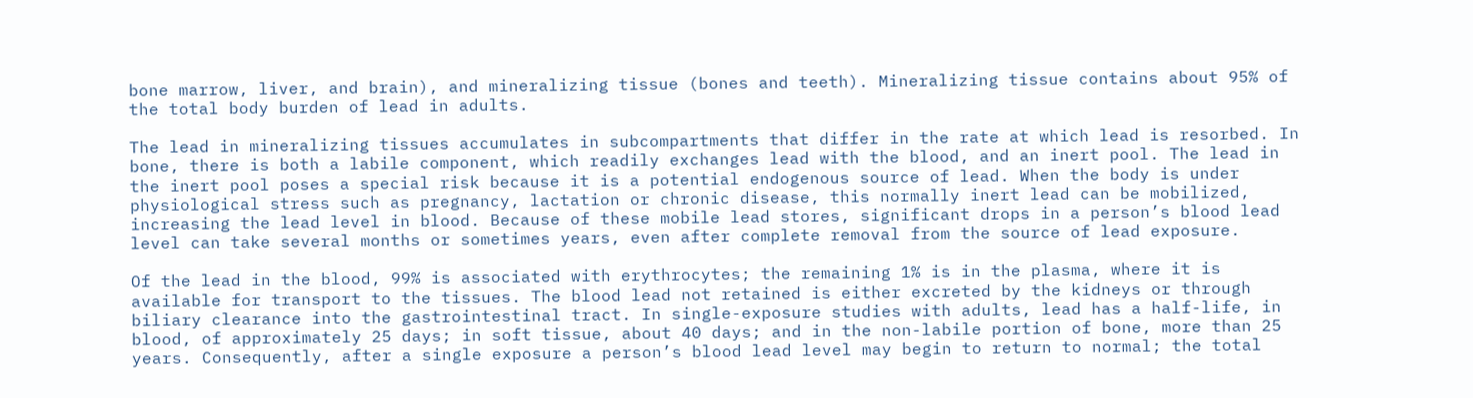bone marrow, liver, and brain), and mineralizing tissue (bones and teeth). Mineralizing tissue contains about 95% of the total body burden of lead in adults.

The lead in mineralizing tissues accumulates in subcompartments that differ in the rate at which lead is resorbed. In bone, there is both a labile component, which readily exchanges lead with the blood, and an inert pool. The lead in the inert pool poses a special risk because it is a potential endogenous source of lead. When the body is under physiological stress such as pregnancy, lactation or chronic disease, this normally inert lead can be mobilized, increasing the lead level in blood. Because of these mobile lead stores, significant drops in a person’s blood lead level can take several months or sometimes years, even after complete removal from the source of lead exposure.

Of the lead in the blood, 99% is associated with erythrocytes; the remaining 1% is in the plasma, where it is available for transport to the tissues. The blood lead not retained is either excreted by the kidneys or through biliary clearance into the gastrointestinal tract. In single-exposure studies with adults, lead has a half-life, in blood, of approximately 25 days; in soft tissue, about 40 days; and in the non-labile portion of bone, more than 25 years. Consequently, after a single exposure a person’s blood lead level may begin to return to normal; the total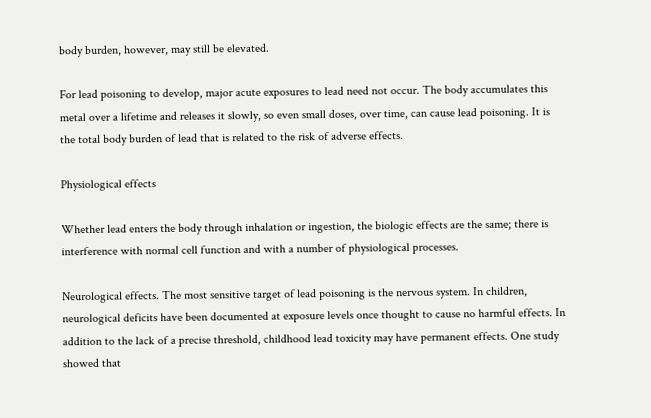body burden, however, may still be elevated.

For lead poisoning to develop, major acute exposures to lead need not occur. The body accumulates this metal over a lifetime and releases it slowly, so even small doses, over time, can cause lead poisoning. It is the total body burden of lead that is related to the risk of adverse effects.

Physiological effects

Whether lead enters the body through inhalation or ingestion, the biologic effects are the same; there is interference with normal cell function and with a number of physiological processes.

Neurological effects. The most sensitive target of lead poisoning is the nervous system. In children, neurological deficits have been documented at exposure levels once thought to cause no harmful effects. In addition to the lack of a precise threshold, childhood lead toxicity may have permanent effects. One study showed that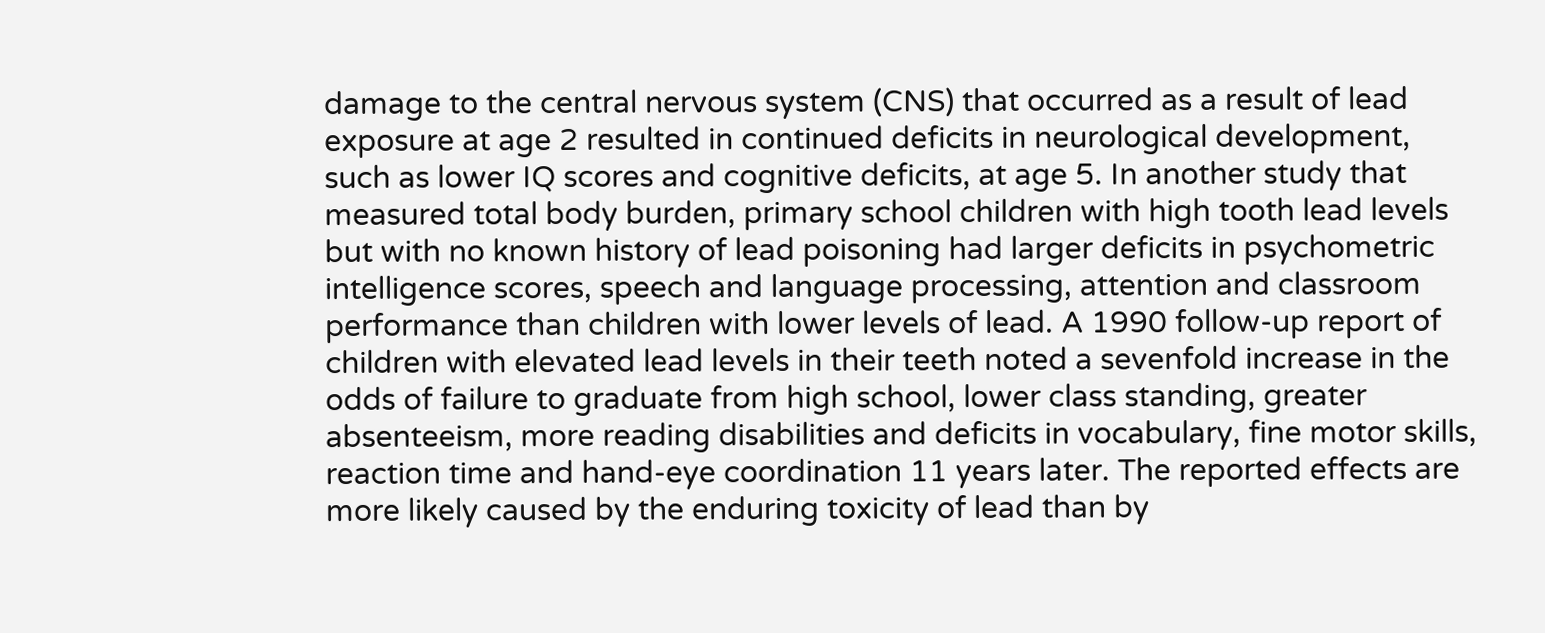damage to the central nervous system (CNS) that occurred as a result of lead exposure at age 2 resulted in continued deficits in neurological development, such as lower IQ scores and cognitive deficits, at age 5. In another study that measured total body burden, primary school children with high tooth lead levels but with no known history of lead poisoning had larger deficits in psychometric intelligence scores, speech and language processing, attention and classroom performance than children with lower levels of lead. A 1990 follow-up report of children with elevated lead levels in their teeth noted a sevenfold increase in the odds of failure to graduate from high school, lower class standing, greater absenteeism, more reading disabilities and deficits in vocabulary, fine motor skills, reaction time and hand-eye coordination 11 years later. The reported effects are more likely caused by the enduring toxicity of lead than by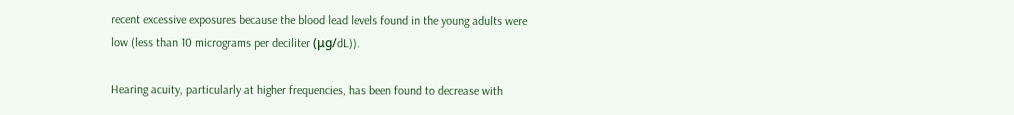recent excessive exposures because the blood lead levels found in the young adults were low (less than 10 micrograms per deciliter (μg/dL)).

Hearing acuity, particularly at higher frequencies, has been found to decrease with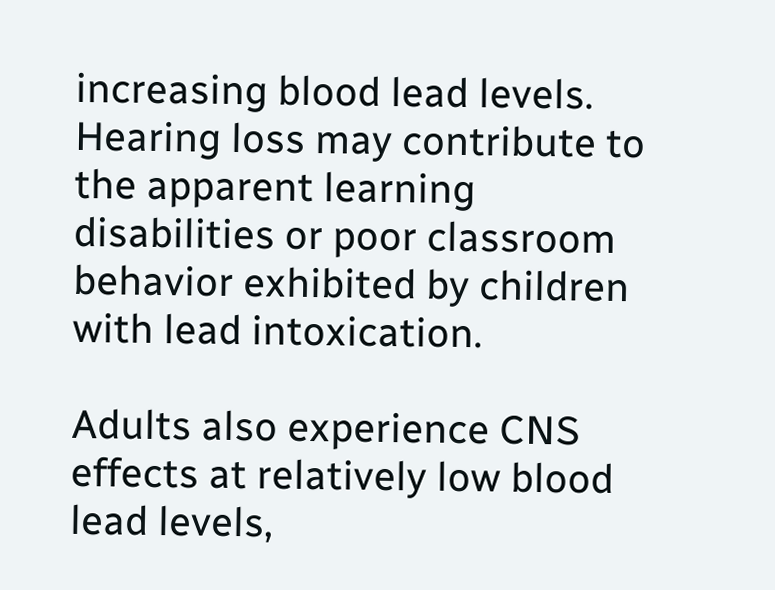increasing blood lead levels. Hearing loss may contribute to the apparent learning disabilities or poor classroom behavior exhibited by children with lead intoxication.

Adults also experience CNS effects at relatively low blood lead levels,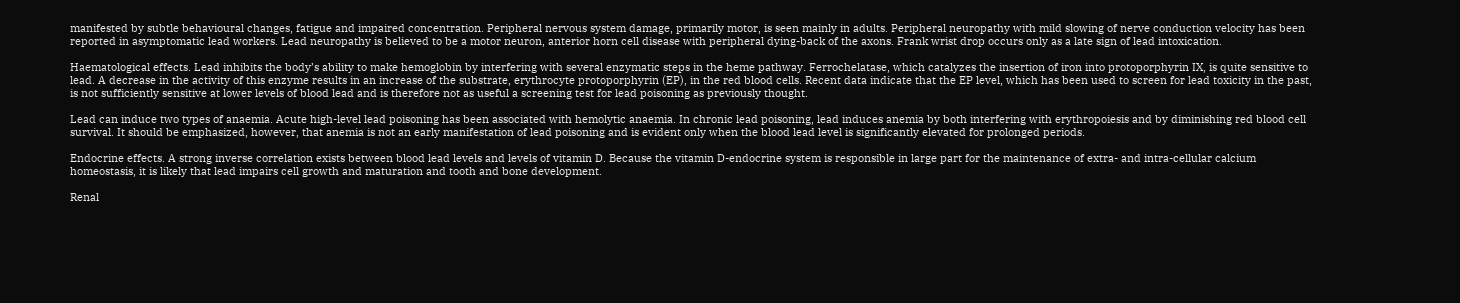manifested by subtle behavioural changes, fatigue and impaired concentration. Peripheral nervous system damage, primarily motor, is seen mainly in adults. Peripheral neuropathy with mild slowing of nerve conduction velocity has been reported in asymptomatic lead workers. Lead neuropathy is believed to be a motor neuron, anterior horn cell disease with peripheral dying-back of the axons. Frank wrist drop occurs only as a late sign of lead intoxication.

Haematological effects. Lead inhibits the body’s ability to make hemoglobin by interfering with several enzymatic steps in the heme pathway. Ferrochelatase, which catalyzes the insertion of iron into protoporphyrin IX, is quite sensitive to lead. A decrease in the activity of this enzyme results in an increase of the substrate, erythrocyte protoporphyrin (EP), in the red blood cells. Recent data indicate that the EP level, which has been used to screen for lead toxicity in the past, is not sufficiently sensitive at lower levels of blood lead and is therefore not as useful a screening test for lead poisoning as previously thought.

Lead can induce two types of anaemia. Acute high-level lead poisoning has been associated with hemolytic anaemia. In chronic lead poisoning, lead induces anemia by both interfering with erythropoiesis and by diminishing red blood cell survival. It should be emphasized, however, that anemia is not an early manifestation of lead poisoning and is evident only when the blood lead level is significantly elevated for prolonged periods.

Endocrine effects. A strong inverse correlation exists between blood lead levels and levels of vitamin D. Because the vitamin D-endocrine system is responsible in large part for the maintenance of extra- and intra-cellular calcium homeostasis, it is likely that lead impairs cell growth and maturation and tooth and bone development.

Renal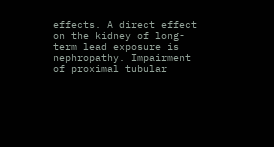effects. A direct effect on the kidney of long-term lead exposure is nephropathy. Impairment of proximal tubular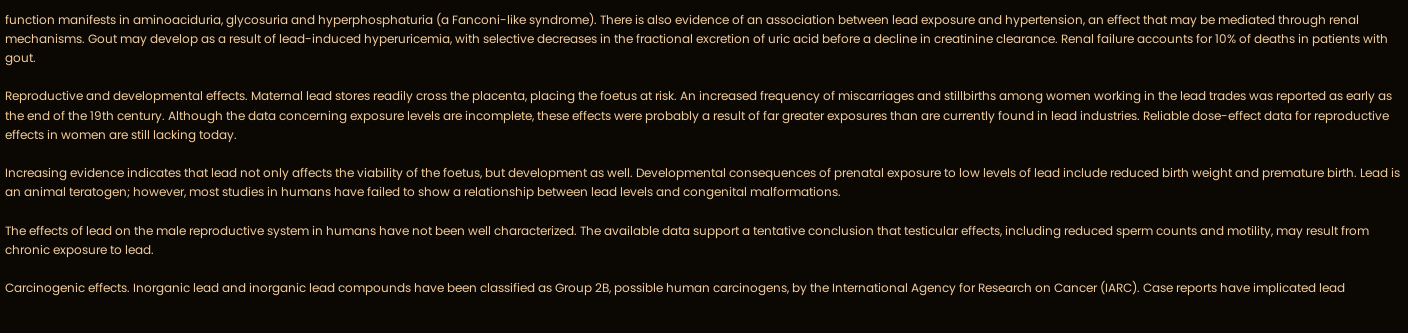function manifests in aminoaciduria, glycosuria and hyperphosphaturia (a Fanconi-like syndrome). There is also evidence of an association between lead exposure and hypertension, an effect that may be mediated through renal mechanisms. Gout may develop as a result of lead-induced hyperuricemia, with selective decreases in the fractional excretion of uric acid before a decline in creatinine clearance. Renal failure accounts for 10% of deaths in patients with gout.

Reproductive and developmental effects. Maternal lead stores readily cross the placenta, placing the foetus at risk. An increased frequency of miscarriages and stillbirths among women working in the lead trades was reported as early as the end of the 19th century. Although the data concerning exposure levels are incomplete, these effects were probably a result of far greater exposures than are currently found in lead industries. Reliable dose-effect data for reproductive effects in women are still lacking today.

Increasing evidence indicates that lead not only affects the viability of the foetus, but development as well. Developmental consequences of prenatal exposure to low levels of lead include reduced birth weight and premature birth. Lead is an animal teratogen; however, most studies in humans have failed to show a relationship between lead levels and congenital malformations.

The effects of lead on the male reproductive system in humans have not been well characterized. The available data support a tentative conclusion that testicular effects, including reduced sperm counts and motility, may result from chronic exposure to lead.

Carcinogenic effects. Inorganic lead and inorganic lead compounds have been classified as Group 2B, possible human carcinogens, by the International Agency for Research on Cancer (IARC). Case reports have implicated lead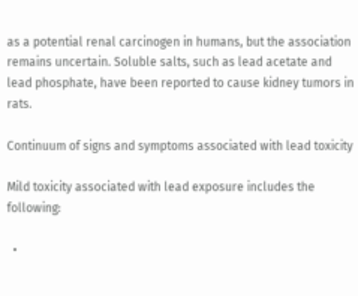as a potential renal carcinogen in humans, but the association remains uncertain. Soluble salts, such as lead acetate and lead phosphate, have been reported to cause kidney tumors in rats.

Continuum of signs and symptoms associated with lead toxicity

Mild toxicity associated with lead exposure includes the following:

  •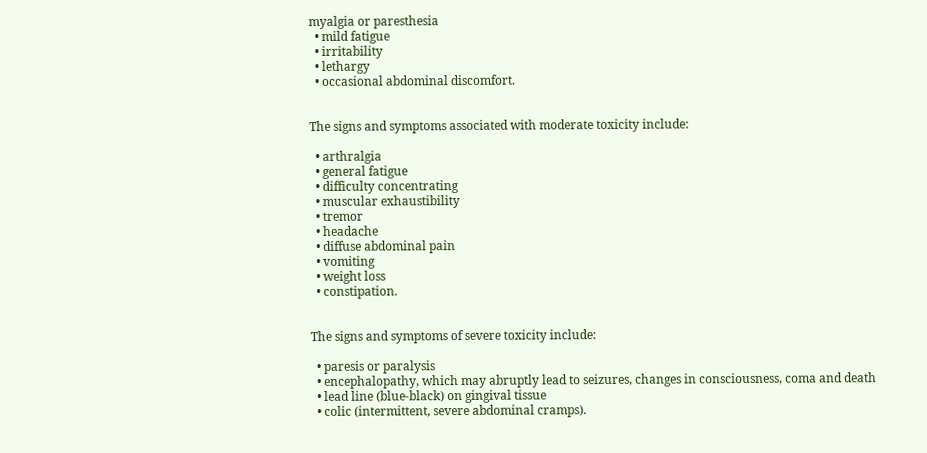myalgia or paresthesia
  • mild fatigue
  • irritability
  • lethargy
  • occasional abdominal discomfort.


The signs and symptoms associated with moderate toxicity include:

  • arthralgia
  • general fatigue
  • difficulty concentrating
  • muscular exhaustibility
  • tremor
  • headache
  • diffuse abdominal pain
  • vomiting
  • weight loss
  • constipation.


The signs and symptoms of severe toxicity include:

  • paresis or paralysis
  • encephalopathy, which may abruptly lead to seizures, changes in consciousness, coma and death
  • lead line (blue-black) on gingival tissue
  • colic (intermittent, severe abdominal cramps).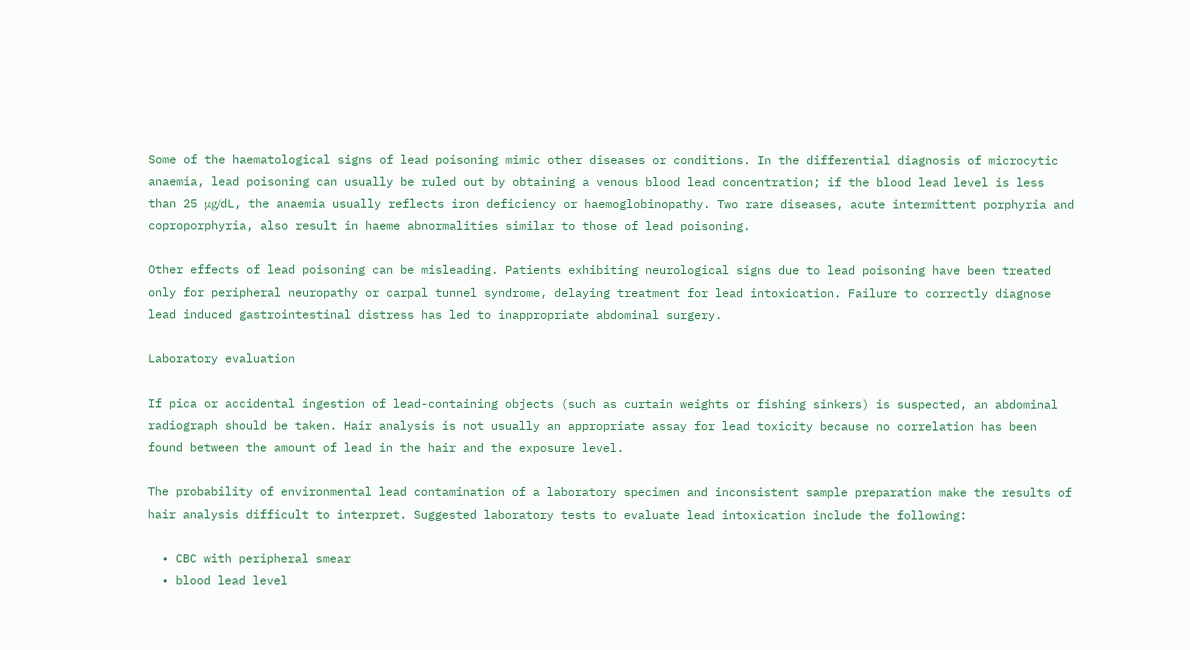Some of the haematological signs of lead poisoning mimic other diseases or conditions. In the differential diagnosis of microcytic anaemia, lead poisoning can usually be ruled out by obtaining a venous blood lead concentration; if the blood lead level is less than 25 μg/dL, the anaemia usually reflects iron deficiency or haemoglobinopathy. Two rare diseases, acute intermittent porphyria and coproporphyria, also result in haeme abnormalities similar to those of lead poisoning.

Other effects of lead poisoning can be misleading. Patients exhibiting neurological signs due to lead poisoning have been treated only for peripheral neuropathy or carpal tunnel syndrome, delaying treatment for lead intoxication. Failure to correctly diagnose lead induced gastrointestinal distress has led to inappropriate abdominal surgery.

Laboratory evaluation

If pica or accidental ingestion of lead-containing objects (such as curtain weights or fishing sinkers) is suspected, an abdominal radiograph should be taken. Hair analysis is not usually an appropriate assay for lead toxicity because no correlation has been found between the amount of lead in the hair and the exposure level.

The probability of environmental lead contamination of a laboratory specimen and inconsistent sample preparation make the results of hair analysis difficult to interpret. Suggested laboratory tests to evaluate lead intoxication include the following:

  • CBC with peripheral smear
  • blood lead level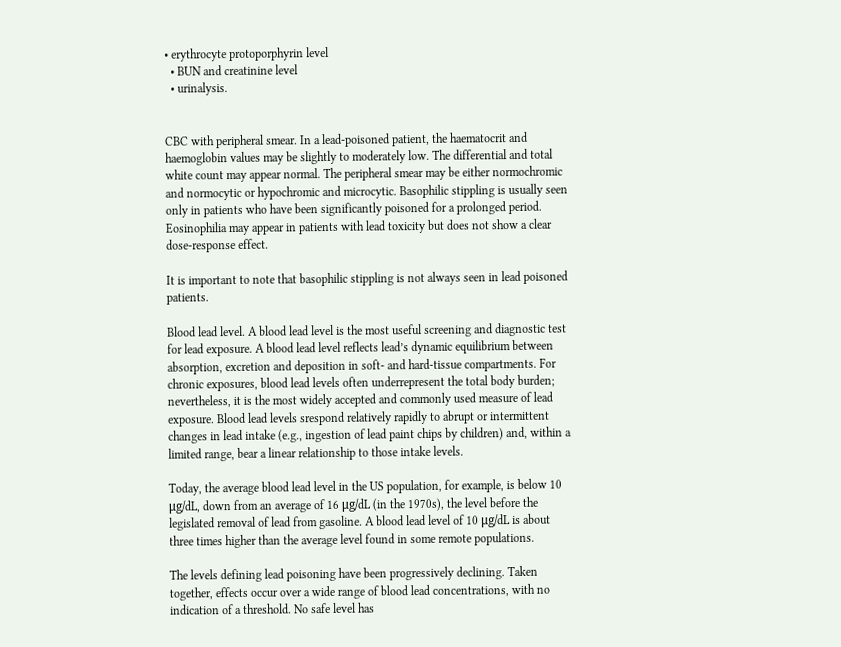• erythrocyte protoporphyrin level
  • BUN and creatinine level
  • urinalysis.


CBC with peripheral smear. In a lead-poisoned patient, the haematocrit and haemoglobin values may be slightly to moderately low. The differential and total white count may appear normal. The peripheral smear may be either normochromic and normocytic or hypochromic and microcytic. Basophilic stippling is usually seen only in patients who have been significantly poisoned for a prolonged period. Eosinophilia may appear in patients with lead toxicity but does not show a clear dose-response effect.

It is important to note that basophilic stippling is not always seen in lead poisoned patients.

Blood lead level. A blood lead level is the most useful screening and diagnostic test for lead exposure. A blood lead level reflects lead’s dynamic equilibrium between absorption, excretion and deposition in soft- and hard-tissue compartments. For chronic exposures, blood lead levels often underrepresent the total body burden; nevertheless, it is the most widely accepted and commonly used measure of lead exposure. Blood lead levels srespond relatively rapidly to abrupt or intermittent changes in lead intake (e.g., ingestion of lead paint chips by children) and, within a limited range, bear a linear relationship to those intake levels.

Today, the average blood lead level in the US population, for example, is below 10 μg/dL, down from an average of 16 μg/dL (in the 1970s), the level before the legislated removal of lead from gasoline. A blood lead level of 10 μg/dL is about three times higher than the average level found in some remote populations.

The levels defining lead poisoning have been progressively declining. Taken together, effects occur over a wide range of blood lead concentrations, with no indication of a threshold. No safe level has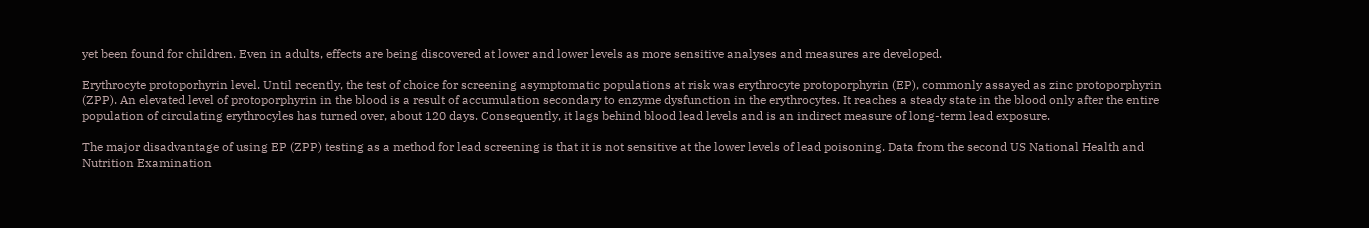yet been found for children. Even in adults, effects are being discovered at lower and lower levels as more sensitive analyses and measures are developed.

Erythrocyte protoporhyrin level. Until recently, the test of choice for screening asymptomatic populations at risk was erythrocyte protoporphyrin (EP), commonly assayed as zinc protoporphyrin (ZPP). An elevated level of protoporphyrin in the blood is a result of accumulation secondary to enzyme dysfunction in the erythrocytes. It reaches a steady state in the blood only after the entire population of circulating erythrocyles has turned over, about 120 days. Consequently, it lags behind blood lead levels and is an indirect measure of long-term lead exposure.

The major disadvantage of using EP (ZPP) testing as a method for lead screening is that it is not sensitive at the lower levels of lead poisoning. Data from the second US National Health and Nutrition Examination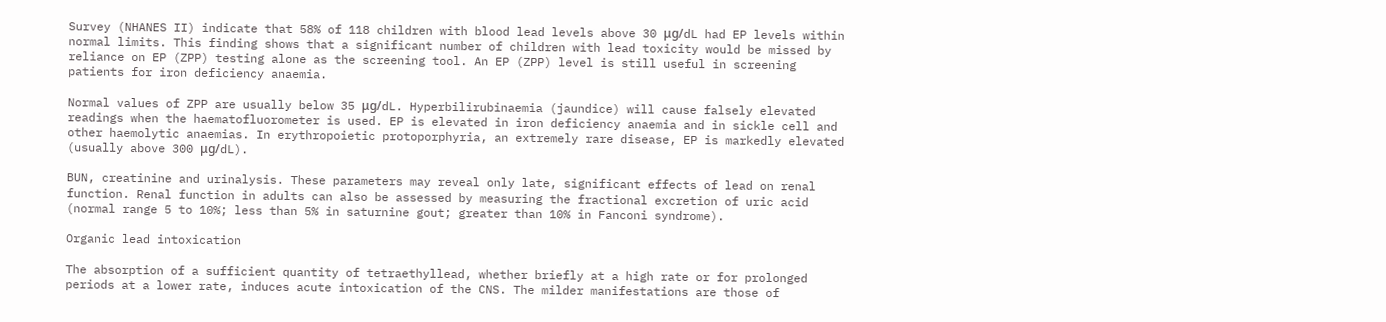Survey (NHANES II) indicate that 58% of 118 children with blood lead levels above 30 μg/dL had EP levels within normal limits. This finding shows that a significant number of children with lead toxicity would be missed by reliance on EP (ZPP) testing alone as the screening tool. An EP (ZPP) level is still useful in screening patients for iron deficiency anaemia.

Normal values of ZPP are usually below 35 μg/dL. Hyperbilirubinaemia (jaundice) will cause falsely elevated readings when the haematofluorometer is used. EP is elevated in iron deficiency anaemia and in sickle cell and other haemolytic anaemias. In erythropoietic protoporphyria, an extremely rare disease, EP is markedly elevated (usually above 300 μg/dL).

BUN, creatinine and urinalysis. These parameters may reveal only late, significant effects of lead on renal function. Renal function in adults can also be assessed by measuring the fractional excretion of uric acid (normal range 5 to 10%; less than 5% in saturnine gout; greater than 10% in Fanconi syndrome).

Organic lead intoxication

The absorption of a sufficient quantity of tetraethyllead, whether briefly at a high rate or for prolonged periods at a lower rate, induces acute intoxication of the CNS. The milder manifestations are those of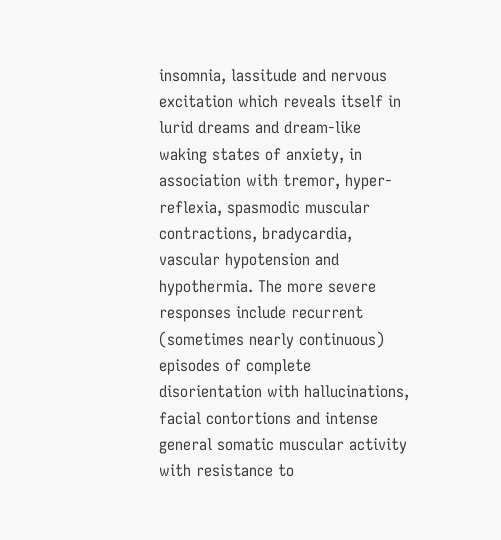insomnia, lassitude and nervous excitation which reveals itself in lurid dreams and dream-like waking states of anxiety, in association with tremor, hyper-reflexia, spasmodic muscular contractions, bradycardia, vascular hypotension and hypothermia. The more severe responses include recurrent (sometimes nearly continuous) episodes of complete disorientation with hallucinations, facial contortions and intense general somatic muscular activity with resistance to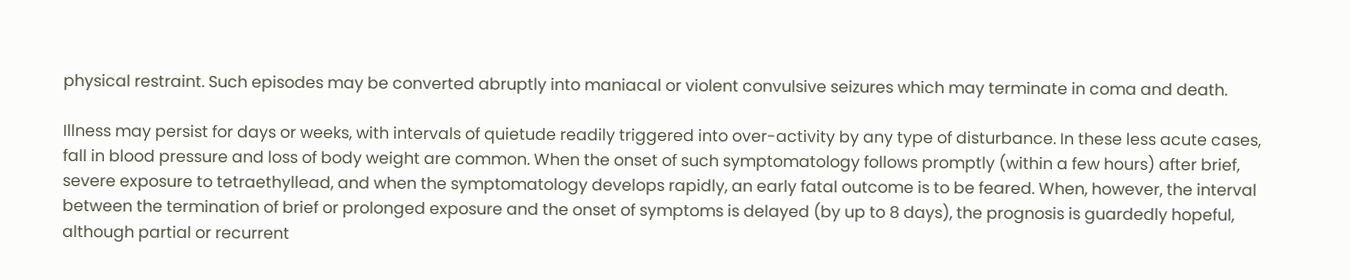physical restraint. Such episodes may be converted abruptly into maniacal or violent convulsive seizures which may terminate in coma and death.

Illness may persist for days or weeks, with intervals of quietude readily triggered into over-activity by any type of disturbance. In these less acute cases, fall in blood pressure and loss of body weight are common. When the onset of such symptomatology follows promptly (within a few hours) after brief, severe exposure to tetraethyllead, and when the symptomatology develops rapidly, an early fatal outcome is to be feared. When, however, the interval between the termination of brief or prolonged exposure and the onset of symptoms is delayed (by up to 8 days), the prognosis is guardedly hopeful, although partial or recurrent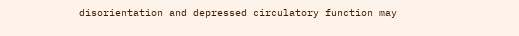disorientation and depressed circulatory function may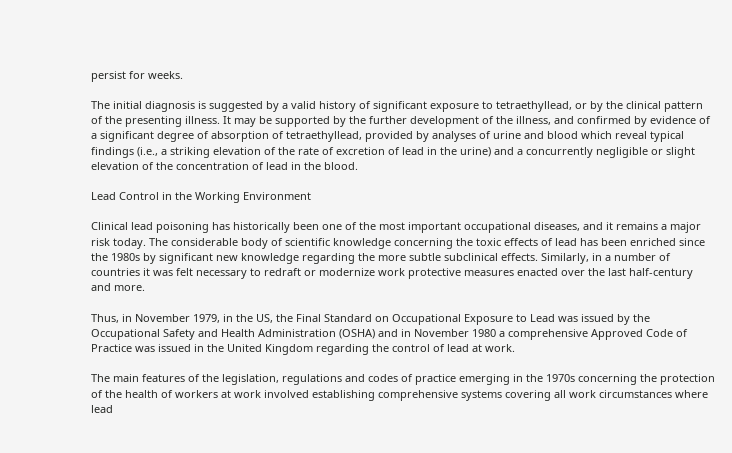persist for weeks.

The initial diagnosis is suggested by a valid history of significant exposure to tetraethyllead, or by the clinical pattern of the presenting illness. It may be supported by the further development of the illness, and confirmed by evidence of a significant degree of absorption of tetraethyllead, provided by analyses of urine and blood which reveal typical findings (i.e., a striking elevation of the rate of excretion of lead in the urine) and a concurrently negligible or slight elevation of the concentration of lead in the blood.

Lead Control in the Working Environment

Clinical lead poisoning has historically been one of the most important occupational diseases, and it remains a major risk today. The considerable body of scientific knowledge concerning the toxic effects of lead has been enriched since the 1980s by significant new knowledge regarding the more subtle subclinical effects. Similarly, in a number of countries it was felt necessary to redraft or modernize work protective measures enacted over the last half-century and more.

Thus, in November 1979, in the US, the Final Standard on Occupational Exposure to Lead was issued by the Occupational Safety and Health Administration (OSHA) and in November 1980 a comprehensive Approved Code of Practice was issued in the United Kingdom regarding the control of lead at work.

The main features of the legislation, regulations and codes of practice emerging in the 1970s concerning the protection of the health of workers at work involved establishing comprehensive systems covering all work circumstances where lead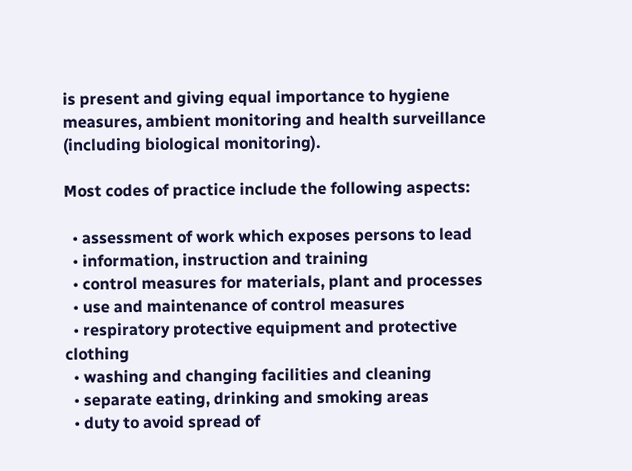is present and giving equal importance to hygiene measures, ambient monitoring and health surveillance (including biological monitoring).

Most codes of practice include the following aspects:

  • assessment of work which exposes persons to lead
  • information, instruction and training
  • control measures for materials, plant and processes
  • use and maintenance of control measures
  • respiratory protective equipment and protective clothing
  • washing and changing facilities and cleaning
  • separate eating, drinking and smoking areas
  • duty to avoid spread of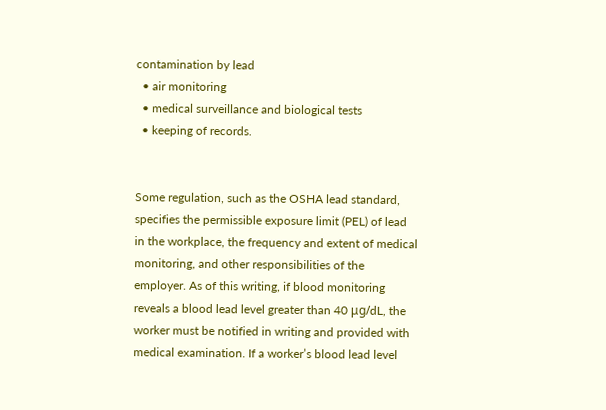contamination by lead
  • air monitoring
  • medical surveillance and biological tests
  • keeping of records.


Some regulation, such as the OSHA lead standard, specifies the permissible exposure limit (PEL) of lead in the workplace, the frequency and extent of medical monitoring, and other responsibilities of the employer. As of this writing, if blood monitoring reveals a blood lead level greater than 40 μg/dL, the worker must be notified in writing and provided with medical examination. If a worker’s blood lead level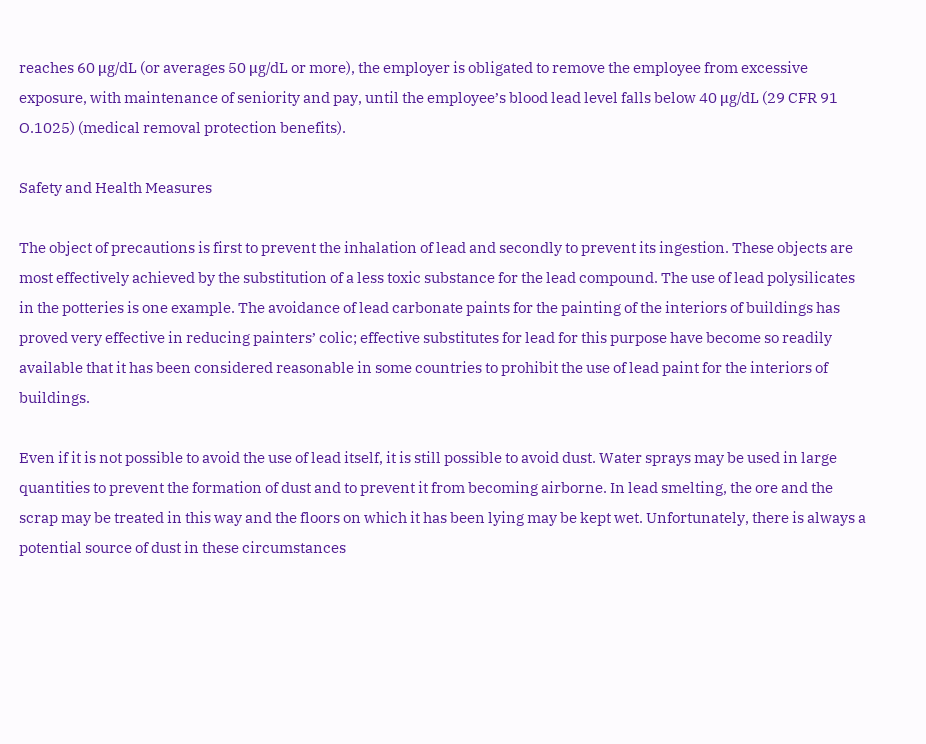reaches 60 μg/dL (or averages 50 μg/dL or more), the employer is obligated to remove the employee from excessive exposure, with maintenance of seniority and pay, until the employee’s blood lead level falls below 40 μg/dL (29 CFR 91 O.1025) (medical removal protection benefits).

Safety and Health Measures

The object of precautions is first to prevent the inhalation of lead and secondly to prevent its ingestion. These objects are most effectively achieved by the substitution of a less toxic substance for the lead compound. The use of lead polysilicates in the potteries is one example. The avoidance of lead carbonate paints for the painting of the interiors of buildings has proved very effective in reducing painters’ colic; effective substitutes for lead for this purpose have become so readily available that it has been considered reasonable in some countries to prohibit the use of lead paint for the interiors of buildings.

Even if it is not possible to avoid the use of lead itself, it is still possible to avoid dust. Water sprays may be used in large quantities to prevent the formation of dust and to prevent it from becoming airborne. In lead smelting, the ore and the scrap may be treated in this way and the floors on which it has been lying may be kept wet. Unfortunately, there is always a potential source of dust in these circumstances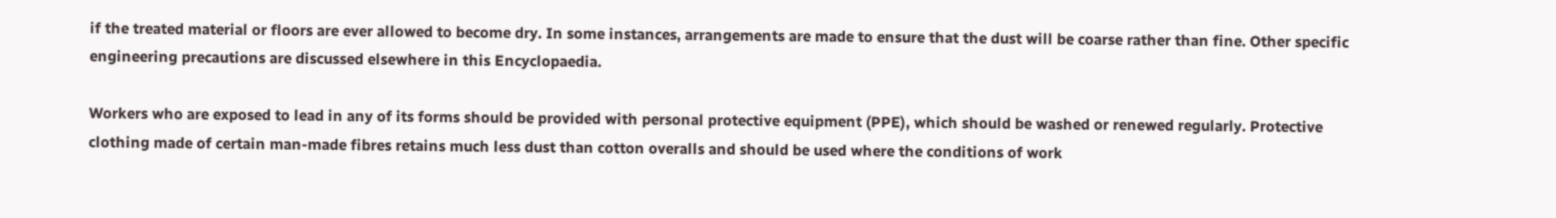if the treated material or floors are ever allowed to become dry. In some instances, arrangements are made to ensure that the dust will be coarse rather than fine. Other specific engineering precautions are discussed elsewhere in this Encyclopaedia.

Workers who are exposed to lead in any of its forms should be provided with personal protective equipment (PPE), which should be washed or renewed regularly. Protective clothing made of certain man-made fibres retains much less dust than cotton overalls and should be used where the conditions of work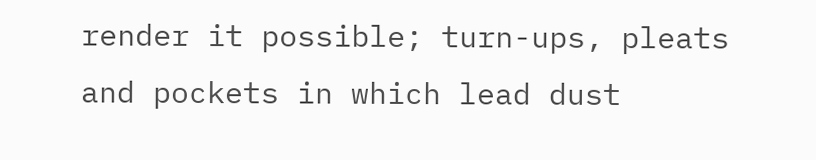render it possible; turn-ups, pleats and pockets in which lead dust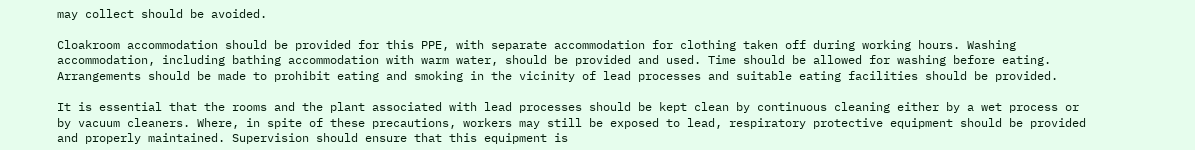may collect should be avoided.

Cloakroom accommodation should be provided for this PPE, with separate accommodation for clothing taken off during working hours. Washing accommodation, including bathing accommodation with warm water, should be provided and used. Time should be allowed for washing before eating. Arrangements should be made to prohibit eating and smoking in the vicinity of lead processes and suitable eating facilities should be provided.

It is essential that the rooms and the plant associated with lead processes should be kept clean by continuous cleaning either by a wet process or by vacuum cleaners. Where, in spite of these precautions, workers may still be exposed to lead, respiratory protective equipment should be provided and properly maintained. Supervision should ensure that this equipment is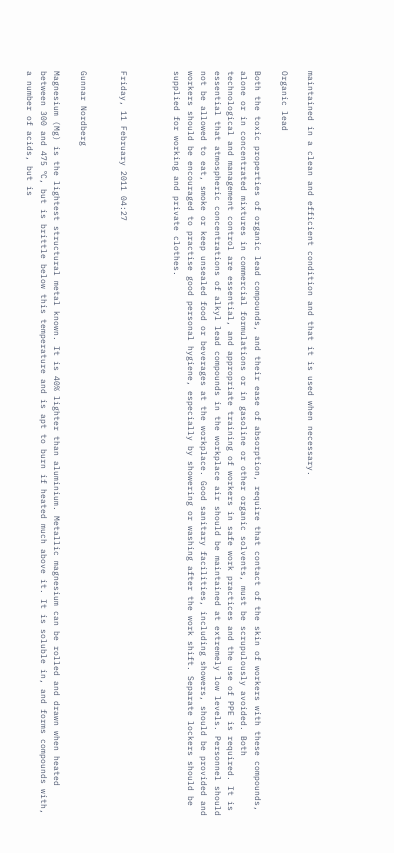maintained in a clean and efficient condition and that it is used when necessary.

Organic lead

Both the toxic properties of organic lead compounds, and their ease of absorption, require that contact of the skin of workers with these compounds, alone or in concentrated mixtures in commercial formulations or in gasoline or other organic solvents, must be scrupulously avoided. Both technological and management control are essential, and appropriate training of workers in safe work practices and the use of PPE is required. It is essential that atmospheric concentrations of alkyl lead compounds in the workplace air should be maintained at extremely low levels. Personnel should not be allowed to eat, smoke or keep unsealed food or beverages at the workplace. Good sanitary facilities, including showers, should be provided and workers should be encouraged to practise good personal hygiene, especially by showering or washing after the work shift. Separate lockers should be supplied for working and private clothes.



Friday, 11 February 2011 04:27


Gunnar Nordberg

Magnesium (Mg) is the lightest structural metal known. It is 40% lighter than aluminium. Metallic magnesium can be rolled and drawn when heated between 300 and 475 ºC, but is brittle below this temperature and is apt to burn if heated much above it. It is soluble in, and forms compounds with, a number of acids, but is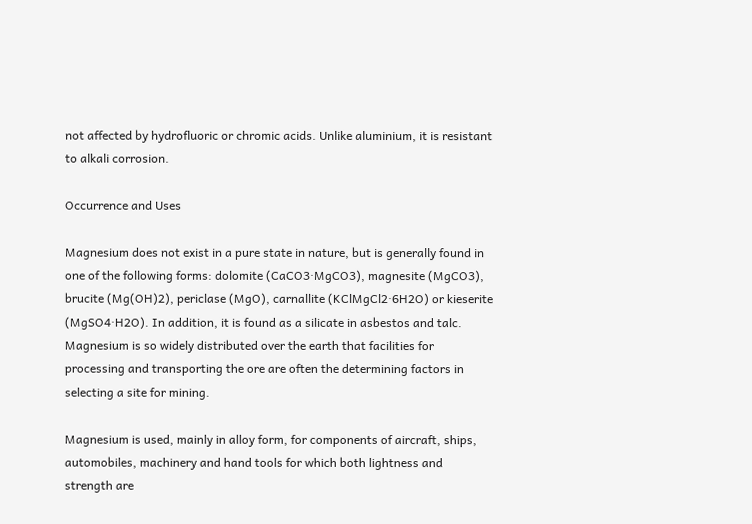not affected by hydrofluoric or chromic acids. Unlike aluminium, it is resistant to alkali corrosion.

Occurrence and Uses

Magnesium does not exist in a pure state in nature, but is generally found in one of the following forms: dolomite (CaCO3·MgCO3), magnesite (MgCO3), brucite (Mg(OH)2), periclase (MgO), carnallite (KClMgCl2·6H2O) or kieserite (MgSO4·H2O). In addition, it is found as a silicate in asbestos and talc. Magnesium is so widely distributed over the earth that facilities for processing and transporting the ore are often the determining factors in selecting a site for mining.

Magnesium is used, mainly in alloy form, for components of aircraft, ships, automobiles, machinery and hand tools for which both lightness and strength are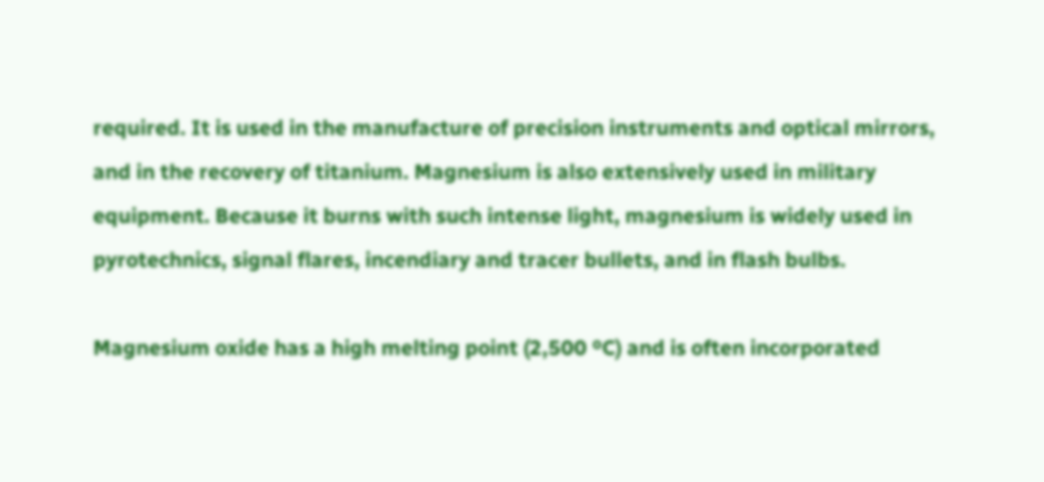required. It is used in the manufacture of precision instruments and optical mirrors, and in the recovery of titanium. Magnesium is also extensively used in military equipment. Because it burns with such intense light, magnesium is widely used in pyrotechnics, signal flares, incendiary and tracer bullets, and in flash bulbs.

Magnesium oxide has a high melting point (2,500 ºC) and is often incorporated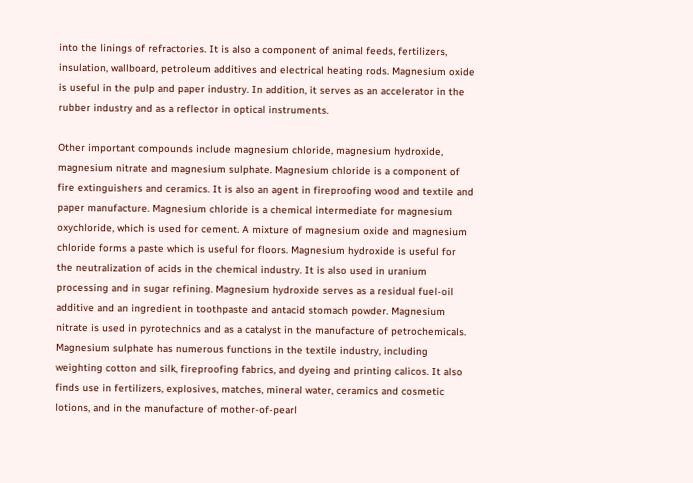into the linings of refractories. It is also a component of animal feeds, fertilizers, insulation, wallboard, petroleum additives and electrical heating rods. Magnesium oxide is useful in the pulp and paper industry. In addition, it serves as an accelerator in the rubber industry and as a reflector in optical instruments.

Other important compounds include magnesium chloride, magnesium hydroxide, magnesium nitrate and magnesium sulphate. Magnesium chloride is a component of fire extinguishers and ceramics. It is also an agent in fireproofing wood and textile and paper manufacture. Magnesium chloride is a chemical intermediate for magnesium oxychloride, which is used for cement. A mixture of magnesium oxide and magnesium chloride forms a paste which is useful for floors. Magnesium hydroxide is useful for the neutralization of acids in the chemical industry. It is also used in uranium processing and in sugar refining. Magnesium hydroxide serves as a residual fuel-oil additive and an ingredient in toothpaste and antacid stomach powder. Magnesium nitrate is used in pyrotechnics and as a catalyst in the manufacture of petrochemicals. Magnesium sulphate has numerous functions in the textile industry, including weighting cotton and silk, fireproofing fabrics, and dyeing and printing calicos. It also finds use in fertilizers, explosives, matches, mineral water, ceramics and cosmetic lotions, and in the manufacture of mother-of-pearl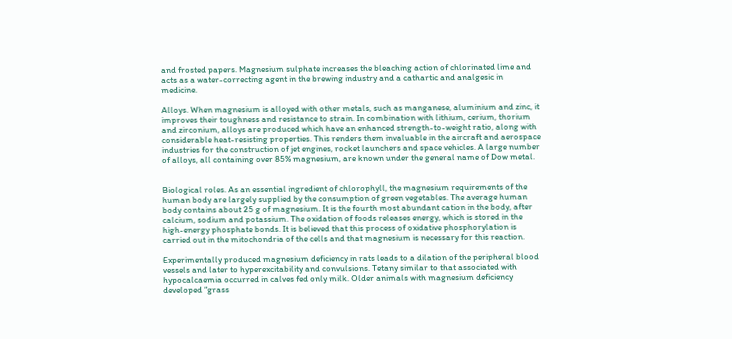and frosted papers. Magnesium sulphate increases the bleaching action of chlorinated lime and acts as a water-correcting agent in the brewing industry and a cathartic and analgesic in medicine.

Alloys. When magnesium is alloyed with other metals, such as manganese, aluminium and zinc, it improves their toughness and resistance to strain. In combination with lithium, cerium, thorium and zirconium, alloys are produced which have an enhanced strength-to-weight ratio, along with considerable heat-resisting properties. This renders them invaluable in the aircraft and aerospace industries for the construction of jet engines, rocket launchers and space vehicles. A large number of alloys, all containing over 85% magnesium, are known under the general name of Dow metal.


Biological roles. As an essential ingredient of chlorophyll, the magnesium requirements of the human body are largely supplied by the consumption of green vegetables. The average human body contains about 25 g of magnesium. It is the fourth most abundant cation in the body, after calcium, sodium and potassium. The oxidation of foods releases energy, which is stored in the high-energy phosphate bonds. It is believed that this process of oxidative phosphorylation is carried out in the mitochondria of the cells and that magnesium is necessary for this reaction.

Experimentally produced magnesium deficiency in rats leads to a dilation of the peripheral blood vessels and later to hyperexcitability and convulsions. Tetany similar to that associated with hypocalcaemia occurred in calves fed only milk. Older animals with magnesium deficiency developed “grass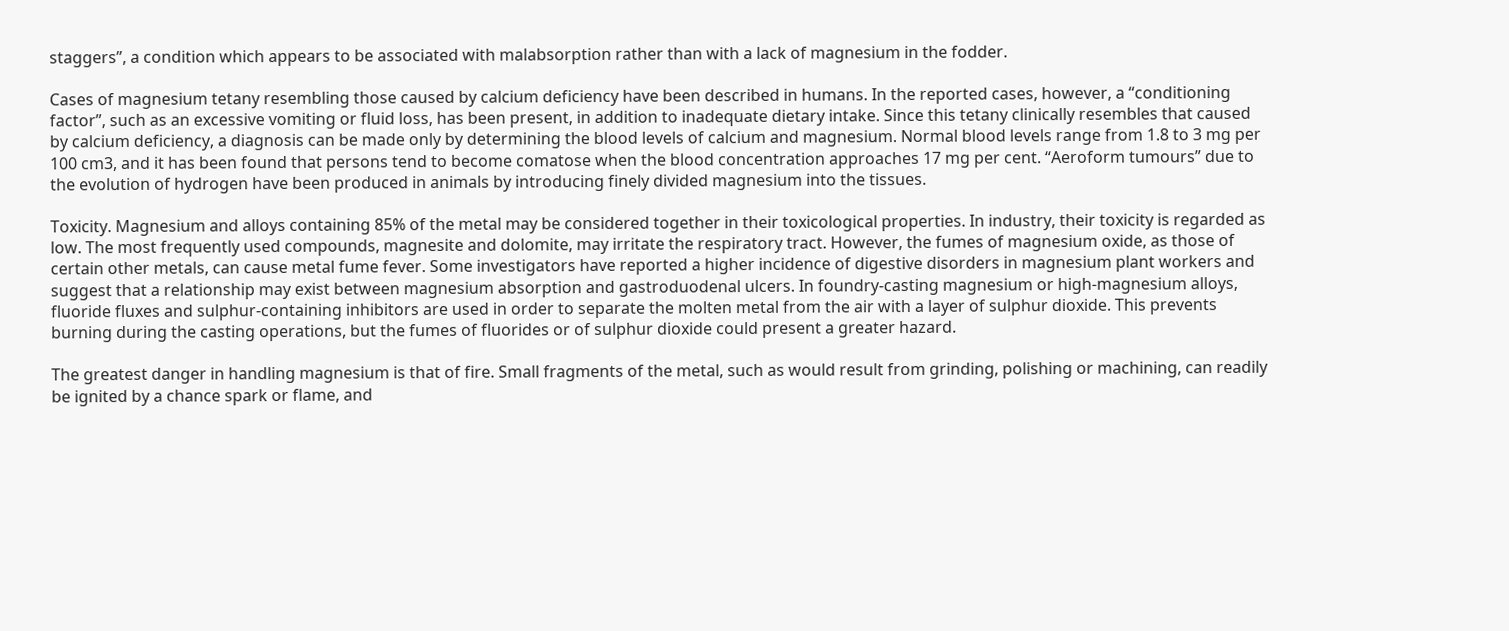staggers”, a condition which appears to be associated with malabsorption rather than with a lack of magnesium in the fodder.

Cases of magnesium tetany resembling those caused by calcium deficiency have been described in humans. In the reported cases, however, a “conditioning factor”, such as an excessive vomiting or fluid loss, has been present, in addition to inadequate dietary intake. Since this tetany clinically resembles that caused by calcium deficiency, a diagnosis can be made only by determining the blood levels of calcium and magnesium. Normal blood levels range from 1.8 to 3 mg per 100 cm3, and it has been found that persons tend to become comatose when the blood concentration approaches 17 mg per cent. “Aeroform tumours” due to the evolution of hydrogen have been produced in animals by introducing finely divided magnesium into the tissues.

Toxicity. Magnesium and alloys containing 85% of the metal may be considered together in their toxicological properties. In industry, their toxicity is regarded as low. The most frequently used compounds, magnesite and dolomite, may irritate the respiratory tract. However, the fumes of magnesium oxide, as those of certain other metals, can cause metal fume fever. Some investigators have reported a higher incidence of digestive disorders in magnesium plant workers and suggest that a relationship may exist between magnesium absorption and gastroduodenal ulcers. In foundry-casting magnesium or high-magnesium alloys, fluoride fluxes and sulphur-containing inhibitors are used in order to separate the molten metal from the air with a layer of sulphur dioxide. This prevents burning during the casting operations, but the fumes of fluorides or of sulphur dioxide could present a greater hazard.

The greatest danger in handling magnesium is that of fire. Small fragments of the metal, such as would result from grinding, polishing or machining, can readily be ignited by a chance spark or flame, and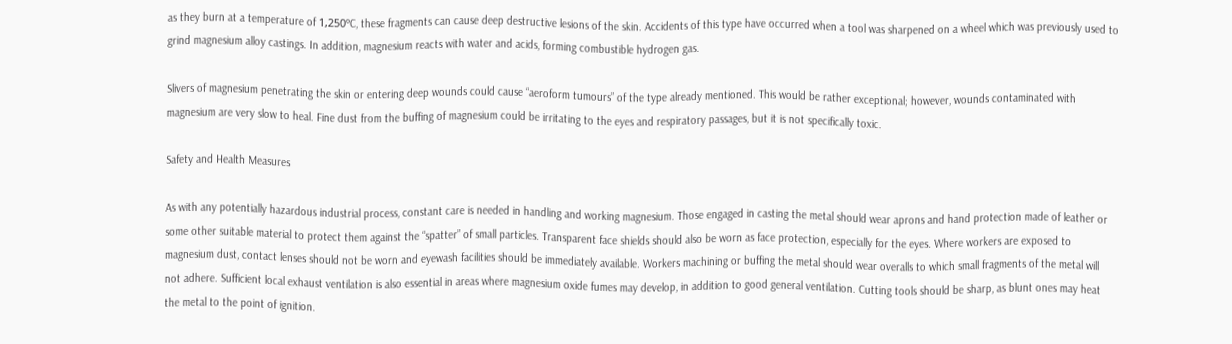as they burn at a temperature of 1,250ºC, these fragments can cause deep destructive lesions of the skin. Accidents of this type have occurred when a tool was sharpened on a wheel which was previously used to grind magnesium alloy castings. In addition, magnesium reacts with water and acids, forming combustible hydrogen gas.

Slivers of magnesium penetrating the skin or entering deep wounds could cause “aeroform tumours” of the type already mentioned. This would be rather exceptional; however, wounds contaminated with magnesium are very slow to heal. Fine dust from the buffing of magnesium could be irritating to the eyes and respiratory passages, but it is not specifically toxic.

Safety and Health Measures

As with any potentially hazardous industrial process, constant care is needed in handling and working magnesium. Those engaged in casting the metal should wear aprons and hand protection made of leather or some other suitable material to protect them against the “spatter” of small particles. Transparent face shields should also be worn as face protection, especially for the eyes. Where workers are exposed to magnesium dust, contact lenses should not be worn and eyewash facilities should be immediately available. Workers machining or buffing the metal should wear overalls to which small fragments of the metal will not adhere. Sufficient local exhaust ventilation is also essential in areas where magnesium oxide fumes may develop, in addition to good general ventilation. Cutting tools should be sharp, as blunt ones may heat the metal to the point of ignition.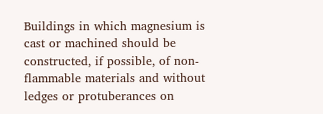Buildings in which magnesium is cast or machined should be constructed, if possible, of non-flammable materials and without ledges or protuberances on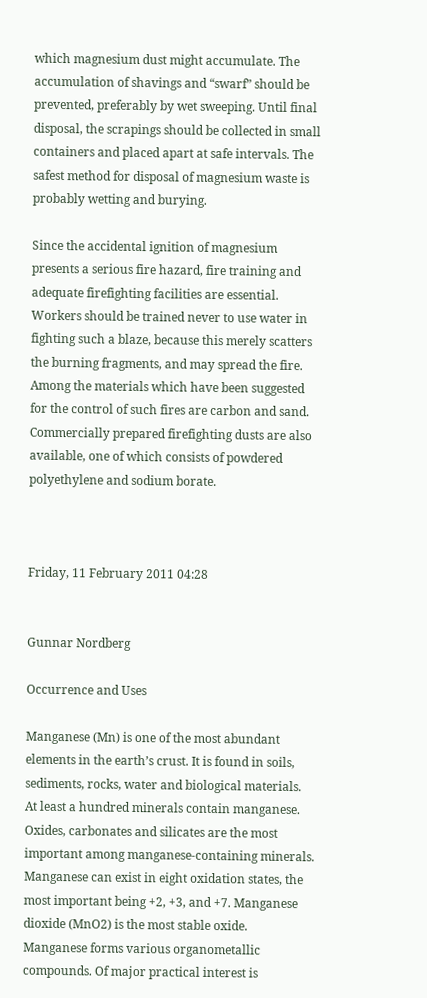which magnesium dust might accumulate. The accumulation of shavings and “swarf” should be prevented, preferably by wet sweeping. Until final disposal, the scrapings should be collected in small containers and placed apart at safe intervals. The safest method for disposal of magnesium waste is probably wetting and burying.

Since the accidental ignition of magnesium presents a serious fire hazard, fire training and adequate firefighting facilities are essential. Workers should be trained never to use water in fighting such a blaze, because this merely scatters the burning fragments, and may spread the fire. Among the materials which have been suggested for the control of such fires are carbon and sand. Commercially prepared firefighting dusts are also available, one of which consists of powdered polyethylene and sodium borate.



Friday, 11 February 2011 04:28


Gunnar Nordberg

Occurrence and Uses

Manganese (Mn) is one of the most abundant elements in the earth’s crust. It is found in soils, sediments, rocks, water and biological materials. At least a hundred minerals contain manganese. Oxides, carbonates and silicates are the most important among manganese-containing minerals. Manganese can exist in eight oxidation states, the most important being +2, +3, and +7. Manganese dioxide (MnO2) is the most stable oxide. Manganese forms various organometallic compounds. Of major practical interest is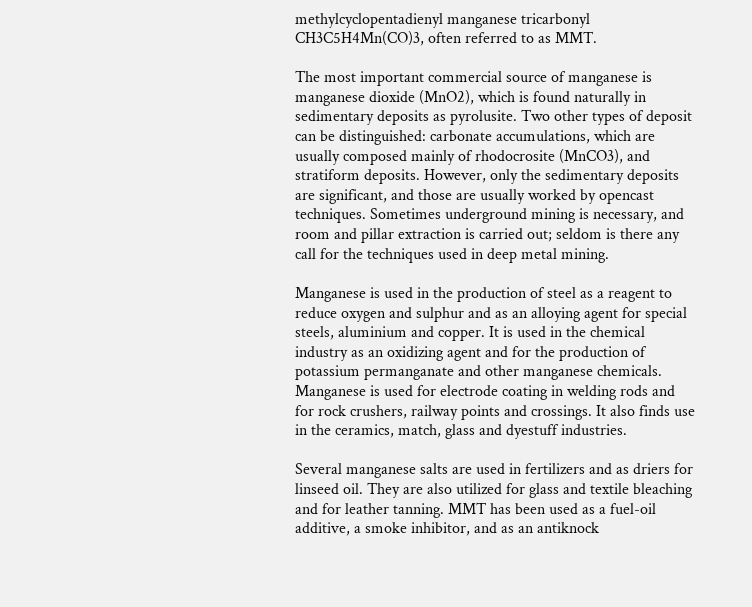methylcyclopentadienyl manganese tricarbonyl CH3C5H4Mn(CO)3, often referred to as MMT.

The most important commercial source of manganese is manganese dioxide (MnO2), which is found naturally in sedimentary deposits as pyrolusite. Two other types of deposit can be distinguished: carbonate accumulations, which are usually composed mainly of rhodocrosite (MnCO3), and stratiform deposits. However, only the sedimentary deposits are significant, and those are usually worked by opencast techniques. Sometimes underground mining is necessary, and room and pillar extraction is carried out; seldom is there any call for the techniques used in deep metal mining.

Manganese is used in the production of steel as a reagent to reduce oxygen and sulphur and as an alloying agent for special steels, aluminium and copper. It is used in the chemical industry as an oxidizing agent and for the production of potassium permanganate and other manganese chemicals. Manganese is used for electrode coating in welding rods and for rock crushers, railway points and crossings. It also finds use in the ceramics, match, glass and dyestuff industries.

Several manganese salts are used in fertilizers and as driers for linseed oil. They are also utilized for glass and textile bleaching and for leather tanning. MMT has been used as a fuel-oil additive, a smoke inhibitor, and as an antiknock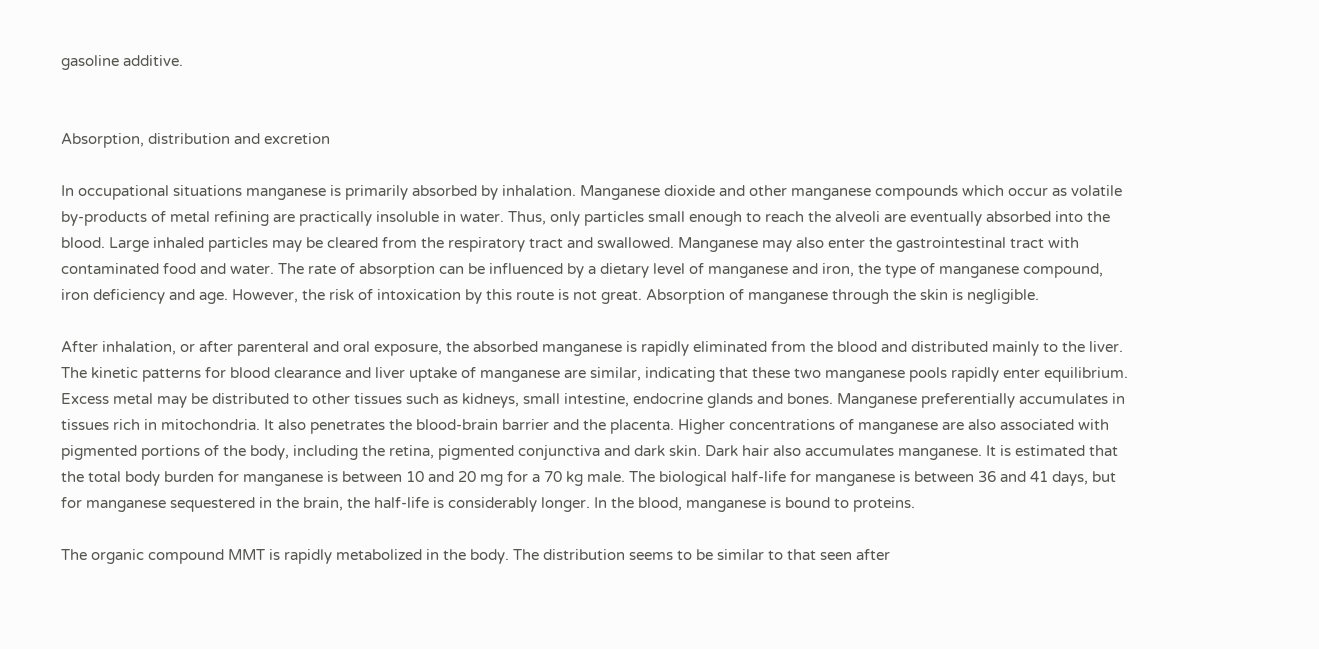gasoline additive.


Absorption, distribution and excretion

In occupational situations manganese is primarily absorbed by inhalation. Manganese dioxide and other manganese compounds which occur as volatile by-products of metal refining are practically insoluble in water. Thus, only particles small enough to reach the alveoli are eventually absorbed into the blood. Large inhaled particles may be cleared from the respiratory tract and swallowed. Manganese may also enter the gastrointestinal tract with contaminated food and water. The rate of absorption can be influenced by a dietary level of manganese and iron, the type of manganese compound, iron deficiency and age. However, the risk of intoxication by this route is not great. Absorption of manganese through the skin is negligible.

After inhalation, or after parenteral and oral exposure, the absorbed manganese is rapidly eliminated from the blood and distributed mainly to the liver. The kinetic patterns for blood clearance and liver uptake of manganese are similar, indicating that these two manganese pools rapidly enter equilibrium. Excess metal may be distributed to other tissues such as kidneys, small intestine, endocrine glands and bones. Manganese preferentially accumulates in tissues rich in mitochondria. It also penetrates the blood-brain barrier and the placenta. Higher concentrations of manganese are also associated with pigmented portions of the body, including the retina, pigmented conjunctiva and dark skin. Dark hair also accumulates manganese. It is estimated that the total body burden for manganese is between 10 and 20 mg for a 70 kg male. The biological half-life for manganese is between 36 and 41 days, but for manganese sequestered in the brain, the half-life is considerably longer. In the blood, manganese is bound to proteins.

The organic compound MMT is rapidly metabolized in the body. The distribution seems to be similar to that seen after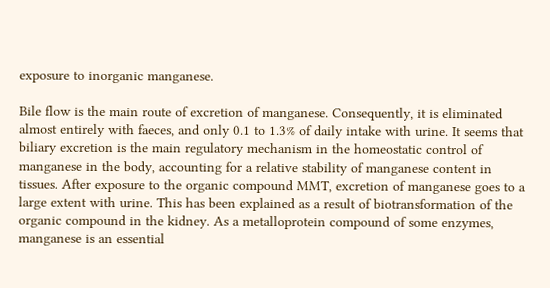exposure to inorganic manganese.

Bile flow is the main route of excretion of manganese. Consequently, it is eliminated almost entirely with faeces, and only 0.1 to 1.3% of daily intake with urine. It seems that biliary excretion is the main regulatory mechanism in the homeostatic control of manganese in the body, accounting for a relative stability of manganese content in tissues. After exposure to the organic compound MMT, excretion of manganese goes to a large extent with urine. This has been explained as a result of biotransformation of the organic compound in the kidney. As a metalloprotein compound of some enzymes, manganese is an essential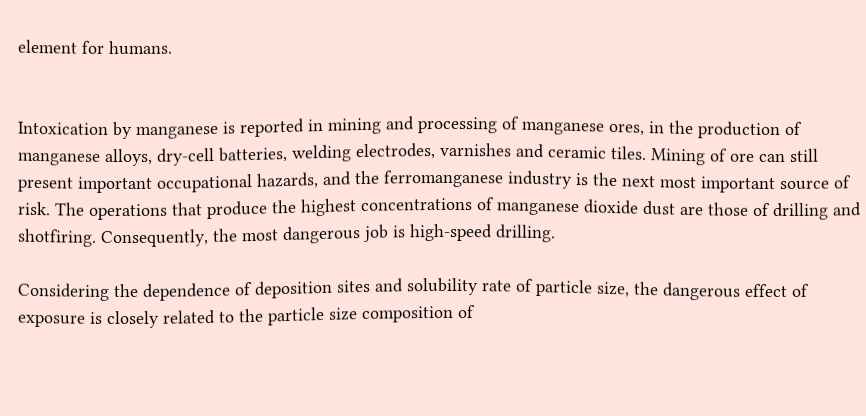element for humans.


Intoxication by manganese is reported in mining and processing of manganese ores, in the production of manganese alloys, dry-cell batteries, welding electrodes, varnishes and ceramic tiles. Mining of ore can still present important occupational hazards, and the ferromanganese industry is the next most important source of risk. The operations that produce the highest concentrations of manganese dioxide dust are those of drilling and shotfiring. Consequently, the most dangerous job is high-speed drilling.

Considering the dependence of deposition sites and solubility rate of particle size, the dangerous effect of exposure is closely related to the particle size composition of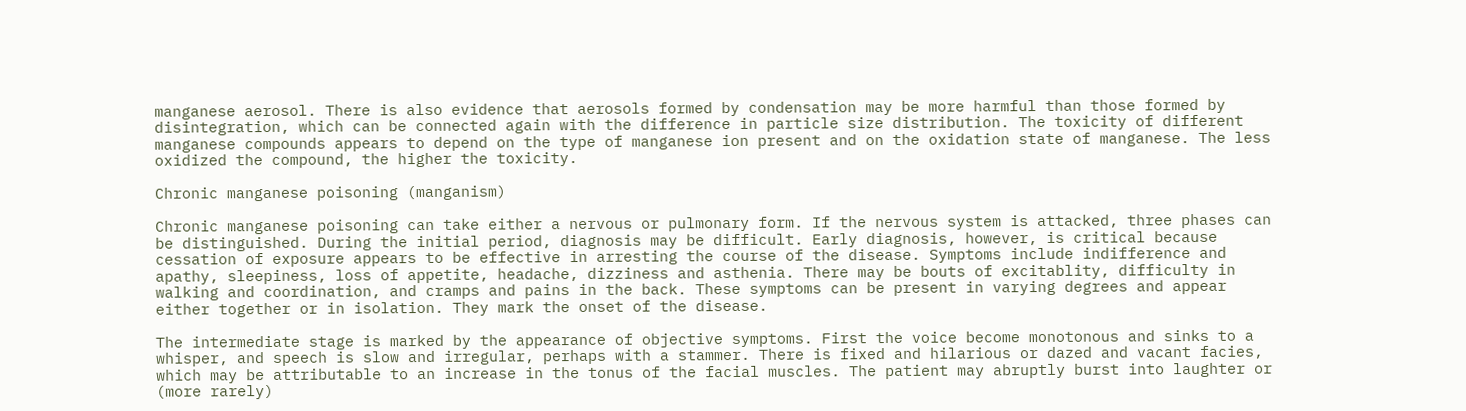manganese aerosol. There is also evidence that aerosols formed by condensation may be more harmful than those formed by disintegration, which can be connected again with the difference in particle size distribution. The toxicity of different manganese compounds appears to depend on the type of manganese ion present and on the oxidation state of manganese. The less oxidized the compound, the higher the toxicity.

Chronic manganese poisoning (manganism)

Chronic manganese poisoning can take either a nervous or pulmonary form. If the nervous system is attacked, three phases can be distinguished. During the initial period, diagnosis may be difficult. Early diagnosis, however, is critical because cessation of exposure appears to be effective in arresting the course of the disease. Symptoms include indifference and apathy, sleepiness, loss of appetite, headache, dizziness and asthenia. There may be bouts of excitablity, difficulty in walking and coordination, and cramps and pains in the back. These symptoms can be present in varying degrees and appear either together or in isolation. They mark the onset of the disease.

The intermediate stage is marked by the appearance of objective symptoms. First the voice become monotonous and sinks to a whisper, and speech is slow and irregular, perhaps with a stammer. There is fixed and hilarious or dazed and vacant facies, which may be attributable to an increase in the tonus of the facial muscles. The patient may abruptly burst into laughter or (more rarely)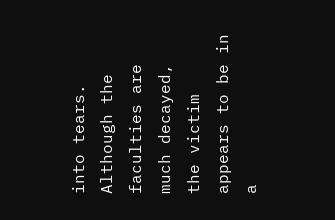into tears. Although the faculties are much decayed, the victim appears to be in a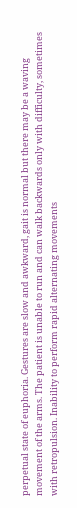perpetual state of euphoria. Gestures are slow and awkward, gait is normal but there may be a waving movement of the arms. The patient is unable to run and can walk backwards only with difficulty, sometimes with retropulsion. Inability to perform rapid alternating movements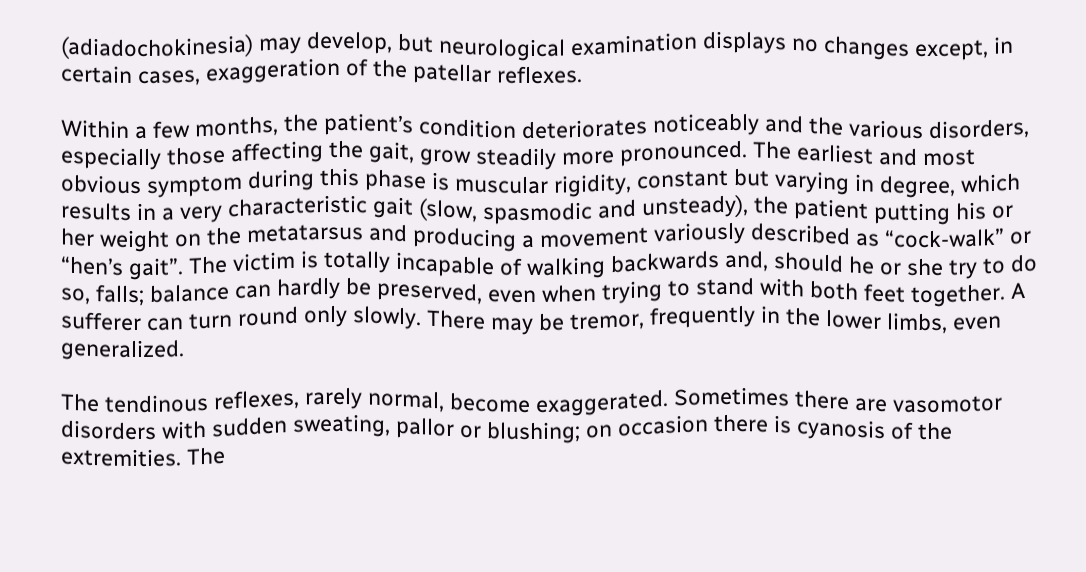(adiadochokinesia) may develop, but neurological examination displays no changes except, in certain cases, exaggeration of the patellar reflexes.

Within a few months, the patient’s condition deteriorates noticeably and the various disorders, especially those affecting the gait, grow steadily more pronounced. The earliest and most obvious symptom during this phase is muscular rigidity, constant but varying in degree, which results in a very characteristic gait (slow, spasmodic and unsteady), the patient putting his or her weight on the metatarsus and producing a movement variously described as “cock-walk” or “hen’s gait”. The victim is totally incapable of walking backwards and, should he or she try to do so, falls; balance can hardly be preserved, even when trying to stand with both feet together. A sufferer can turn round only slowly. There may be tremor, frequently in the lower limbs, even generalized.

The tendinous reflexes, rarely normal, become exaggerated. Sometimes there are vasomotor disorders with sudden sweating, pallor or blushing; on occasion there is cyanosis of the extremities. The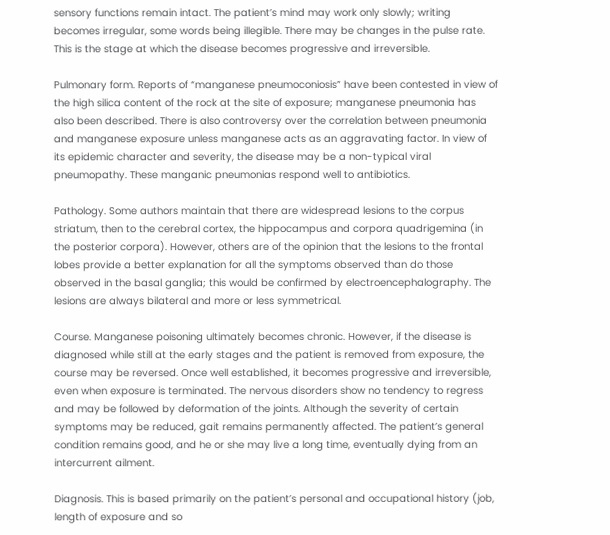sensory functions remain intact. The patient’s mind may work only slowly; writing becomes irregular, some words being illegible. There may be changes in the pulse rate. This is the stage at which the disease becomes progressive and irreversible.

Pulmonary form. Reports of “manganese pneumoconiosis” have been contested in view of the high silica content of the rock at the site of exposure; manganese pneumonia has also been described. There is also controversy over the correlation between pneumonia and manganese exposure unless manganese acts as an aggravating factor. In view of its epidemic character and severity, the disease may be a non-typical viral pneumopathy. These manganic pneumonias respond well to antibiotics.

Pathology. Some authors maintain that there are widespread lesions to the corpus striatum, then to the cerebral cortex, the hippocampus and corpora quadrigemina (in the posterior corpora). However, others are of the opinion that the lesions to the frontal lobes provide a better explanation for all the symptoms observed than do those observed in the basal ganglia; this would be confirmed by electroencephalography. The lesions are always bilateral and more or less symmetrical.

Course. Manganese poisoning ultimately becomes chronic. However, if the disease is diagnosed while still at the early stages and the patient is removed from exposure, the course may be reversed. Once well established, it becomes progressive and irreversible, even when exposure is terminated. The nervous disorders show no tendency to regress and may be followed by deformation of the joints. Although the severity of certain symptoms may be reduced, gait remains permanently affected. The patient’s general condition remains good, and he or she may live a long time, eventually dying from an intercurrent ailment.

Diagnosis. This is based primarily on the patient’s personal and occupational history (job, length of exposure and so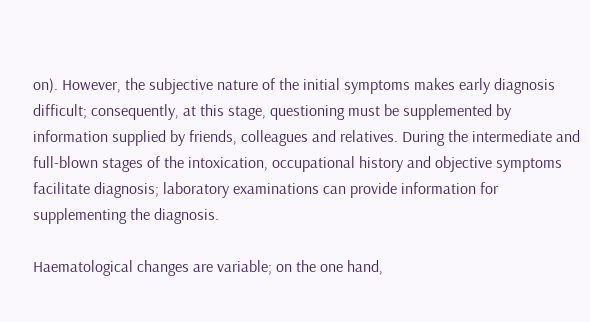on). However, the subjective nature of the initial symptoms makes early diagnosis difficult; consequently, at this stage, questioning must be supplemented by information supplied by friends, colleagues and relatives. During the intermediate and full-blown stages of the intoxication, occupational history and objective symptoms facilitate diagnosis; laboratory examinations can provide information for supplementing the diagnosis.

Haematological changes are variable; on the one hand,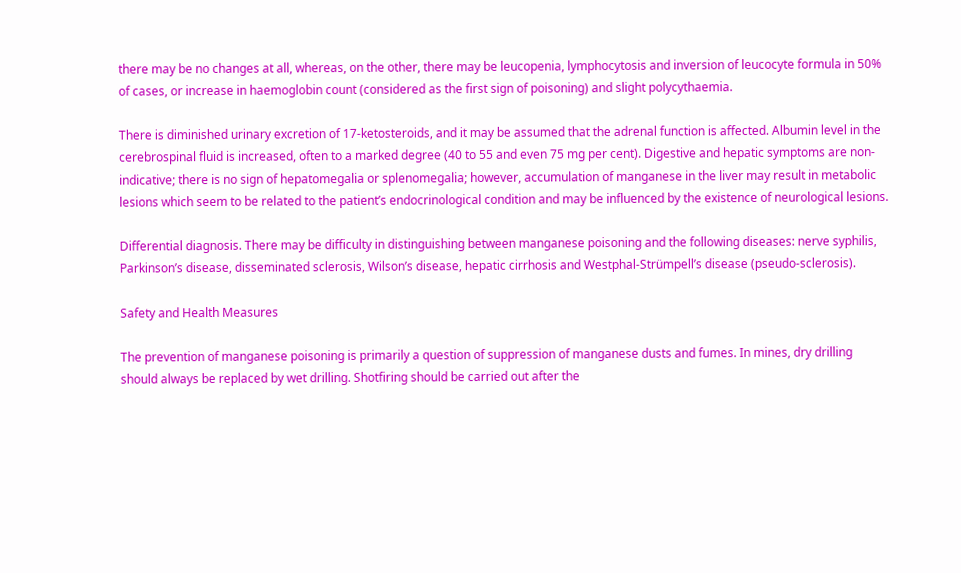there may be no changes at all, whereas, on the other, there may be leucopenia, lymphocytosis and inversion of leucocyte formula in 50% of cases, or increase in haemoglobin count (considered as the first sign of poisoning) and slight polycythaemia.

There is diminished urinary excretion of 17-ketosteroids, and it may be assumed that the adrenal function is affected. Albumin level in the cerebrospinal fluid is increased, often to a marked degree (40 to 55 and even 75 mg per cent). Digestive and hepatic symptoms are non-indicative; there is no sign of hepatomegalia or splenomegalia; however, accumulation of manganese in the liver may result in metabolic lesions which seem to be related to the patient’s endocrinological condition and may be influenced by the existence of neurological lesions.

Differential diagnosis. There may be difficulty in distinguishing between manganese poisoning and the following diseases: nerve syphilis, Parkinson’s disease, disseminated sclerosis, Wilson’s disease, hepatic cirrhosis and Westphal-Strümpell’s disease (pseudo-sclerosis).

Safety and Health Measures

The prevention of manganese poisoning is primarily a question of suppression of manganese dusts and fumes. In mines, dry drilling should always be replaced by wet drilling. Shotfiring should be carried out after the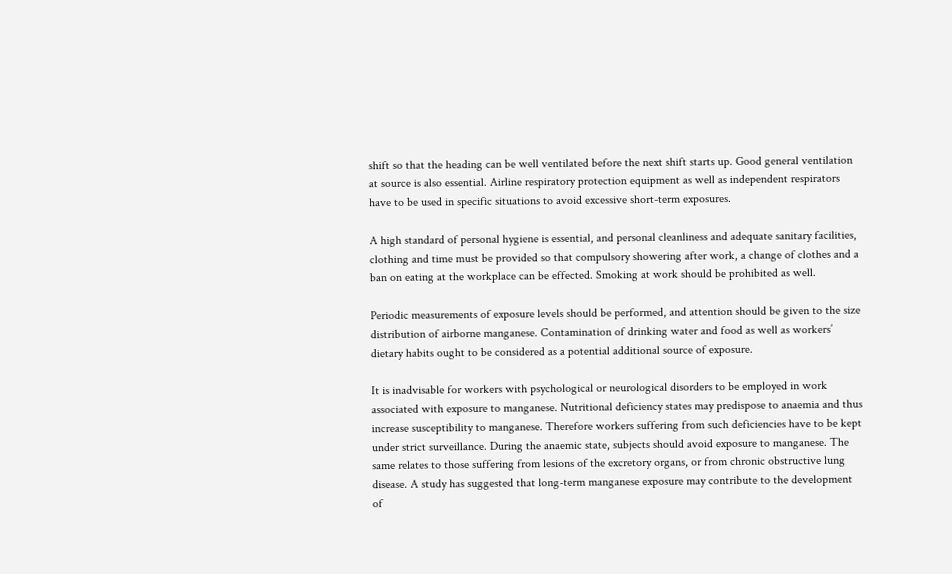shift so that the heading can be well ventilated before the next shift starts up. Good general ventilation at source is also essential. Airline respiratory protection equipment as well as independent respirators have to be used in specific situations to avoid excessive short-term exposures.

A high standard of personal hygiene is essential, and personal cleanliness and adequate sanitary facilities, clothing and time must be provided so that compulsory showering after work, a change of clothes and a ban on eating at the workplace can be effected. Smoking at work should be prohibited as well.

Periodic measurements of exposure levels should be performed, and attention should be given to the size distribution of airborne manganese. Contamination of drinking water and food as well as workers’ dietary habits ought to be considered as a potential additional source of exposure.

It is inadvisable for workers with psychological or neurological disorders to be employed in work associated with exposure to manganese. Nutritional deficiency states may predispose to anaemia and thus increase susceptibility to manganese. Therefore workers suffering from such deficiencies have to be kept under strict surveillance. During the anaemic state, subjects should avoid exposure to manganese. The same relates to those suffering from lesions of the excretory organs, or from chronic obstructive lung disease. A study has suggested that long-term manganese exposure may contribute to the development of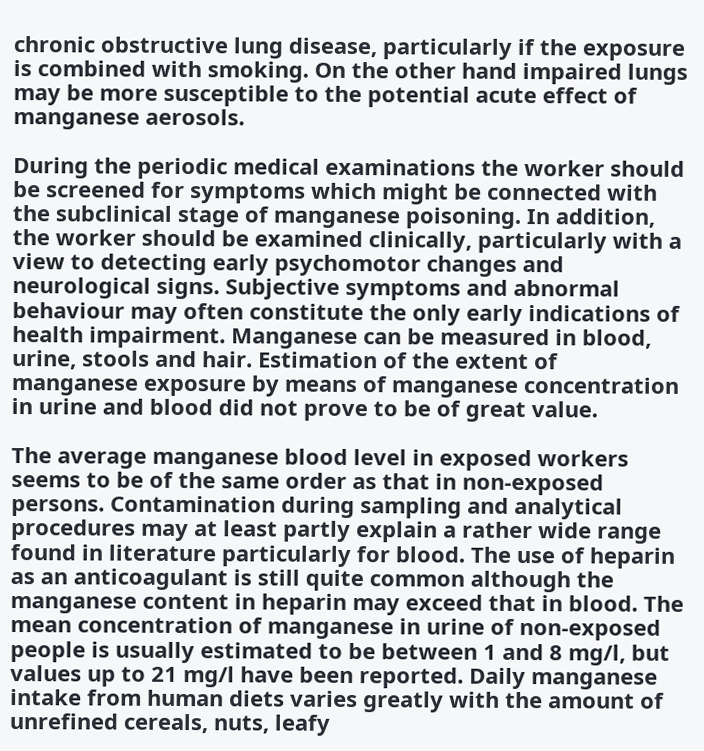chronic obstructive lung disease, particularly if the exposure is combined with smoking. On the other hand impaired lungs may be more susceptible to the potential acute effect of manganese aerosols.

During the periodic medical examinations the worker should be screened for symptoms which might be connected with the subclinical stage of manganese poisoning. In addition, the worker should be examined clinically, particularly with a view to detecting early psychomotor changes and neurological signs. Subjective symptoms and abnormal behaviour may often constitute the only early indications of health impairment. Manganese can be measured in blood, urine, stools and hair. Estimation of the extent of manganese exposure by means of manganese concentration in urine and blood did not prove to be of great value.

The average manganese blood level in exposed workers seems to be of the same order as that in non-exposed persons. Contamination during sampling and analytical procedures may at least partly explain a rather wide range found in literature particularly for blood. The use of heparin as an anticoagulant is still quite common although the manganese content in heparin may exceed that in blood. The mean concentration of manganese in urine of non-exposed people is usually estimated to be between 1 and 8 mg/l, but values up to 21 mg/l have been reported. Daily manganese intake from human diets varies greatly with the amount of unrefined cereals, nuts, leafy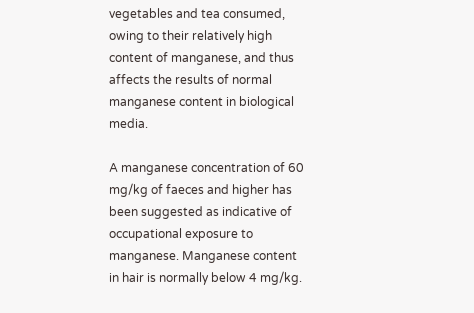vegetables and tea consumed, owing to their relatively high content of manganese, and thus affects the results of normal manganese content in biological media.

A manganese concentration of 60 mg/kg of faeces and higher has been suggested as indicative of occupational exposure to manganese. Manganese content in hair is normally below 4 mg/kg.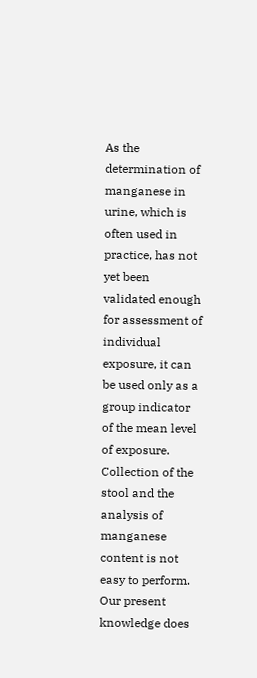As the determination of manganese in urine, which is often used in practice, has not yet been validated enough for assessment of individual exposure, it can be used only as a group indicator of the mean level of exposure. Collection of the stool and the analysis of manganese content is not easy to perform. Our present knowledge does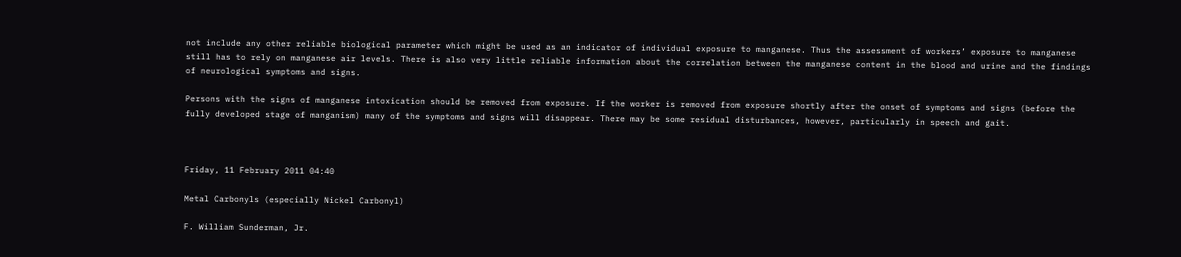not include any other reliable biological parameter which might be used as an indicator of individual exposure to manganese. Thus the assessment of workers’ exposure to manganese still has to rely on manganese air levels. There is also very little reliable information about the correlation between the manganese content in the blood and urine and the findings of neurological symptoms and signs.

Persons with the signs of manganese intoxication should be removed from exposure. If the worker is removed from exposure shortly after the onset of symptoms and signs (before the fully developed stage of manganism) many of the symptoms and signs will disappear. There may be some residual disturbances, however, particularly in speech and gait.



Friday, 11 February 2011 04:40

Metal Carbonyls (especially Nickel Carbonyl)

F. William Sunderman, Jr.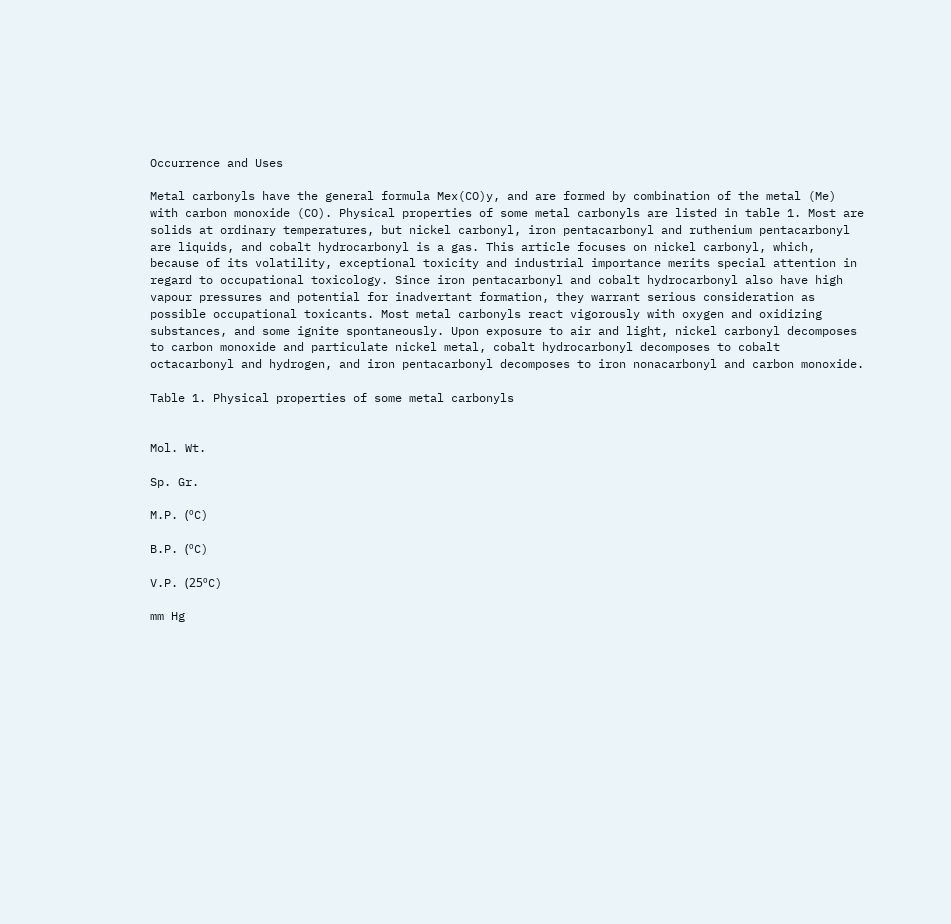Occurrence and Uses

Metal carbonyls have the general formula Mex(CO)y, and are formed by combination of the metal (Me) with carbon monoxide (CO). Physical properties of some metal carbonyls are listed in table 1. Most are solids at ordinary temperatures, but nickel carbonyl, iron pentacarbonyl and ruthenium pentacarbonyl are liquids, and cobalt hydrocarbonyl is a gas. This article focuses on nickel carbonyl, which, because of its volatility, exceptional toxicity and industrial importance merits special attention in regard to occupational toxicology. Since iron pentacarbonyl and cobalt hydrocarbonyl also have high vapour pressures and potential for inadvertant formation, they warrant serious consideration as possible occupational toxicants. Most metal carbonyls react vigorously with oxygen and oxidizing substances, and some ignite spontaneously. Upon exposure to air and light, nickel carbonyl decomposes to carbon monoxide and particulate nickel metal, cobalt hydrocarbonyl decomposes to cobalt octacarbonyl and hydrogen, and iron pentacarbonyl decomposes to iron nonacarbonyl and carbon monoxide.

Table 1. Physical properties of some metal carbonyls


Mol. Wt.

Sp. Gr.

M.P. (ºC)

B.P. (ºC)

V.P. (25ºC)

mm Hg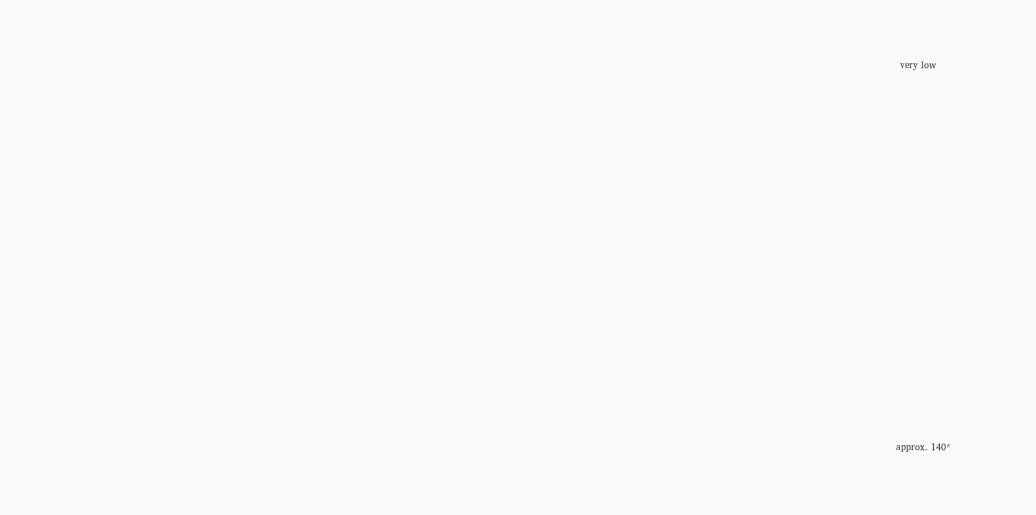very low




















approx. 140*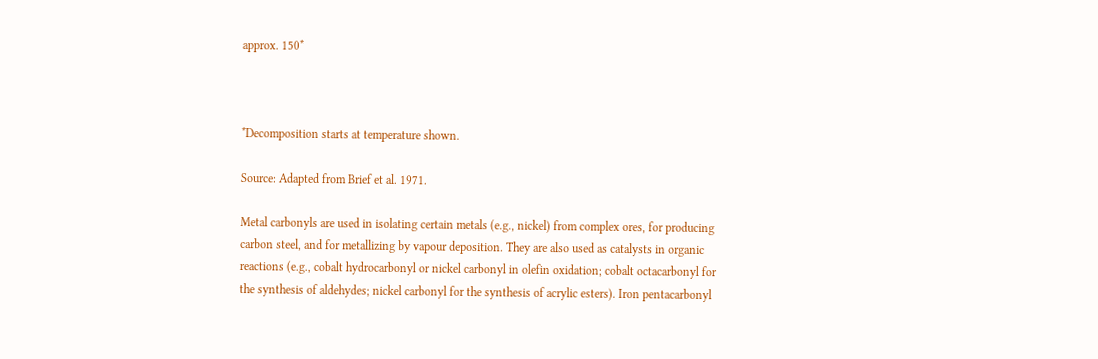approx. 150*



*Decomposition starts at temperature shown.

Source: Adapted from Brief et al. 1971.

Metal carbonyls are used in isolating certain metals (e.g., nickel) from complex ores, for producing carbon steel, and for metallizing by vapour deposition. They are also used as catalysts in organic reactions (e.g., cobalt hydrocarbonyl or nickel carbonyl in olefin oxidation; cobalt octacarbonyl for the synthesis of aldehydes; nickel carbonyl for the synthesis of acrylic esters). Iron pentacarbonyl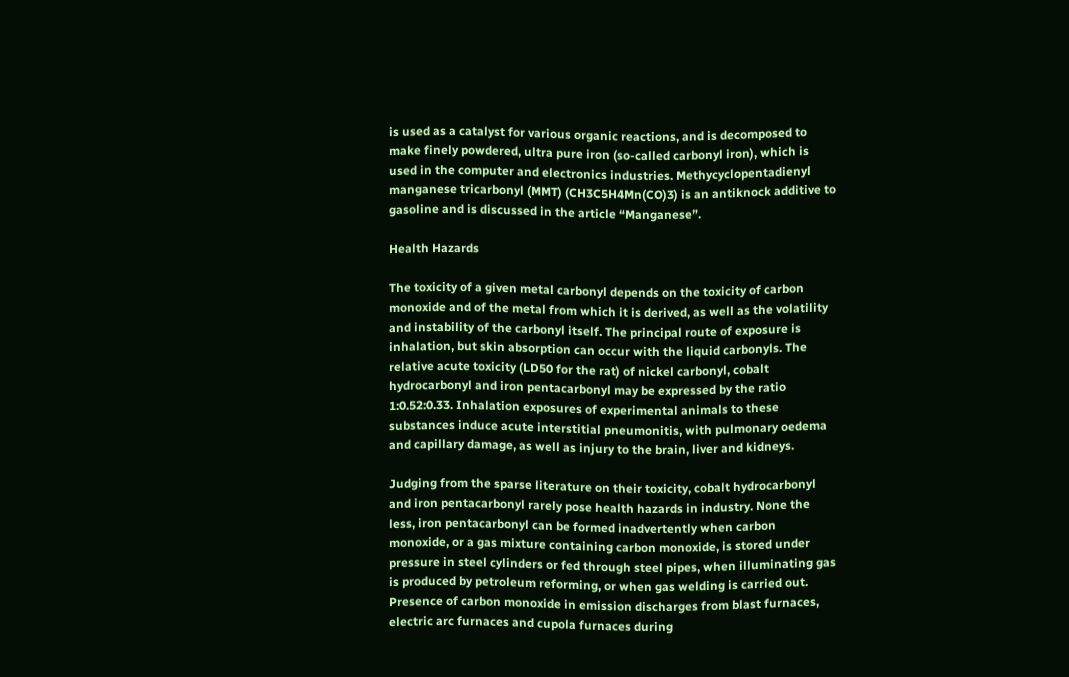is used as a catalyst for various organic reactions, and is decomposed to make finely powdered, ultra pure iron (so-called carbonyl iron), which is used in the computer and electronics industries. Methycyclopentadienyl manganese tricarbonyl (MMT) (CH3C5H4Mn(CO)3) is an antiknock additive to gasoline and is discussed in the article “Manganese”.

Health Hazards

The toxicity of a given metal carbonyl depends on the toxicity of carbon monoxide and of the metal from which it is derived, as well as the volatility and instability of the carbonyl itself. The principal route of exposure is inhalation, but skin absorption can occur with the liquid carbonyls. The relative acute toxicity (LD50 for the rat) of nickel carbonyl, cobalt hydrocarbonyl and iron pentacarbonyl may be expressed by the ratio 1:0.52:0.33. Inhalation exposures of experimental animals to these substances induce acute interstitial pneumonitis, with pulmonary oedema and capillary damage, as well as injury to the brain, liver and kidneys.

Judging from the sparse literature on their toxicity, cobalt hydrocarbonyl and iron pentacarbonyl rarely pose health hazards in industry. None the less, iron pentacarbonyl can be formed inadvertently when carbon monoxide, or a gas mixture containing carbon monoxide, is stored under pressure in steel cylinders or fed through steel pipes, when illuminating gas is produced by petroleum reforming, or when gas welding is carried out. Presence of carbon monoxide in emission discharges from blast furnaces, electric arc furnaces and cupola furnaces during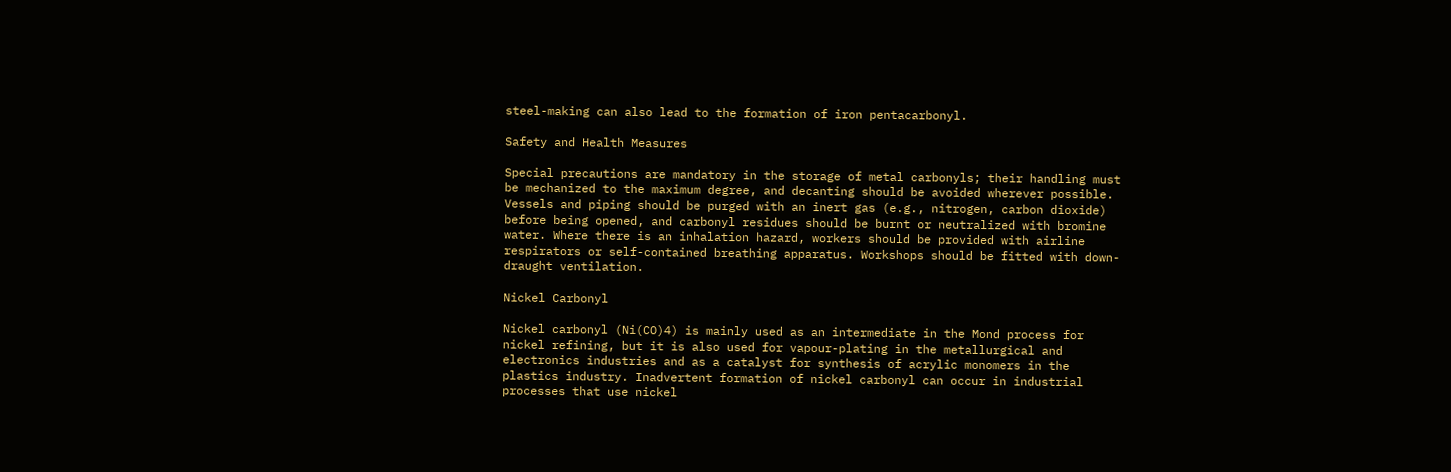steel-making can also lead to the formation of iron pentacarbonyl.

Safety and Health Measures

Special precautions are mandatory in the storage of metal carbonyls; their handling must be mechanized to the maximum degree, and decanting should be avoided wherever possible. Vessels and piping should be purged with an inert gas (e.g., nitrogen, carbon dioxide) before being opened, and carbonyl residues should be burnt or neutralized with bromine water. Where there is an inhalation hazard, workers should be provided with airline respirators or self-contained breathing apparatus. Workshops should be fitted with down-draught ventilation.

Nickel Carbonyl

Nickel carbonyl (Ni(CO)4) is mainly used as an intermediate in the Mond process for nickel refining, but it is also used for vapour-plating in the metallurgical and electronics industries and as a catalyst for synthesis of acrylic monomers in the plastics industry. Inadvertent formation of nickel carbonyl can occur in industrial processes that use nickel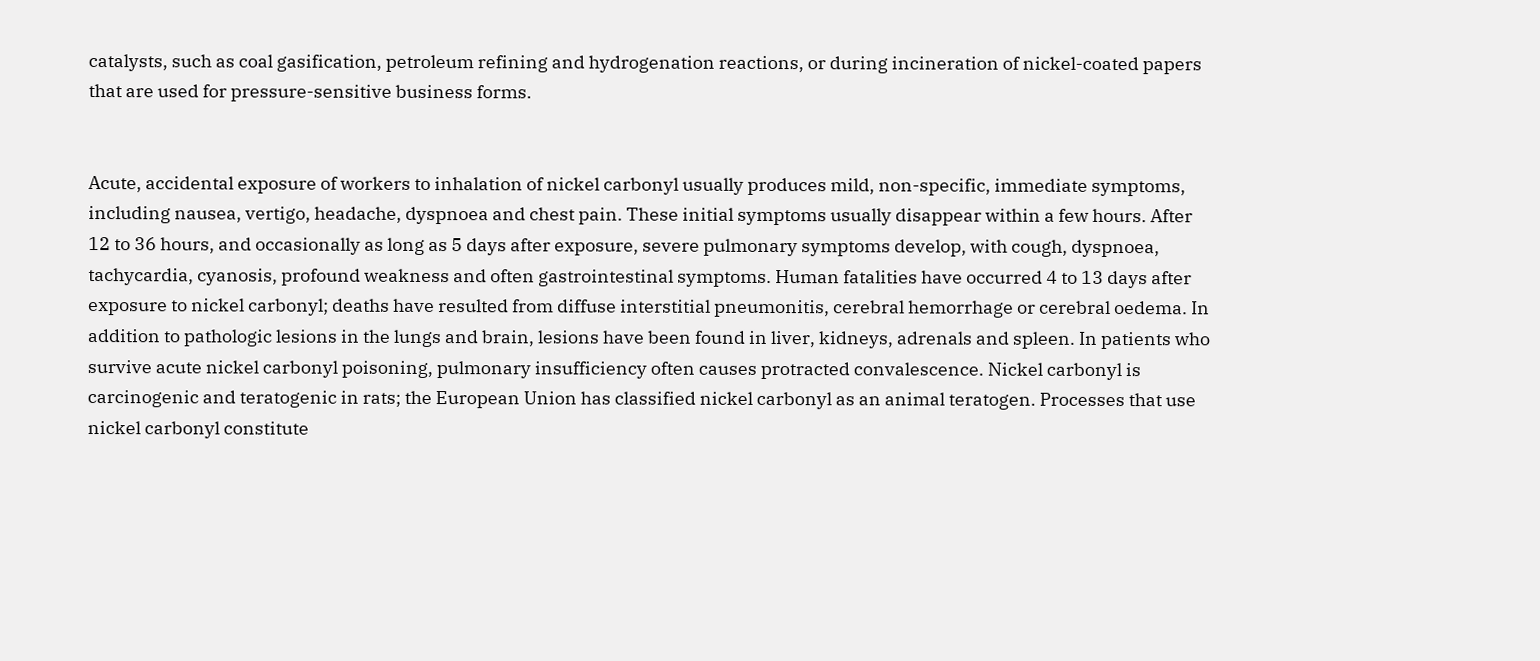catalysts, such as coal gasification, petroleum refining and hydrogenation reactions, or during incineration of nickel-coated papers that are used for pressure-sensitive business forms.


Acute, accidental exposure of workers to inhalation of nickel carbonyl usually produces mild, non-specific, immediate symptoms, including nausea, vertigo, headache, dyspnoea and chest pain. These initial symptoms usually disappear within a few hours. After 12 to 36 hours, and occasionally as long as 5 days after exposure, severe pulmonary symptoms develop, with cough, dyspnoea, tachycardia, cyanosis, profound weakness and often gastrointestinal symptoms. Human fatalities have occurred 4 to 13 days after exposure to nickel carbonyl; deaths have resulted from diffuse interstitial pneumonitis, cerebral hemorrhage or cerebral oedema. In addition to pathologic lesions in the lungs and brain, lesions have been found in liver, kidneys, adrenals and spleen. In patients who survive acute nickel carbonyl poisoning, pulmonary insufficiency often causes protracted convalescence. Nickel carbonyl is carcinogenic and teratogenic in rats; the European Union has classified nickel carbonyl as an animal teratogen. Processes that use nickel carbonyl constitute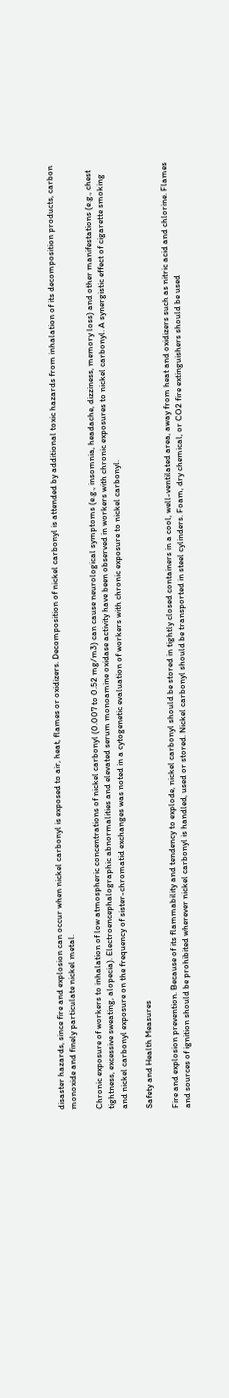disaster hazards, since fire and explosion can occur when nickel carbonyl is exposed to air, heat, flames or oxidizers. Decomposition of nickel carbonyl is attended by additional toxic hazards from inhalation of its decomposition products, carbon monoxide and finely particulate nickel metal.

Chronic exposure of workers to inhalation of low atmospheric concentrations of nickel carbonyl (0.007 to 0.52 mg/m3) can cause neurological symptoms (e.g., insomnia, headache, dizziness, memory loss) and other manifestations (e.g., chest tightness, excessive sweating, alopecia). Electroencephalographic abnormalities and elevated serum monoamine oxidase activity have been observed in workers with chronic exposures to nickel carbonyl. A synergistic effect of cigarette smoking and nickel carbonyl exposure on the frequency of sister-chromatid exchanges was noted in a cytogenetic evaluation of workers with chronic exposure to nickel carbonyl.

Safety and Health Measures

Fire and explosion prevention. Because of its flammability and tendency to explode, nickel carbonyl should be stored in tightly closed containers in a cool, well-ventilated area, away from heat and oxidizers such as nitric acid and chlorine. Flames and sources of ignition should be prohibited wherever nickel carbonyl is handled, used or stored. Nickel carbonyl should be transported in steel cylinders. Foam, dry chemical, or CO2 fire extinguishers should be used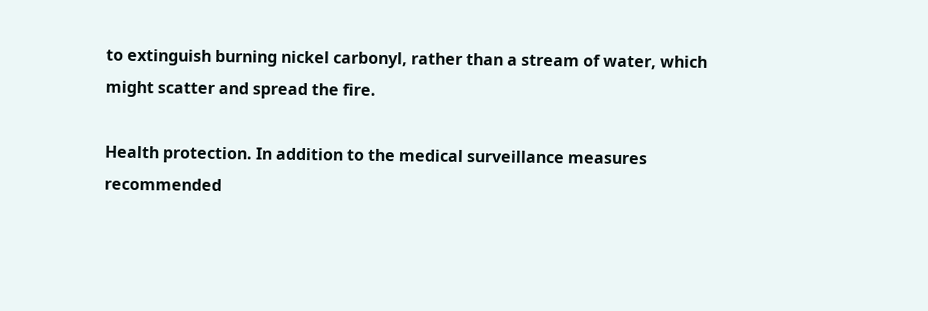to extinguish burning nickel carbonyl, rather than a stream of water, which might scatter and spread the fire.

Health protection. In addition to the medical surveillance measures recommended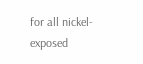for all nickel-exposed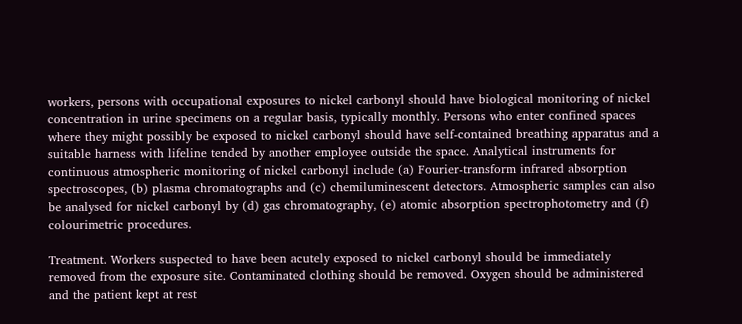workers, persons with occupational exposures to nickel carbonyl should have biological monitoring of nickel concentration in urine specimens on a regular basis, typically monthly. Persons who enter confined spaces where they might possibly be exposed to nickel carbonyl should have self-contained breathing apparatus and a suitable harness with lifeline tended by another employee outside the space. Analytical instruments for continuous atmospheric monitoring of nickel carbonyl include (a) Fourier-transform infrared absorption spectroscopes, (b) plasma chromatographs and (c) chemiluminescent detectors. Atmospheric samples can also be analysed for nickel carbonyl by (d) gas chromatography, (e) atomic absorption spectrophotometry and (f) colourimetric procedures.

Treatment. Workers suspected to have been acutely exposed to nickel carbonyl should be immediately removed from the exposure site. Contaminated clothing should be removed. Oxygen should be administered and the patient kept at rest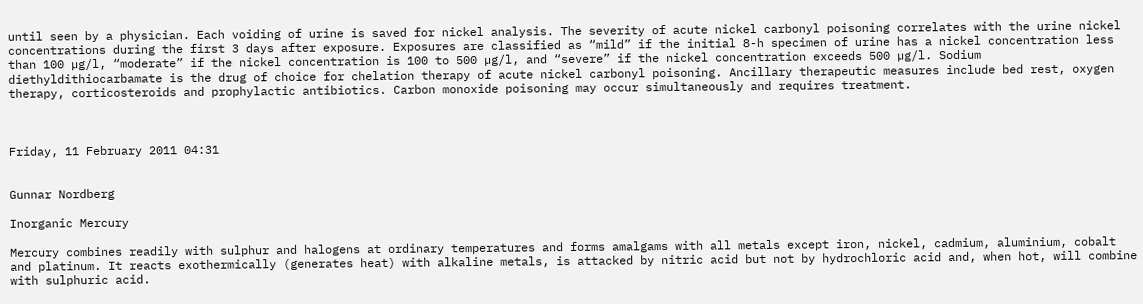until seen by a physician. Each voiding of urine is saved for nickel analysis. The severity of acute nickel carbonyl poisoning correlates with the urine nickel concentrations during the first 3 days after exposure. Exposures are classified as “mild” if the initial 8-h specimen of urine has a nickel concentration less than 100 µg/l, “moderate” if the nickel concentration is 100 to 500 µg/l, and “severe” if the nickel concentration exceeds 500 µg/l. Sodium diethyldithiocarbamate is the drug of choice for chelation therapy of acute nickel carbonyl poisoning. Ancillary therapeutic measures include bed rest, oxygen therapy, corticosteroids and prophylactic antibiotics. Carbon monoxide poisoning may occur simultaneously and requires treatment.



Friday, 11 February 2011 04:31


Gunnar Nordberg

Inorganic Mercury

Mercury combines readily with sulphur and halogens at ordinary temperatures and forms amalgams with all metals except iron, nickel, cadmium, aluminium, cobalt and platinum. It reacts exothermically (generates heat) with alkaline metals, is attacked by nitric acid but not by hydrochloric acid and, when hot, will combine with sulphuric acid.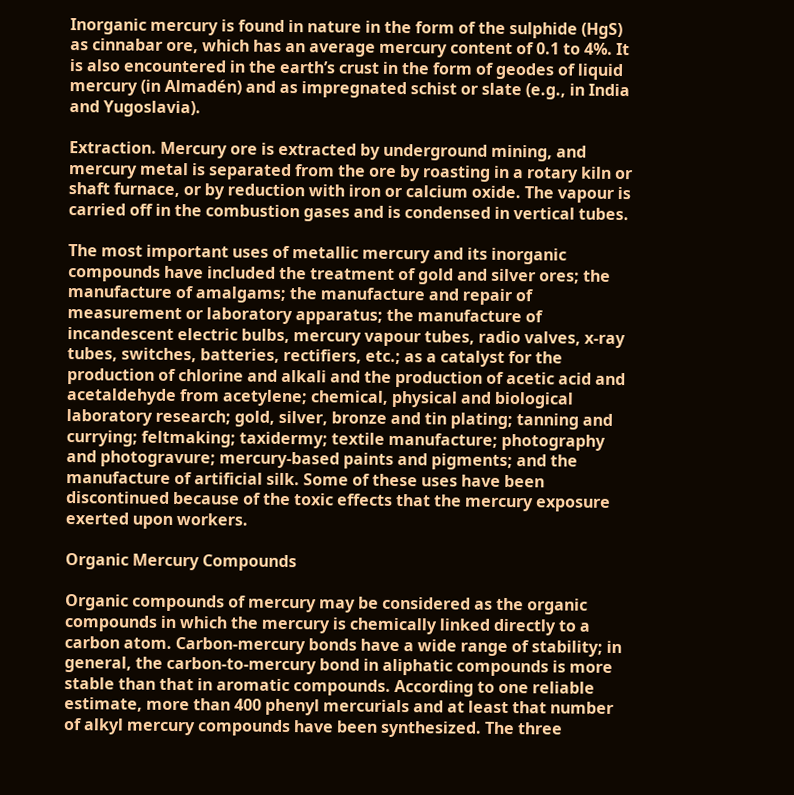Inorganic mercury is found in nature in the form of the sulphide (HgS) as cinnabar ore, which has an average mercury content of 0.1 to 4%. It is also encountered in the earth’s crust in the form of geodes of liquid mercury (in Almadén) and as impregnated schist or slate (e.g., in India and Yugoslavia).

Extraction. Mercury ore is extracted by underground mining, and mercury metal is separated from the ore by roasting in a rotary kiln or shaft furnace, or by reduction with iron or calcium oxide. The vapour is carried off in the combustion gases and is condensed in vertical tubes.

The most important uses of metallic mercury and its inorganic compounds have included the treatment of gold and silver ores; the manufacture of amalgams; the manufacture and repair of measurement or laboratory apparatus; the manufacture of incandescent electric bulbs, mercury vapour tubes, radio valves, x-ray tubes, switches, batteries, rectifiers, etc.; as a catalyst for the production of chlorine and alkali and the production of acetic acid and acetaldehyde from acetylene; chemical, physical and biological laboratory research; gold, silver, bronze and tin plating; tanning and currying; feltmaking; taxidermy; textile manufacture; photography and photogravure; mercury-based paints and pigments; and the manufacture of artificial silk. Some of these uses have been discontinued because of the toxic effects that the mercury exposure exerted upon workers.

Organic Mercury Compounds

Organic compounds of mercury may be considered as the organic compounds in which the mercury is chemically linked directly to a carbon atom. Carbon-mercury bonds have a wide range of stability; in general, the carbon-to-mercury bond in aliphatic compounds is more stable than that in aromatic compounds. According to one reliable estimate, more than 400 phenyl mercurials and at least that number of alkyl mercury compounds have been synthesized. The three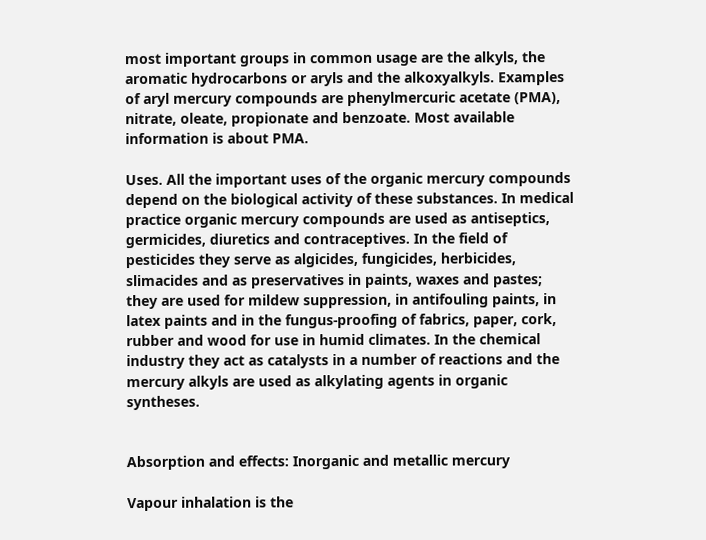most important groups in common usage are the alkyls, the aromatic hydrocarbons or aryls and the alkoxyalkyls. Examples of aryl mercury compounds are phenylmercuric acetate (PMA), nitrate, oleate, propionate and benzoate. Most available information is about PMA.

Uses. All the important uses of the organic mercury compounds depend on the biological activity of these substances. In medical practice organic mercury compounds are used as antiseptics, germicides, diuretics and contraceptives. In the field of pesticides they serve as algicides, fungicides, herbicides, slimacides and as preservatives in paints, waxes and pastes; they are used for mildew suppression, in antifouling paints, in latex paints and in the fungus-proofing of fabrics, paper, cork, rubber and wood for use in humid climates. In the chemical industry they act as catalysts in a number of reactions and the mercury alkyls are used as alkylating agents in organic syntheses.


Absorption and effects: Inorganic and metallic mercury

Vapour inhalation is the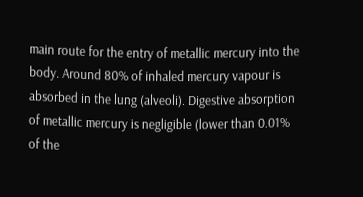main route for the entry of metallic mercury into the body. Around 80% of inhaled mercury vapour is absorbed in the lung (alveoli). Digestive absorption of metallic mercury is negligible (lower than 0.01% of the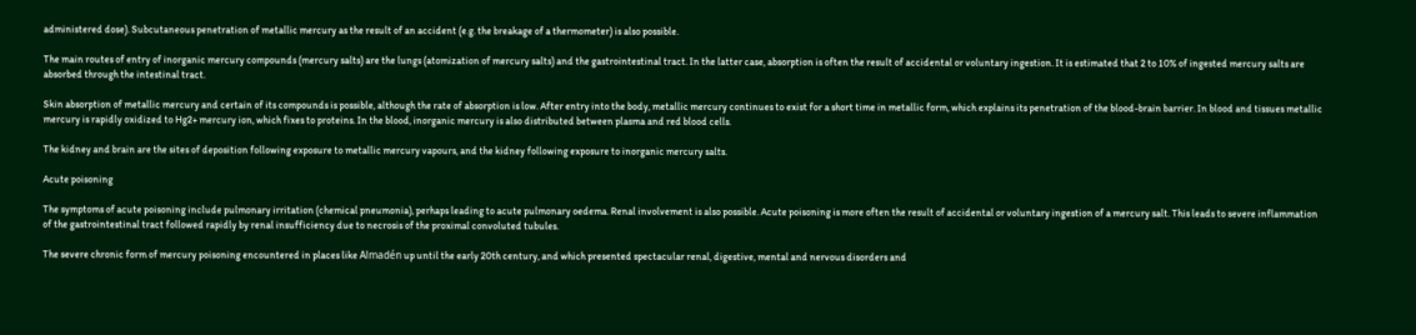administered dose). Subcutaneous penetration of metallic mercury as the result of an accident (e.g. the breakage of a thermometer) is also possible.

The main routes of entry of inorganic mercury compounds (mercury salts) are the lungs (atomization of mercury salts) and the gastrointestinal tract. In the latter case, absorption is often the result of accidental or voluntary ingestion. It is estimated that 2 to 10% of ingested mercury salts are absorbed through the intestinal tract.

Skin absorption of metallic mercury and certain of its compounds is possible, although the rate of absorption is low. After entry into the body, metallic mercury continues to exist for a short time in metallic form, which explains its penetration of the blood-brain barrier. In blood and tissues metallic mercury is rapidly oxidized to Hg2+ mercury ion, which fixes to proteins. In the blood, inorganic mercury is also distributed between plasma and red blood cells.

The kidney and brain are the sites of deposition following exposure to metallic mercury vapours, and the kidney following exposure to inorganic mercury salts.

Acute poisoning

The symptoms of acute poisoning include pulmonary irritation (chemical pneumonia), perhaps leading to acute pulmonary oedema. Renal involvement is also possible. Acute poisoning is more often the result of accidental or voluntary ingestion of a mercury salt. This leads to severe inflammation of the gastrointestinal tract followed rapidly by renal insufficiency due to necrosis of the proximal convoluted tubules.

The severe chronic form of mercury poisoning encountered in places like Almadén up until the early 20th century, and which presented spectacular renal, digestive, mental and nervous disorders and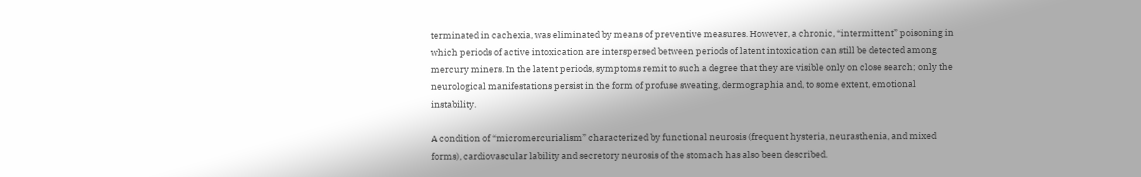terminated in cachexia, was eliminated by means of preventive measures. However, a chronic, “intermittent” poisoning in which periods of active intoxication are interspersed between periods of latent intoxication can still be detected among mercury miners. In the latent periods, symptoms remit to such a degree that they are visible only on close search; only the neurological manifestations persist in the form of profuse sweating, dermographia and, to some extent, emotional instability.

A condition of “micromercurialism” characterized by functional neurosis (frequent hysteria, neurasthenia, and mixed forms), cardiovascular lability and secretory neurosis of the stomach has also been described.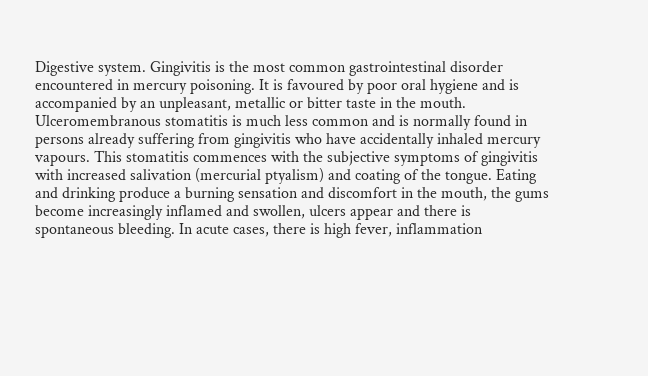Digestive system. Gingivitis is the most common gastrointestinal disorder encountered in mercury poisoning. It is favoured by poor oral hygiene and is accompanied by an unpleasant, metallic or bitter taste in the mouth. Ulceromembranous stomatitis is much less common and is normally found in persons already suffering from gingivitis who have accidentally inhaled mercury vapours. This stomatitis commences with the subjective symptoms of gingivitis with increased salivation (mercurial ptyalism) and coating of the tongue. Eating and drinking produce a burning sensation and discomfort in the mouth, the gums become increasingly inflamed and swollen, ulcers appear and there is spontaneous bleeding. In acute cases, there is high fever, inflammation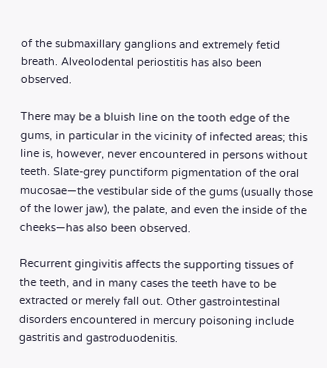of the submaxillary ganglions and extremely fetid breath. Alveolodental periostitis has also been observed.

There may be a bluish line on the tooth edge of the gums, in particular in the vicinity of infected areas; this line is, however, never encountered in persons without teeth. Slate-grey punctiform pigmentation of the oral mucosae—the vestibular side of the gums (usually those of the lower jaw), the palate, and even the inside of the cheeks—has also been observed.

Recurrent gingivitis affects the supporting tissues of the teeth, and in many cases the teeth have to be extracted or merely fall out. Other gastrointestinal disorders encountered in mercury poisoning include gastritis and gastroduodenitis.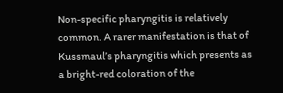Non-specific pharyngitis is relatively common. A rarer manifestation is that of Kussmaul’s pharyngitis which presents as a bright-red coloration of the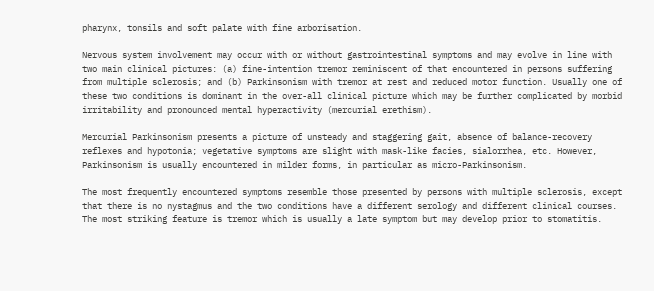pharynx, tonsils and soft palate with fine arborisation.

Nervous system involvement may occur with or without gastrointestinal symptoms and may evolve in line with two main clinical pictures: (a) fine-intention tremor reminiscent of that encountered in persons suffering from multiple sclerosis; and (b) Parkinsonism with tremor at rest and reduced motor function. Usually one of these two conditions is dominant in the over-all clinical picture which may be further complicated by morbid irritability and pronounced mental hyperactivity (mercurial erethism).

Mercurial Parkinsonism presents a picture of unsteady and staggering gait, absence of balance-recovery reflexes and hypotonia; vegetative symptoms are slight with mask-like facies, sialorrhea, etc. However, Parkinsonism is usually encountered in milder forms, in particular as micro-Parkinsonism.

The most frequently encountered symptoms resemble those presented by persons with multiple sclerosis, except that there is no nystagmus and the two conditions have a different serology and different clinical courses. The most striking feature is tremor which is usually a late symptom but may develop prior to stomatitis.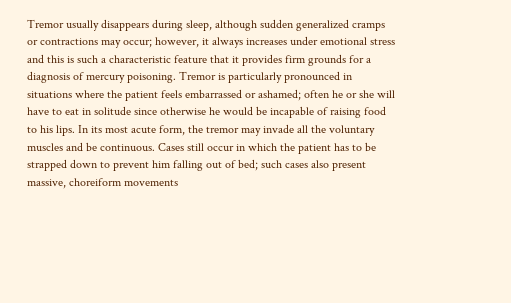Tremor usually disappears during sleep, although sudden generalized cramps or contractions may occur; however, it always increases under emotional stress and this is such a characteristic feature that it provides firm grounds for a diagnosis of mercury poisoning. Tremor is particularly pronounced in situations where the patient feels embarrassed or ashamed; often he or she will have to eat in solitude since otherwise he would be incapable of raising food to his lips. In its most acute form, the tremor may invade all the voluntary muscles and be continuous. Cases still occur in which the patient has to be strapped down to prevent him falling out of bed; such cases also present massive, choreiform movements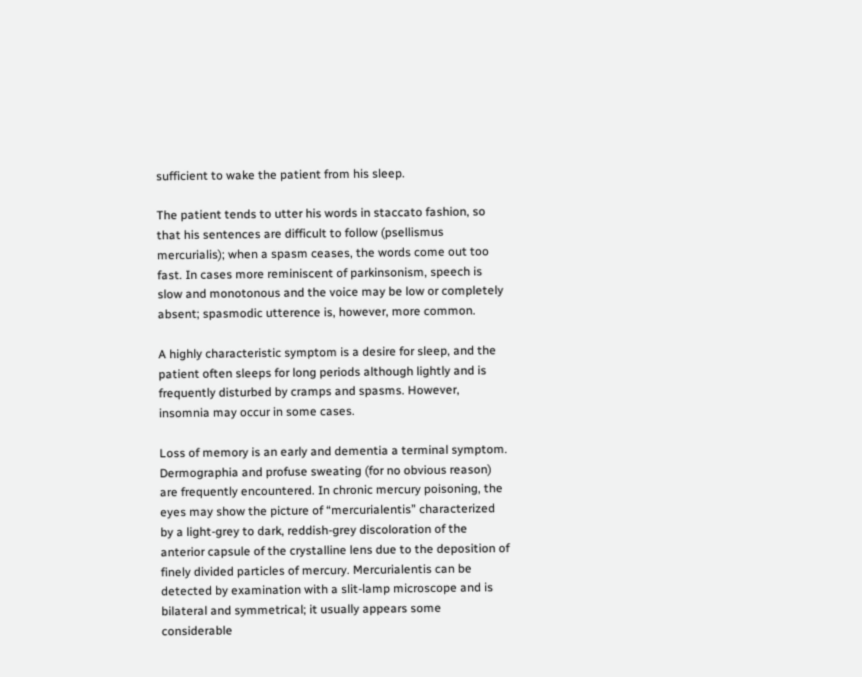sufficient to wake the patient from his sleep.

The patient tends to utter his words in staccato fashion, so that his sentences are difficult to follow (psellismus mercurialis); when a spasm ceases, the words come out too fast. In cases more reminiscent of parkinsonism, speech is slow and monotonous and the voice may be low or completely absent; spasmodic utterence is, however, more common.

A highly characteristic symptom is a desire for sleep, and the patient often sleeps for long periods although lightly and is frequently disturbed by cramps and spasms. However, insomnia may occur in some cases.

Loss of memory is an early and dementia a terminal symptom. Dermographia and profuse sweating (for no obvious reason) are frequently encountered. In chronic mercury poisoning, the eyes may show the picture of “mercurialentis” characterized by a light-grey to dark, reddish-grey discoloration of the anterior capsule of the crystalline lens due to the deposition of finely divided particles of mercury. Mercurialentis can be detected by examination with a slit-lamp microscope and is bilateral and symmetrical; it usually appears some considerable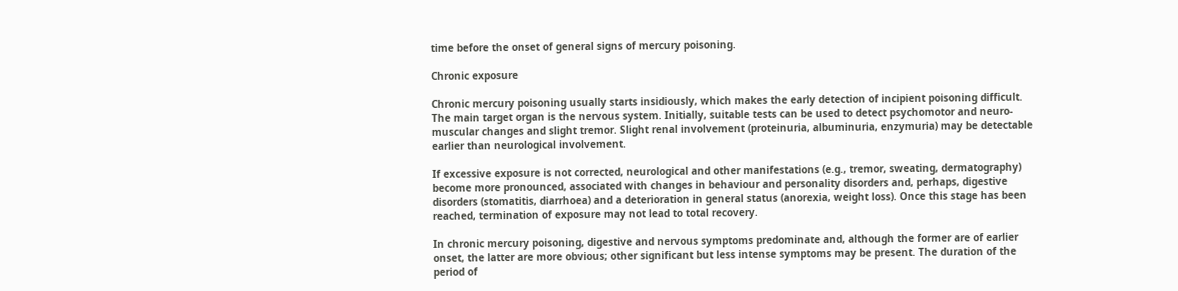time before the onset of general signs of mercury poisoning.

Chronic exposure

Chronic mercury poisoning usually starts insidiously, which makes the early detection of incipient poisoning difficult. The main target organ is the nervous system. Initially, suitable tests can be used to detect psychomotor and neuro-muscular changes and slight tremor. Slight renal involvement (proteinuria, albuminuria, enzymuria) may be detectable earlier than neurological involvement.

If excessive exposure is not corrected, neurological and other manifestations (e.g., tremor, sweating, dermatography) become more pronounced, associated with changes in behaviour and personality disorders and, perhaps, digestive disorders (stomatitis, diarrhoea) and a deterioration in general status (anorexia, weight loss). Once this stage has been reached, termination of exposure may not lead to total recovery.

In chronic mercury poisoning, digestive and nervous symptoms predominate and, although the former are of earlier onset, the latter are more obvious; other significant but less intense symptoms may be present. The duration of the period of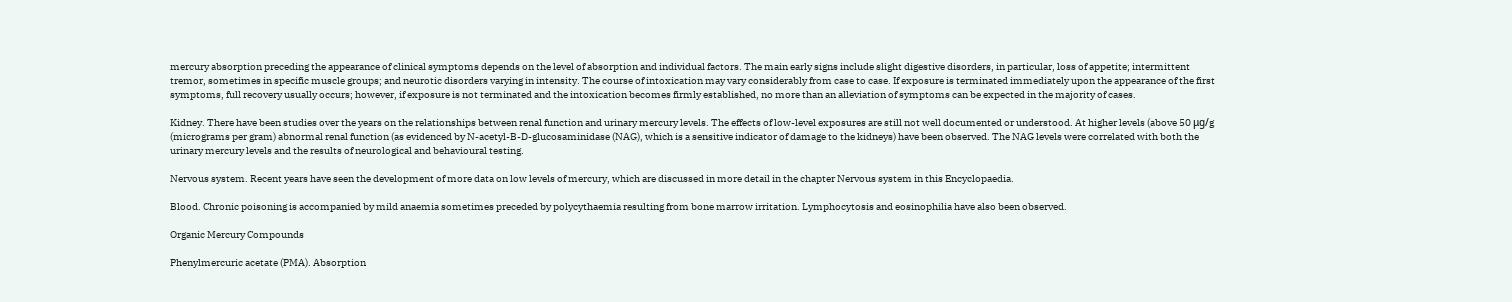mercury absorption preceding the appearance of clinical symptoms depends on the level of absorption and individual factors. The main early signs include slight digestive disorders, in particular, loss of appetite; intermittent tremor, sometimes in specific muscle groups; and neurotic disorders varying in intensity. The course of intoxication may vary considerably from case to case. If exposure is terminated immediately upon the appearance of the first symptoms, full recovery usually occurs; however, if exposure is not terminated and the intoxication becomes firmly established, no more than an alleviation of symptoms can be expected in the majority of cases.

Kidney. There have been studies over the years on the relationships between renal function and urinary mercury levels. The effects of low-level exposures are still not well documented or understood. At higher levels (above 50 μg/g (micrograms per gram) abnormal renal function (as evidenced by N-acetyl-B-D-glucosaminidase (NAG), which is a sensitive indicator of damage to the kidneys) have been observed. The NAG levels were correlated with both the urinary mercury levels and the results of neurological and behavioural testing.

Nervous system. Recent years have seen the development of more data on low levels of mercury, which are discussed in more detail in the chapter Nervous system in this Encyclopaedia.

Blood. Chronic poisoning is accompanied by mild anaemia sometimes preceded by polycythaemia resulting from bone marrow irritation. Lymphocytosis and eosinophilia have also been observed.

Organic Mercury Compounds

Phenylmercuric acetate (PMA). Absorption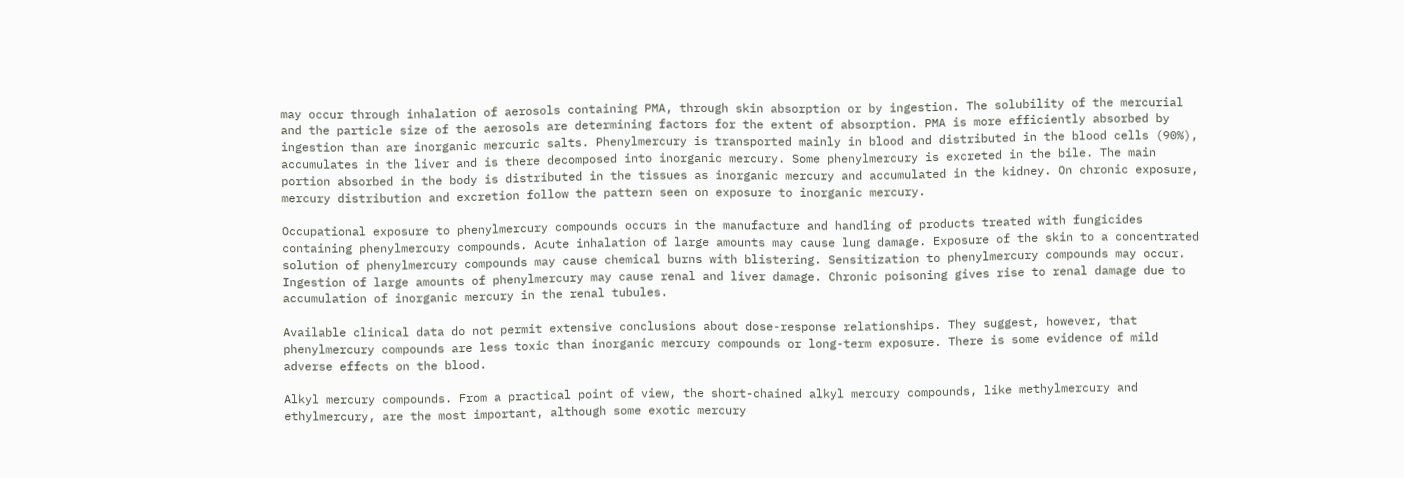may occur through inhalation of aerosols containing PMA, through skin absorption or by ingestion. The solubility of the mercurial and the particle size of the aerosols are determining factors for the extent of absorption. PMA is more efficiently absorbed by ingestion than are inorganic mercuric salts. Phenylmercury is transported mainly in blood and distributed in the blood cells (90%), accumulates in the liver and is there decomposed into inorganic mercury. Some phenylmercury is excreted in the bile. The main portion absorbed in the body is distributed in the tissues as inorganic mercury and accumulated in the kidney. On chronic exposure, mercury distribution and excretion follow the pattern seen on exposure to inorganic mercury.

Occupational exposure to phenylmercury compounds occurs in the manufacture and handling of products treated with fungicides containing phenylmercury compounds. Acute inhalation of large amounts may cause lung damage. Exposure of the skin to a concentrated solution of phenylmercury compounds may cause chemical burns with blistering. Sensitization to phenylmercury compounds may occur. Ingestion of large amounts of phenylmercury may cause renal and liver damage. Chronic poisoning gives rise to renal damage due to accumulation of inorganic mercury in the renal tubules.

Available clinical data do not permit extensive conclusions about dose-response relationships. They suggest, however, that phenylmercury compounds are less toxic than inorganic mercury compounds or long-term exposure. There is some evidence of mild adverse effects on the blood.

Alkyl mercury compounds. From a practical point of view, the short-chained alkyl mercury compounds, like methylmercury and ethylmercury, are the most important, although some exotic mercury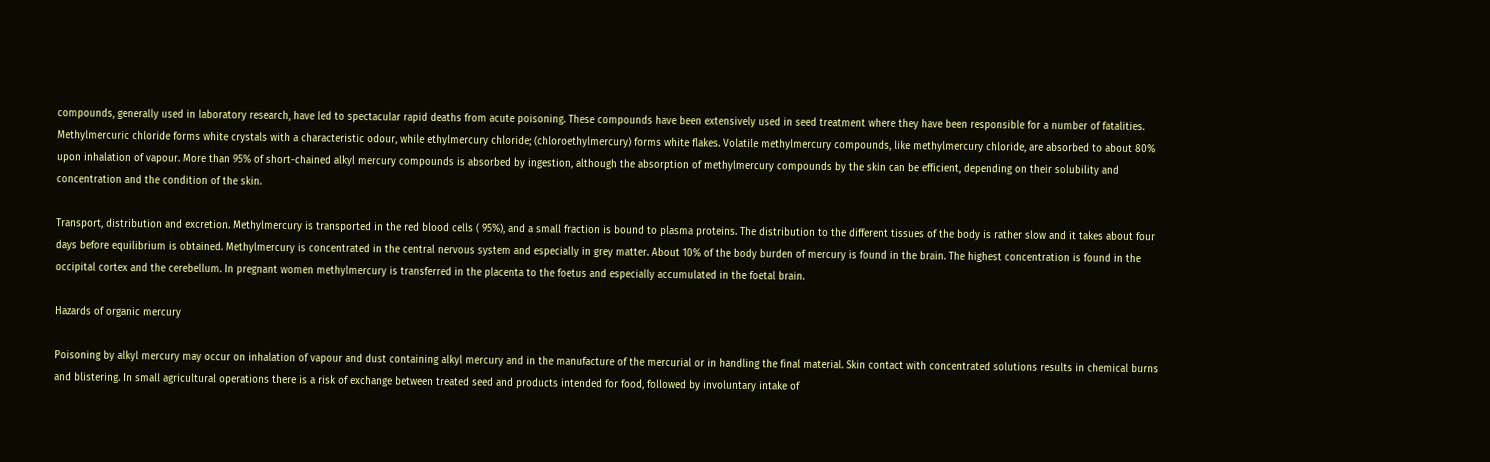compounds, generally used in laboratory research, have led to spectacular rapid deaths from acute poisoning. These compounds have been extensively used in seed treatment where they have been responsible for a number of fatalities. Methylmercuric chloride forms white crystals with a characteristic odour, while ethylmercury chloride; (chloroethylmercury) forms white flakes. Volatile methylmercury compounds, like methylmercury chloride, are absorbed to about 80% upon inhalation of vapour. More than 95% of short-chained alkyl mercury compounds is absorbed by ingestion, although the absorption of methylmercury compounds by the skin can be efficient, depending on their solubility and concentration and the condition of the skin.

Transport, distribution and excretion. Methylmercury is transported in the red blood cells ( 95%), and a small fraction is bound to plasma proteins. The distribution to the different tissues of the body is rather slow and it takes about four days before equilibrium is obtained. Methylmercury is concentrated in the central nervous system and especially in grey matter. About 10% of the body burden of mercury is found in the brain. The highest concentration is found in the occipital cortex and the cerebellum. In pregnant women methylmercury is transferred in the placenta to the foetus and especially accumulated in the foetal brain.

Hazards of organic mercury

Poisoning by alkyl mercury may occur on inhalation of vapour and dust containing alkyl mercury and in the manufacture of the mercurial or in handling the final material. Skin contact with concentrated solutions results in chemical burns and blistering. In small agricultural operations there is a risk of exchange between treated seed and products intended for food, followed by involuntary intake of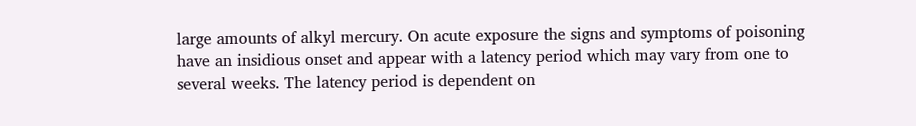large amounts of alkyl mercury. On acute exposure the signs and symptoms of poisoning have an insidious onset and appear with a latency period which may vary from one to several weeks. The latency period is dependent on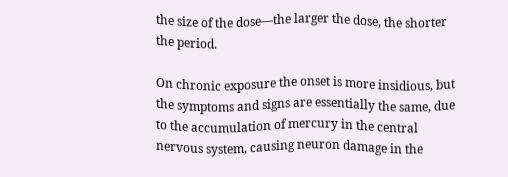the size of the dose—the larger the dose, the shorter the period.

On chronic exposure the onset is more insidious, but the symptoms and signs are essentially the same, due to the accumulation of mercury in the central nervous system, causing neuron damage in the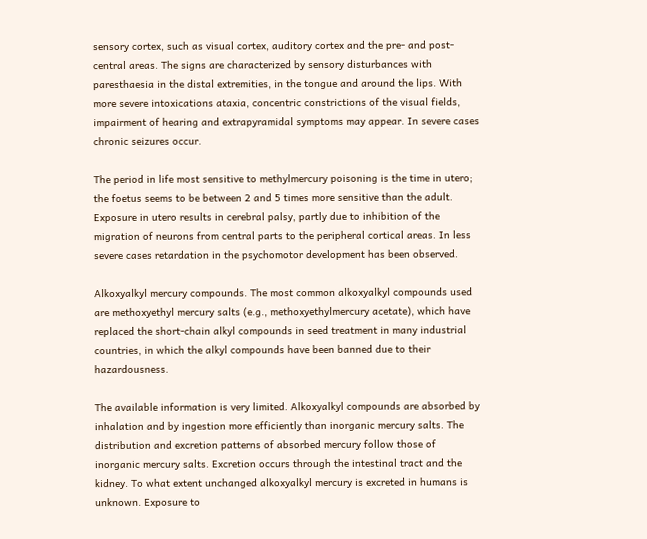sensory cortex, such as visual cortex, auditory cortex and the pre- and post-central areas. The signs are characterized by sensory disturbances with paresthaesia in the distal extremities, in the tongue and around the lips. With more severe intoxications ataxia, concentric constrictions of the visual fields, impairment of hearing and extrapyramidal symptoms may appear. In severe cases chronic seizures occur.

The period in life most sensitive to methylmercury poisoning is the time in utero; the foetus seems to be between 2 and 5 times more sensitive than the adult. Exposure in utero results in cerebral palsy, partly due to inhibition of the migration of neurons from central parts to the peripheral cortical areas. In less severe cases retardation in the psychomotor development has been observed.

Alkoxyalkyl mercury compounds. The most common alkoxyalkyl compounds used are methoxyethyl mercury salts (e.g., methoxyethylmercury acetate), which have replaced the short-chain alkyl compounds in seed treatment in many industrial countries, in which the alkyl compounds have been banned due to their hazardousness.

The available information is very limited. Alkoxyalkyl compounds are absorbed by inhalation and by ingestion more efficiently than inorganic mercury salts. The distribution and excretion patterns of absorbed mercury follow those of inorganic mercury salts. Excretion occurs through the intestinal tract and the kidney. To what extent unchanged alkoxyalkyl mercury is excreted in humans is unknown. Exposure to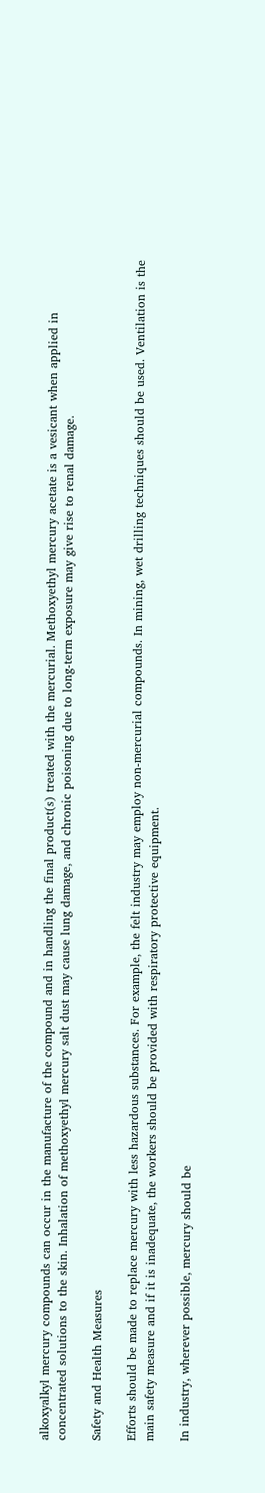alkoxyalkyl mercury compounds can occur in the manufacture of the compound and in handling the final product(s) treated with the mercurial. Methoxyethyl mercury acetate is a vesicant when applied in concentrated solutions to the skin. Inhalation of methoxyethyl mercury salt dust may cause lung damage, and chronic poisoning due to long-term exposure may give rise to renal damage.

Safety and Health Measures

Efforts should be made to replace mercury with less hazardous substances. For example, the felt industry may employ non-mercurial compounds. In mining, wet drilling techniques should be used. Ventilation is the main safety measure and if it is inadequate, the workers should be provided with respiratory protective equipment.

In industry, wherever possible, mercury should be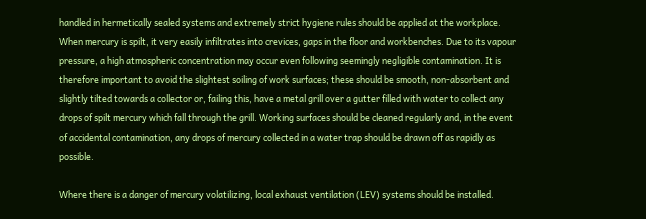handled in hermetically sealed systems and extremely strict hygiene rules should be applied at the workplace. When mercury is spilt, it very easily infiltrates into crevices, gaps in the floor and workbenches. Due to its vapour pressure, a high atmospheric concentration may occur even following seemingly negligible contamination. It is therefore important to avoid the slightest soiling of work surfaces; these should be smooth, non-absorbent and slightly tilted towards a collector or, failing this, have a metal grill over a gutter filled with water to collect any drops of spilt mercury which fall through the grill. Working surfaces should be cleaned regularly and, in the event of accidental contamination, any drops of mercury collected in a water trap should be drawn off as rapidly as possible.

Where there is a danger of mercury volatilizing, local exhaust ventilation (LEV) systems should be installed.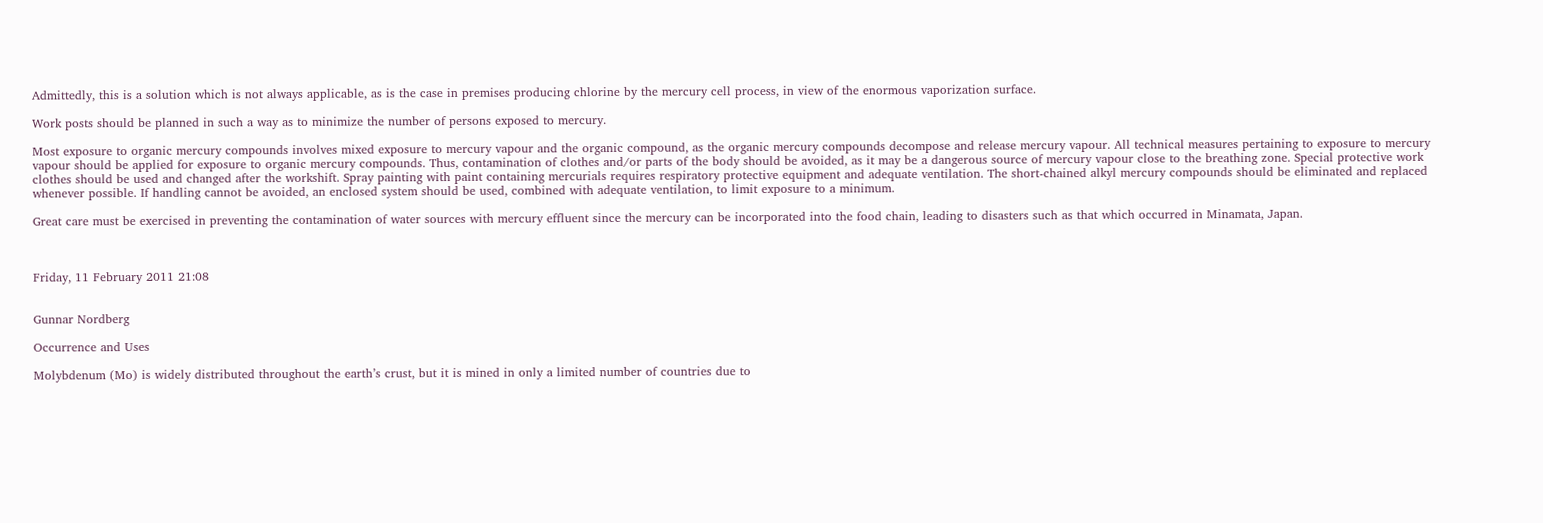Admittedly, this is a solution which is not always applicable, as is the case in premises producing chlorine by the mercury cell process, in view of the enormous vaporization surface.

Work posts should be planned in such a way as to minimize the number of persons exposed to mercury.

Most exposure to organic mercury compounds involves mixed exposure to mercury vapour and the organic compound, as the organic mercury compounds decompose and release mercury vapour. All technical measures pertaining to exposure to mercury vapour should be applied for exposure to organic mercury compounds. Thus, contamination of clothes and/or parts of the body should be avoided, as it may be a dangerous source of mercury vapour close to the breathing zone. Special protective work clothes should be used and changed after the workshift. Spray painting with paint containing mercurials requires respiratory protective equipment and adequate ventilation. The short-chained alkyl mercury compounds should be eliminated and replaced whenever possible. If handling cannot be avoided, an enclosed system should be used, combined with adequate ventilation, to limit exposure to a minimum.

Great care must be exercised in preventing the contamination of water sources with mercury effluent since the mercury can be incorporated into the food chain, leading to disasters such as that which occurred in Minamata, Japan.



Friday, 11 February 2011 21:08


Gunnar Nordberg

Occurrence and Uses

Molybdenum (Mo) is widely distributed throughout the earth’s crust, but it is mined in only a limited number of countries due to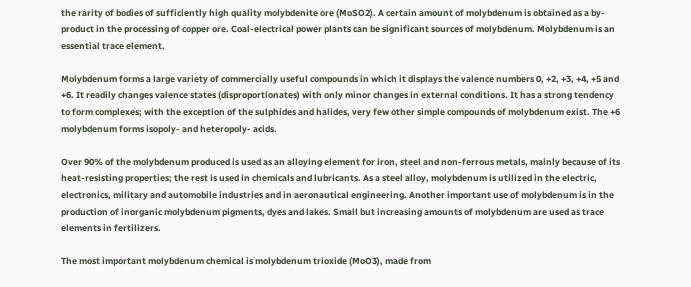the rarity of bodies of sufficiently high quality molybdenite ore (MoSO2). A certain amount of molybdenum is obtained as a by-product in the processing of copper ore. Coal-electrical power plants can be significant sources of molybdenum. Molybdenum is an essential trace element.

Molybdenum forms a large variety of commercially useful compounds in which it displays the valence numbers 0, +2, +3, +4, +5 and +6. It readily changes valence states (disproportionates) with only minor changes in external conditions. It has a strong tendency to form complexes; with the exception of the sulphides and halides, very few other simple compounds of molybdenum exist. The +6 molybdenum forms isopoly- and heteropoly- acids.

Over 90% of the molybdenum produced is used as an alloying element for iron, steel and non-ferrous metals, mainly because of its heat-resisting properties; the rest is used in chemicals and lubricants. As a steel alloy, molybdenum is utilized in the electric, electronics, military and automobile industries and in aeronautical engineering. Another important use of molybdenum is in the production of inorganic molybdenum pigments, dyes and lakes. Small but increasing amounts of molybdenum are used as trace elements in fertilizers.

The most important molybdenum chemical is molybdenum trioxide (MoO3), made from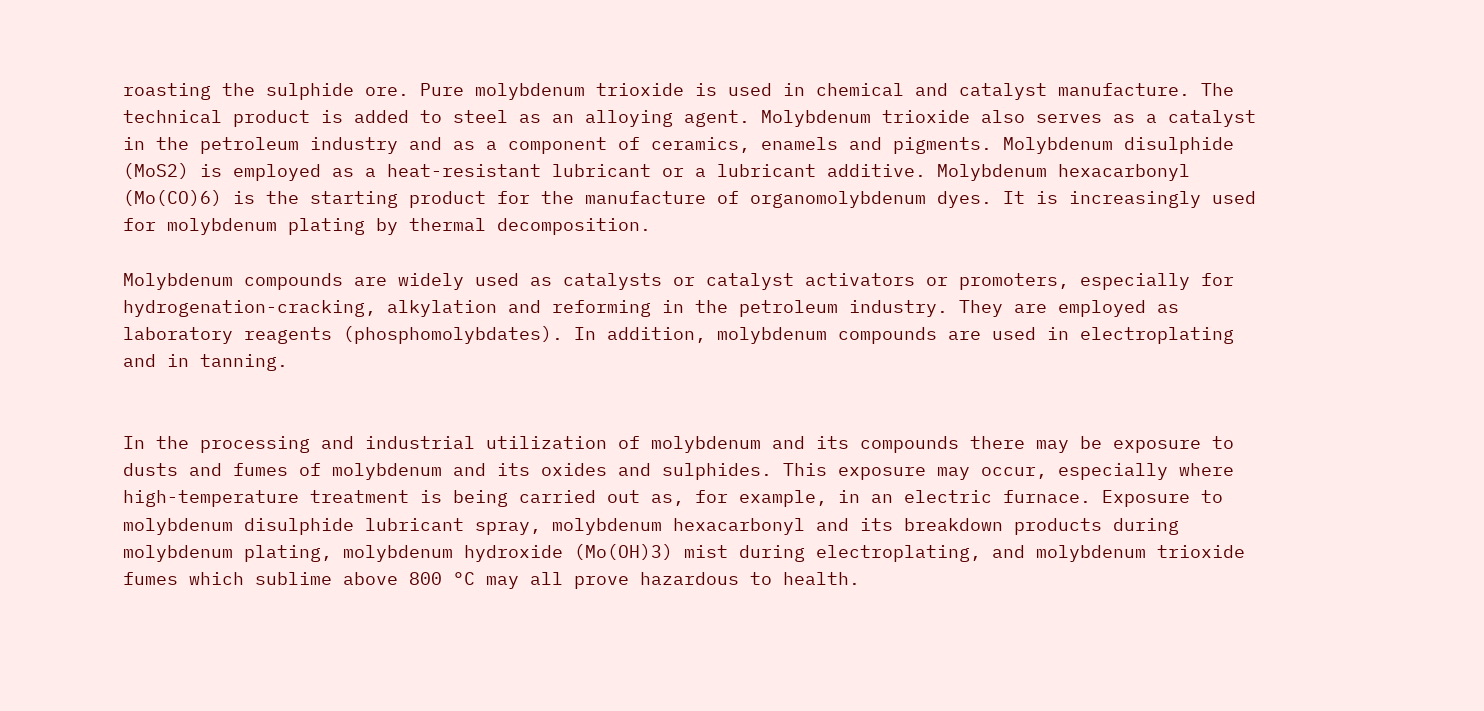roasting the sulphide ore. Pure molybdenum trioxide is used in chemical and catalyst manufacture. The technical product is added to steel as an alloying agent. Molybdenum trioxide also serves as a catalyst in the petroleum industry and as a component of ceramics, enamels and pigments. Molybdenum disulphide (MoS2) is employed as a heat-resistant lubricant or a lubricant additive. Molybdenum hexacarbonyl (Mo(CO)6) is the starting product for the manufacture of organomolybdenum dyes. It is increasingly used for molybdenum plating by thermal decomposition.

Molybdenum compounds are widely used as catalysts or catalyst activators or promoters, especially for hydrogenation-cracking, alkylation and reforming in the petroleum industry. They are employed as laboratory reagents (phosphomolybdates). In addition, molybdenum compounds are used in electroplating and in tanning.


In the processing and industrial utilization of molybdenum and its compounds there may be exposure to dusts and fumes of molybdenum and its oxides and sulphides. This exposure may occur, especially where high-temperature treatment is being carried out as, for example, in an electric furnace. Exposure to molybdenum disulphide lubricant spray, molybdenum hexacarbonyl and its breakdown products during molybdenum plating, molybdenum hydroxide (Mo(OH)3) mist during electroplating, and molybdenum trioxide fumes which sublime above 800 °C may all prove hazardous to health.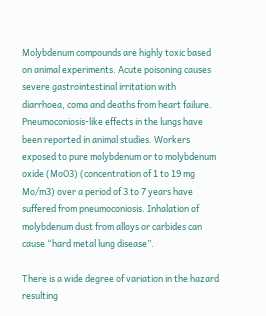Molybdenum compounds are highly toxic based on animal experiments. Acute poisoning causes severe gastrointestinal irritation with diarrhoea, coma and deaths from heart failure. Pneumoconiosis-like effects in the lungs have been reported in animal studies. Workers exposed to pure molybdenum or to molybdenum oxide (MoO3) (concentration of 1 to 19 mg Mo/m3) over a period of 3 to 7 years have suffered from pneumoconiosis. Inhalation of molybdenum dust from alloys or carbides can cause “hard metal lung disease”.

There is a wide degree of variation in the hazard resulting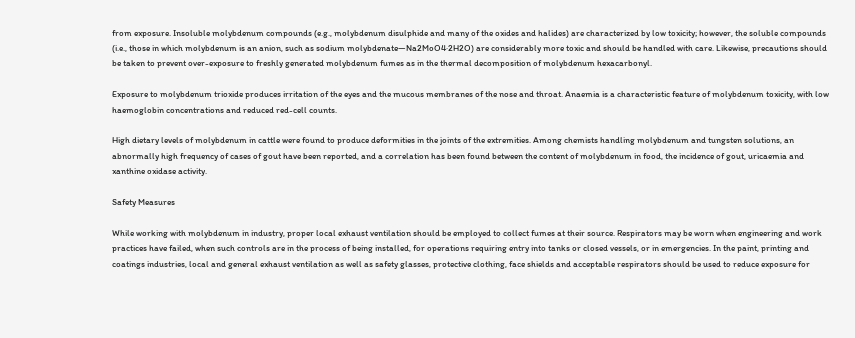from exposure. Insoluble molybdenum compounds (e.g., molybdenum disulphide and many of the oxides and halides) are characterized by low toxicity; however, the soluble compounds (i.e., those in which molybdenum is an anion, such as sodium molybdenate—Na2MoO4·2H2O) are considerably more toxic and should be handled with care. Likewise, precautions should be taken to prevent over-exposure to freshly generated molybdenum fumes as in the thermal decomposition of molybdenum hexacarbonyl.

Exposure to molybdenum trioxide produces irritation of the eyes and the mucous membranes of the nose and throat. Anaemia is a characteristic feature of molybdenum toxicity, with low haemoglobin concentrations and reduced red-cell counts.

High dietary levels of molybdenum in cattle were found to produce deformities in the joints of the extremities. Among chemists handling molybdenum and tungsten solutions, an abnormally high frequency of cases of gout have been reported, and a correlation has been found between the content of molybdenum in food, the incidence of gout, uricaemia and xanthine oxidase activity.

Safety Measures

While working with molybdenum in industry, proper local exhaust ventilation should be employed to collect fumes at their source. Respirators may be worn when engineering and work practices have failed, when such controls are in the process of being installed, for operations requiring entry into tanks or closed vessels, or in emergencies. In the paint, printing and coatings industries, local and general exhaust ventilation as well as safety glasses, protective clothing, face shields and acceptable respirators should be used to reduce exposure for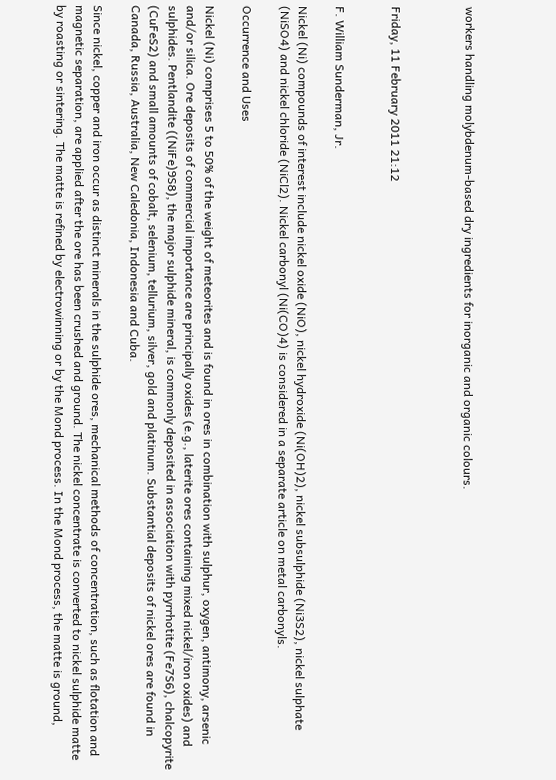workers handling molybdenum-based dry ingredients for inorganic and organic colours.



Friday, 11 February 2011 21:12


F. William Sunderman, Jr.

Nickel (Ni) compounds of interest include nickel oxide (NiO), nickel hydroxide (Ni(OH)2), nickel subsulphide (Ni3S2), nickel sulphate (NiSO4) and nickel chloride (NiCl2). Nickel carbonyl (Ni(CO)4) is considered in a separate article on metal carbonyls.

Occurrence and Uses

Nickel (Ni) comprises 5 to 50% of the weight of meteorites and is found in ores in combination with sulphur, oxygen, antimony, arsenic and/or silica. Ore deposits of commercial importance are principally oxides (e.g., laterite ores containing mixed nickel/iron oxides) and sulphides. Pentlandite ((NiFe)9S8), the major sulphide mineral, is commonly deposited in association with pyrrhotite (Fe7S6), chalcopyrite (CuFeS2) and small amounts of cobalt, selenium, tellurium, silver, gold and platinum. Substantial deposits of nickel ores are found in Canada, Russia, Australia, New Caledonia, Indonesia and Cuba.

Since nickel, copper and iron occur as distinct minerals in the sulphide ores, mechanical methods of concentration, such as flotation and magnetic separation, are applied after the ore has been crushed and ground. The nickel concentrate is converted to nickel sulphide matte by roasting or sintering. The matte is refined by electrowinning or by the Mond process. In the Mond process, the matte is ground,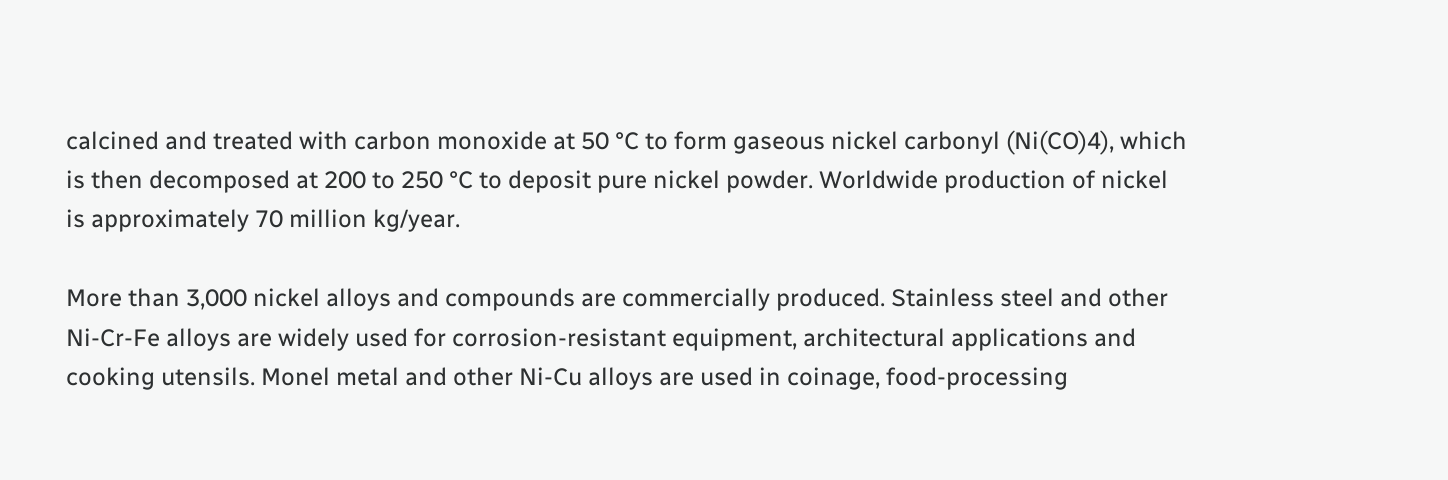calcined and treated with carbon monoxide at 50 °C to form gaseous nickel carbonyl (Ni(CO)4), which is then decomposed at 200 to 250 °C to deposit pure nickel powder. Worldwide production of nickel is approximately 70 million kg/year.

More than 3,000 nickel alloys and compounds are commercially produced. Stainless steel and other Ni-Cr-Fe alloys are widely used for corrosion-resistant equipment, architectural applications and cooking utensils. Monel metal and other Ni-Cu alloys are used in coinage, food-processing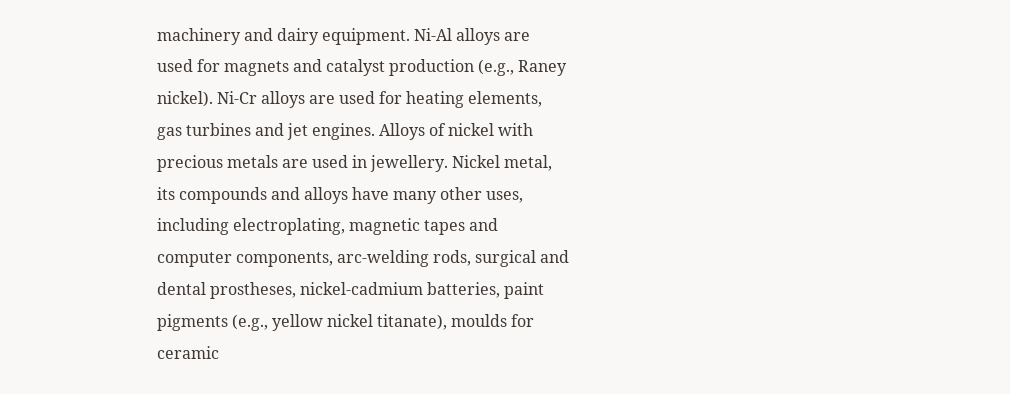machinery and dairy equipment. Ni-Al alloys are used for magnets and catalyst production (e.g., Raney nickel). Ni-Cr alloys are used for heating elements, gas turbines and jet engines. Alloys of nickel with precious metals are used in jewellery. Nickel metal, its compounds and alloys have many other uses, including electroplating, magnetic tapes and computer components, arc-welding rods, surgical and dental prostheses, nickel-cadmium batteries, paint pigments (e.g., yellow nickel titanate), moulds for ceramic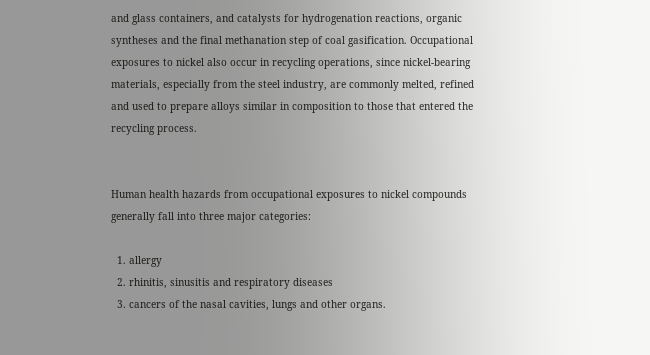and glass containers, and catalysts for hydrogenation reactions, organic syntheses and the final methanation step of coal gasification. Occupational exposures to nickel also occur in recycling operations, since nickel-bearing materials, especially from the steel industry, are commonly melted, refined and used to prepare alloys similar in composition to those that entered the recycling process.


Human health hazards from occupational exposures to nickel compounds generally fall into three major categories:

  1. allergy
  2. rhinitis, sinusitis and respiratory diseases
  3. cancers of the nasal cavities, lungs and other organs.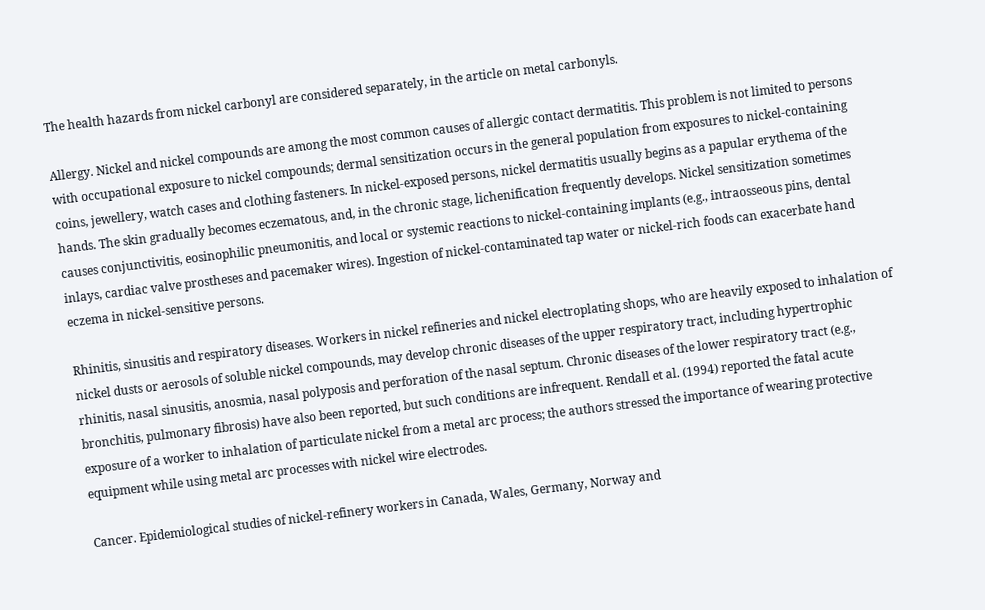The health hazards from nickel carbonyl are considered separately, in the article on metal carbonyls.

Allergy. Nickel and nickel compounds are among the most common causes of allergic contact dermatitis. This problem is not limited to persons with occupational exposure to nickel compounds; dermal sensitization occurs in the general population from exposures to nickel-containing coins, jewellery, watch cases and clothing fasteners. In nickel-exposed persons, nickel dermatitis usually begins as a papular erythema of the hands. The skin gradually becomes eczematous, and, in the chronic stage, lichenification frequently develops. Nickel sensitization sometimes causes conjunctivitis, eosinophilic pneumonitis, and local or systemic reactions to nickel-containing implants (e.g., intraosseous pins, dental inlays, cardiac valve prostheses and pacemaker wires). Ingestion of nickel-contaminated tap water or nickel-rich foods can exacerbate hand eczema in nickel-sensitive persons.

Rhinitis, sinusitis and respiratory diseases. Workers in nickel refineries and nickel electroplating shops, who are heavily exposed to inhalation of nickel dusts or aerosols of soluble nickel compounds, may develop chronic diseases of the upper respiratory tract, including hypertrophic rhinitis, nasal sinusitis, anosmia, nasal polyposis and perforation of the nasal septum. Chronic diseases of the lower respiratory tract (e.g., bronchitis, pulmonary fibrosis) have also been reported, but such conditions are infrequent. Rendall et al. (1994) reported the fatal acute exposure of a worker to inhalation of particulate nickel from a metal arc process; the authors stressed the importance of wearing protective equipment while using metal arc processes with nickel wire electrodes.

Cancer. Epidemiological studies of nickel-refinery workers in Canada, Wales, Germany, Norway and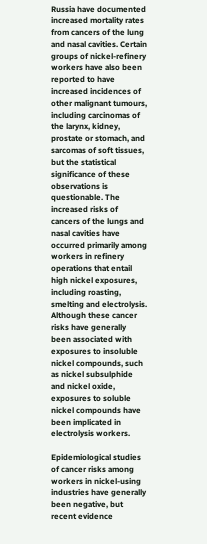Russia have documented increased mortality rates from cancers of the lung and nasal cavities. Certain groups of nickel-refinery workers have also been reported to have increased incidences of other malignant tumours, including carcinomas of the larynx, kidney, prostate or stomach, and sarcomas of soft tissues, but the statistical significance of these observations is questionable. The increased risks of cancers of the lungs and nasal cavities have occurred primarily among workers in refinery operations that entail high nickel exposures, including roasting, smelting and electrolysis. Although these cancer risks have generally been associated with exposures to insoluble nickel compounds, such as nickel subsulphide and nickel oxide, exposures to soluble nickel compounds have been implicated in electrolysis workers.

Epidemiological studies of cancer risks among workers in nickel-using industries have generally been negative, but recent evidence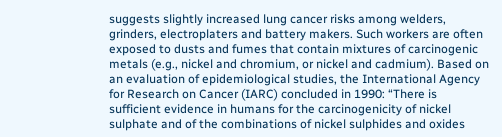suggests slightly increased lung cancer risks among welders, grinders, electroplaters and battery makers. Such workers are often exposed to dusts and fumes that contain mixtures of carcinogenic metals (e.g., nickel and chromium, or nickel and cadmium). Based on an evaluation of epidemiological studies, the International Agency for Research on Cancer (IARC) concluded in 1990: “There is sufficient evidence in humans for the carcinogenicity of nickel sulphate and of the combinations of nickel sulphides and oxides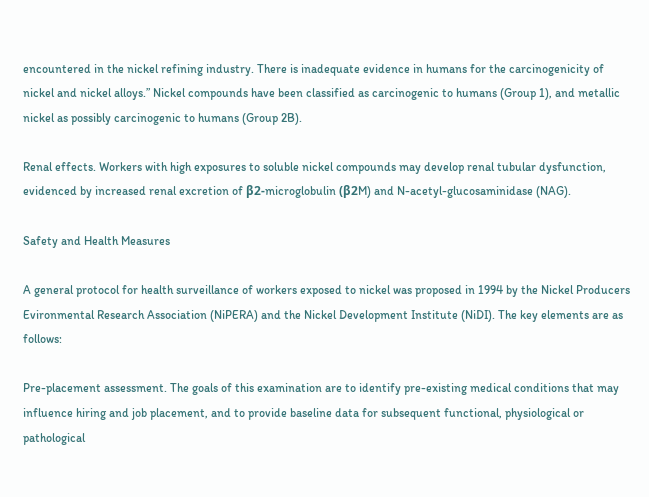encountered in the nickel refining industry. There is inadequate evidence in humans for the carcinogenicity of nickel and nickel alloys.” Nickel compounds have been classified as carcinogenic to humans (Group 1), and metallic nickel as possibly carcinogenic to humans (Group 2B).

Renal effects. Workers with high exposures to soluble nickel compounds may develop renal tubular dysfunction, evidenced by increased renal excretion of β2-microglobulin (β2M) and N-acetyl-glucosaminidase (NAG).

Safety and Health Measures

A general protocol for health surveillance of workers exposed to nickel was proposed in 1994 by the Nickel Producers Evironmental Research Association (NiPERA) and the Nickel Development Institute (NiDI). The key elements are as follows:

Pre-placement assessment. The goals of this examination are to identify pre-existing medical conditions that may influence hiring and job placement, and to provide baseline data for subsequent functional, physiological or pathological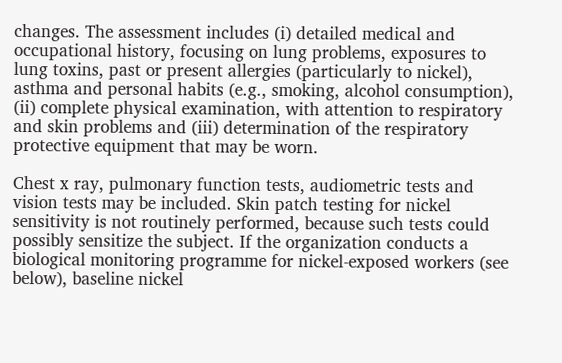changes. The assessment includes (i) detailed medical and occupational history, focusing on lung problems, exposures to lung toxins, past or present allergies (particularly to nickel), asthma and personal habits (e.g., smoking, alcohol consumption), (ii) complete physical examination, with attention to respiratory and skin problems and (iii) determination of the respiratory protective equipment that may be worn.

Chest x ray, pulmonary function tests, audiometric tests and vision tests may be included. Skin patch testing for nickel sensitivity is not routinely performed, because such tests could possibly sensitize the subject. If the organization conducts a biological monitoring programme for nickel-exposed workers (see below), baseline nickel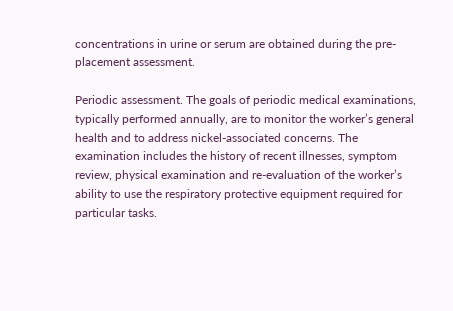concentrations in urine or serum are obtained during the pre-placement assessment.

Periodic assessment. The goals of periodic medical examinations, typically performed annually, are to monitor the worker’s general health and to address nickel-associated concerns. The examination includes the history of recent illnesses, symptom review, physical examination and re-evaluation of the worker’s ability to use the respiratory protective equipment required for particular tasks.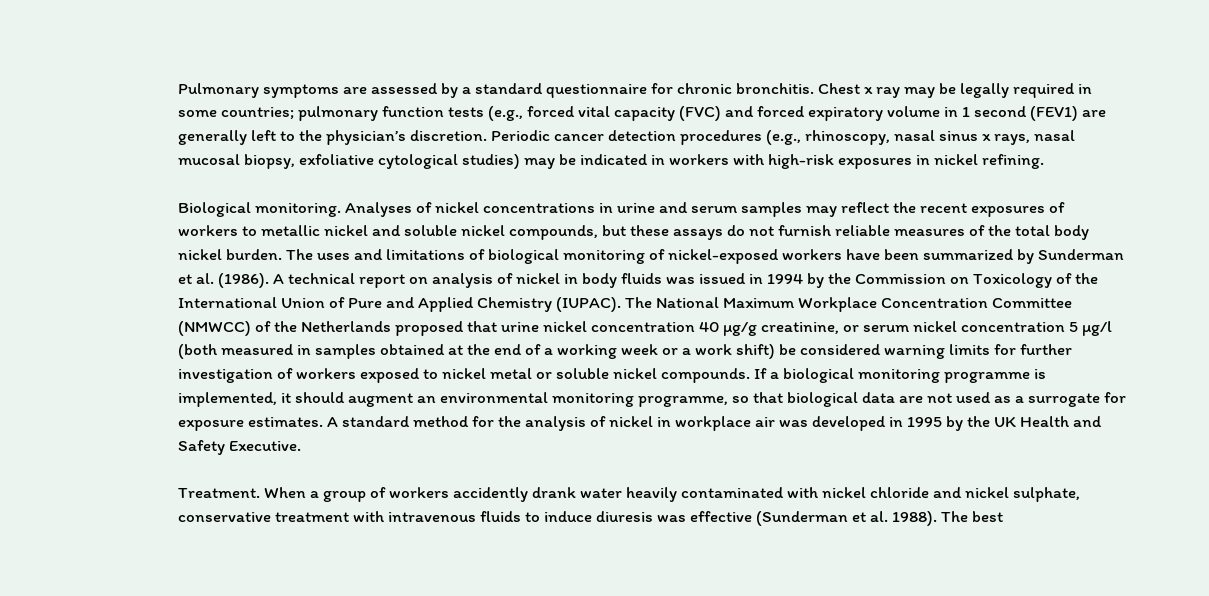Pulmonary symptoms are assessed by a standard questionnaire for chronic bronchitis. Chest x ray may be legally required in some countries; pulmonary function tests (e.g., forced vital capacity (FVC) and forced expiratory volume in 1 second (FEV1) are generally left to the physician’s discretion. Periodic cancer detection procedures (e.g., rhinoscopy, nasal sinus x rays, nasal mucosal biopsy, exfoliative cytological studies) may be indicated in workers with high-risk exposures in nickel refining.

Biological monitoring. Analyses of nickel concentrations in urine and serum samples may reflect the recent exposures of workers to metallic nickel and soluble nickel compounds, but these assays do not furnish reliable measures of the total body nickel burden. The uses and limitations of biological monitoring of nickel-exposed workers have been summarized by Sunderman et al. (1986). A technical report on analysis of nickel in body fluids was issued in 1994 by the Commission on Toxicology of the International Union of Pure and Applied Chemistry (IUPAC). The National Maximum Workplace Concentration Committee (NMWCC) of the Netherlands proposed that urine nickel concentration 40 µg/g creatinine, or serum nickel concentration 5 µg/l (both measured in samples obtained at the end of a working week or a work shift) be considered warning limits for further investigation of workers exposed to nickel metal or soluble nickel compounds. If a biological monitoring programme is implemented, it should augment an environmental monitoring programme, so that biological data are not used as a surrogate for exposure estimates. A standard method for the analysis of nickel in workplace air was developed in 1995 by the UK Health and Safety Executive.

Treatment. When a group of workers accidently drank water heavily contaminated with nickel chloride and nickel sulphate, conservative treatment with intravenous fluids to induce diuresis was effective (Sunderman et al. 1988). The best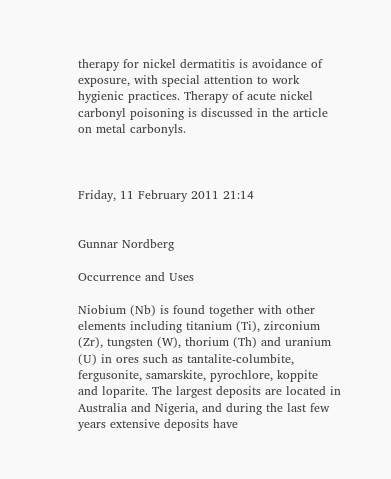therapy for nickel dermatitis is avoidance of exposure, with special attention to work hygienic practices. Therapy of acute nickel carbonyl poisoning is discussed in the article on metal carbonyls.



Friday, 11 February 2011 21:14


Gunnar Nordberg

Occurrence and Uses

Niobium (Nb) is found together with other elements including titanium (Ti), zirconium (Zr), tungsten (W), thorium (Th) and uranium (U) in ores such as tantalite-columbite, fergusonite, samarskite, pyrochlore, koppite and loparite. The largest deposits are located in Australia and Nigeria, and during the last few years extensive deposits have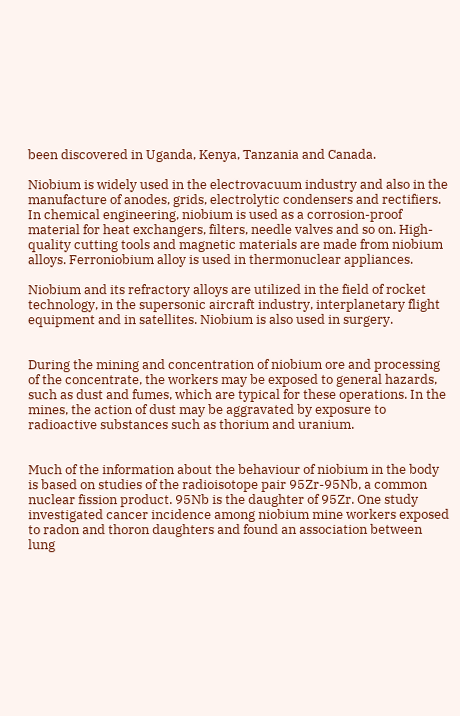been discovered in Uganda, Kenya, Tanzania and Canada.

Niobium is widely used in the electrovacuum industry and also in the manufacture of anodes, grids, electrolytic condensers and rectifiers. In chemical engineering, niobium is used as a corrosion-proof material for heat exchangers, filters, needle valves and so on. High-quality cutting tools and magnetic materials are made from niobium alloys. Ferroniobium alloy is used in thermonuclear appliances.

Niobium and its refractory alloys are utilized in the field of rocket technology, in the supersonic aircraft industry, interplanetary flight equipment and in satellites. Niobium is also used in surgery.


During the mining and concentration of niobium ore and processing of the concentrate, the workers may be exposed to general hazards, such as dust and fumes, which are typical for these operations. In the mines, the action of dust may be aggravated by exposure to radioactive substances such as thorium and uranium.


Much of the information about the behaviour of niobium in the body is based on studies of the radioisotope pair 95Zr-95Nb, a common nuclear fission product. 95Nb is the daughter of 95Zr. One study investigated cancer incidence among niobium mine workers exposed to radon and thoron daughters and found an association between lung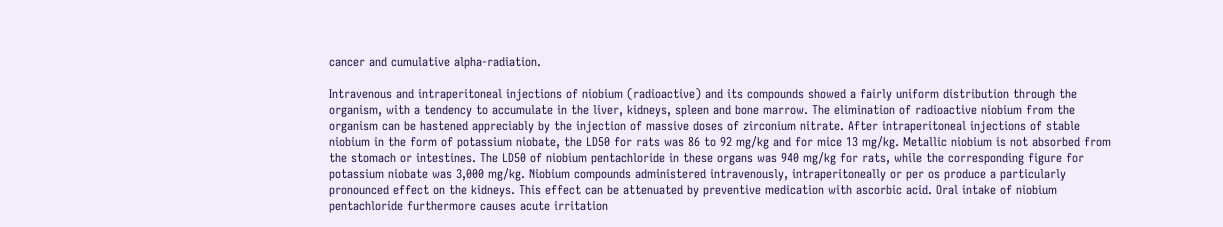cancer and cumulative alpha-radiation.

Intravenous and intraperitoneal injections of niobium (radioactive) and its compounds showed a fairly uniform distribution through the organism, with a tendency to accumulate in the liver, kidneys, spleen and bone marrow. The elimination of radioactive niobium from the organism can be hastened appreciably by the injection of massive doses of zirconium nitrate. After intraperitoneal injections of stable niobium in the form of potassium niobate, the LD50 for rats was 86 to 92 mg/kg and for mice 13 mg/kg. Metallic niobium is not absorbed from the stomach or intestines. The LD50 of niobium pentachloride in these organs was 940 mg/kg for rats, while the corresponding figure for potassium niobate was 3,000 mg/kg. Niobium compounds administered intravenously, intraperitoneally or per os produce a particularly pronounced effect on the kidneys. This effect can be attenuated by preventive medication with ascorbic acid. Oral intake of niobium pentachloride furthermore causes acute irritation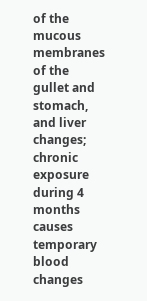of the mucous membranes of the gullet and stomach, and liver changes; chronic exposure during 4 months causes temporary blood changes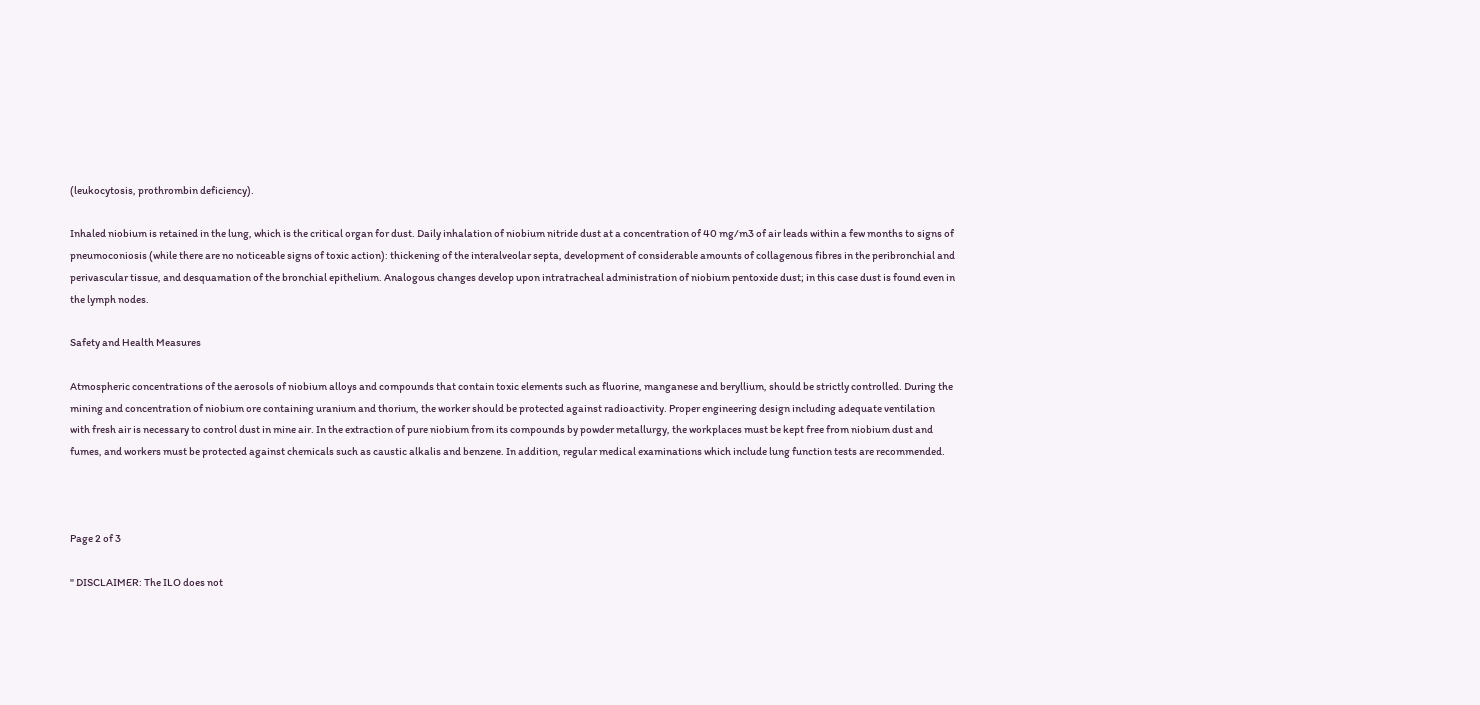(leukocytosis, prothrombin deficiency).

Inhaled niobium is retained in the lung, which is the critical organ for dust. Daily inhalation of niobium nitride dust at a concentration of 40 mg/m3 of air leads within a few months to signs of pneumoconiosis (while there are no noticeable signs of toxic action): thickening of the interalveolar septa, development of considerable amounts of collagenous fibres in the peribronchial and perivascular tissue, and desquamation of the bronchial epithelium. Analogous changes develop upon intratracheal administration of niobium pentoxide dust; in this case dust is found even in the lymph nodes.

Safety and Health Measures

Atmospheric concentrations of the aerosols of niobium alloys and compounds that contain toxic elements such as fluorine, manganese and beryllium, should be strictly controlled. During the mining and concentration of niobium ore containing uranium and thorium, the worker should be protected against radioactivity. Proper engineering design including adequate ventilation with fresh air is necessary to control dust in mine air. In the extraction of pure niobium from its compounds by powder metallurgy, the workplaces must be kept free from niobium dust and fumes, and workers must be protected against chemicals such as caustic alkalis and benzene. In addition, regular medical examinations which include lung function tests are recommended.



Page 2 of 3

" DISCLAIMER: The ILO does not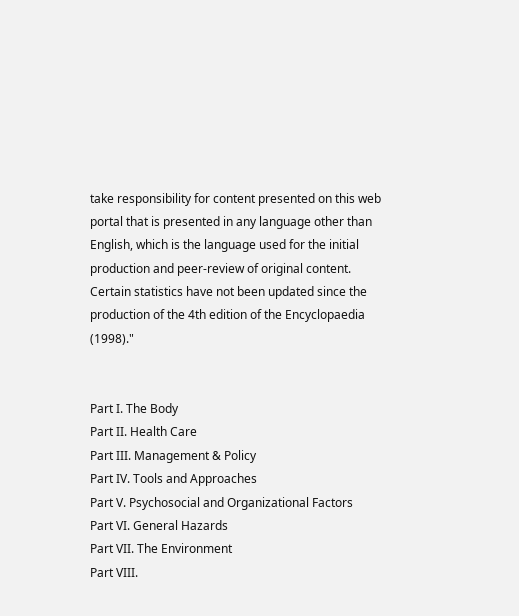take responsibility for content presented on this web portal that is presented in any language other than English, which is the language used for the initial production and peer-review of original content. Certain statistics have not been updated since the production of the 4th edition of the Encyclopaedia (1998)."


Part I. The Body
Part II. Health Care
Part III. Management & Policy
Part IV. Tools and Approaches
Part V. Psychosocial and Organizational Factors
Part VI. General Hazards
Part VII. The Environment
Part VIII.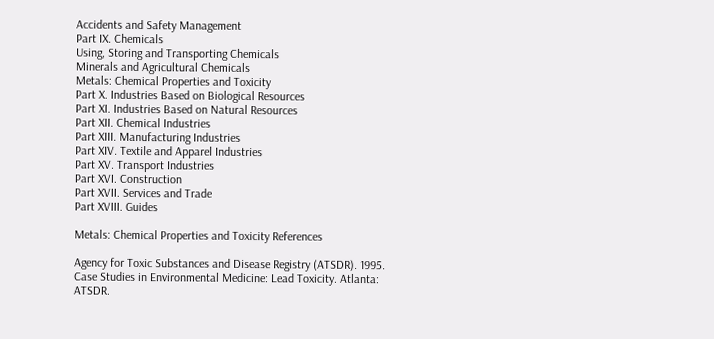Accidents and Safety Management
Part IX. Chemicals
Using, Storing and Transporting Chemicals
Minerals and Agricultural Chemicals
Metals: Chemical Properties and Toxicity
Part X. Industries Based on Biological Resources
Part XI. Industries Based on Natural Resources
Part XII. Chemical Industries
Part XIII. Manufacturing Industries
Part XIV. Textile and Apparel Industries
Part XV. Transport Industries
Part XVI. Construction
Part XVII. Services and Trade
Part XVIII. Guides

Metals: Chemical Properties and Toxicity References

Agency for Toxic Substances and Disease Registry (ATSDR). 1995. Case Studies in Environmental Medicine: Lead Toxicity. Atlanta: ATSDR.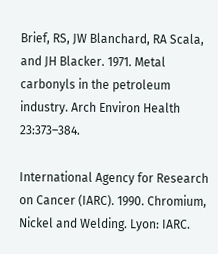Brief, RS, JW Blanchard, RA Scala, and JH Blacker. 1971. Metal carbonyls in the petroleum industry. Arch Environ Health 23:373–384.

International Agency for Research on Cancer (IARC). 1990. Chromium, Nickel and Welding. Lyon: IARC.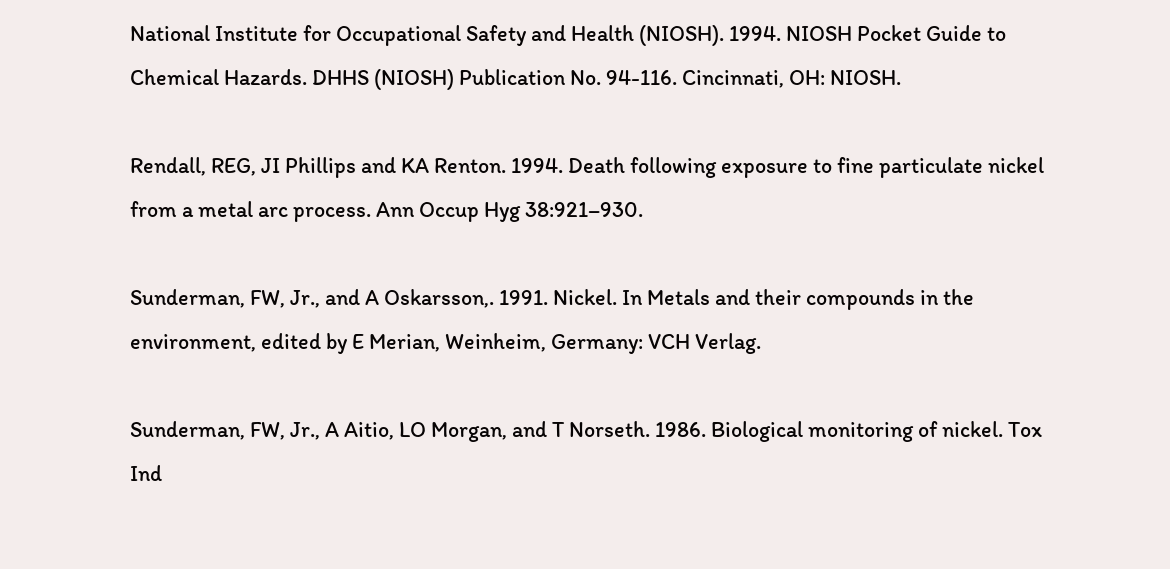National Institute for Occupational Safety and Health (NIOSH). 1994. NIOSH Pocket Guide to Chemical Hazards. DHHS (NIOSH) Publication No. 94-116. Cincinnati, OH: NIOSH.

Rendall, REG, JI Phillips and KA Renton. 1994. Death following exposure to fine particulate nickel from a metal arc process. Ann Occup Hyg 38:921–930.

Sunderman, FW, Jr., and A Oskarsson,. 1991. Nickel. In Metals and their compounds in the environment, edited by E Merian, Weinheim, Germany: VCH Verlag.

Sunderman, FW, Jr., A Aitio, LO Morgan, and T Norseth. 1986. Biological monitoring of nickel. Tox Ind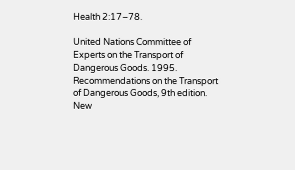Health 2:17–78.

United Nations Committee of Experts on the Transport of Dangerous Goods. 1995. Recommendations on the Transport of Dangerous Goods, 9th edition. New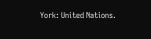York: United Nations.